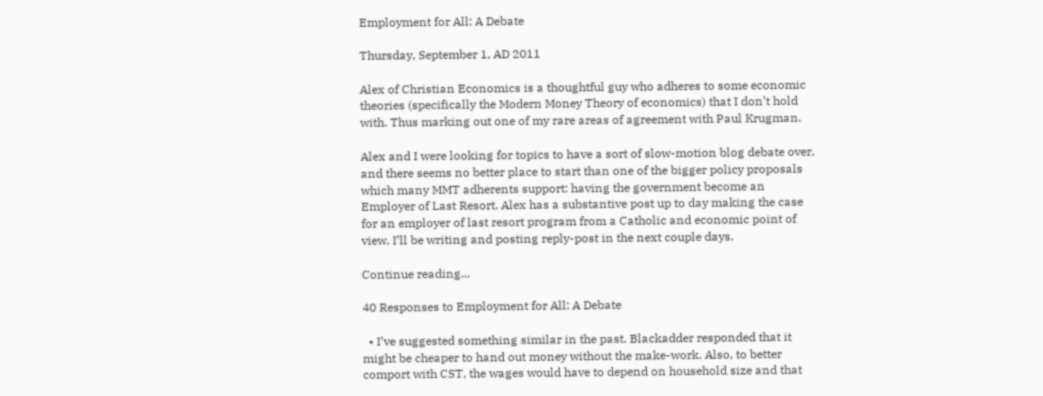Employment for All: A Debate

Thursday, September 1, AD 2011

Alex of Christian Economics is a thoughtful guy who adheres to some economic theories (specifically the Modern Money Theory of economics) that I don’t hold with. Thus marking out one of my rare areas of agreement with Paul Krugman.

Alex and I were looking for topics to have a sort of slow-motion blog debate over, and there seems no better place to start than one of the bigger policy proposals which many MMT adherents support: having the government become an Employer of Last Resort. Alex has a substantive post up to day making the case for an employer of last resort program from a Catholic and economic point of view. I’ll be writing and posting reply-post in the next couple days.

Continue reading...

40 Responses to Employment for All: A Debate

  • I’ve suggested something similar in the past. Blackadder responded that it might be cheaper to hand out money without the make-work. Also, to better comport with CST, the wages would have to depend on household size and that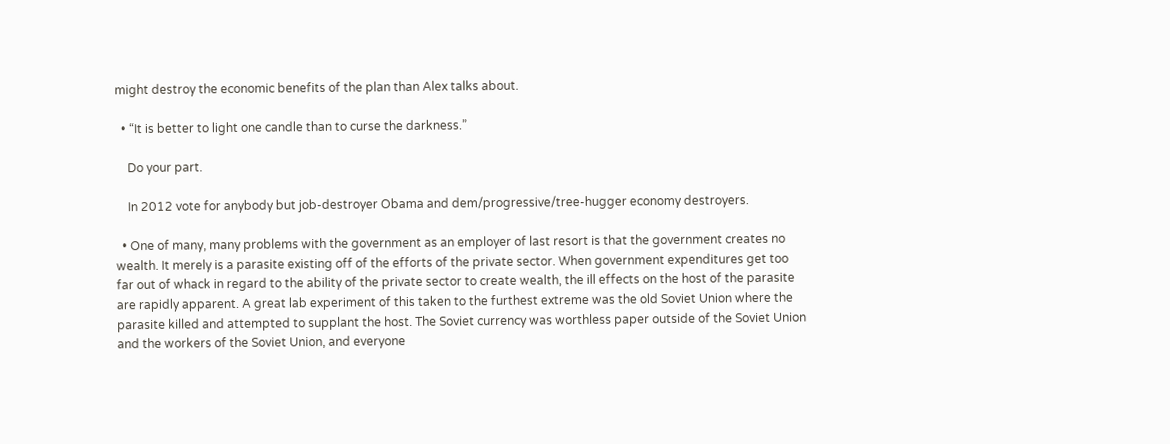might destroy the economic benefits of the plan than Alex talks about.

  • “It is better to light one candle than to curse the darkness.”

    Do your part.

    In 2012 vote for anybody but job-destroyer Obama and dem/progressive/tree-hugger economy destroyers.

  • One of many, many problems with the government as an employer of last resort is that the government creates no wealth. It merely is a parasite existing off of the efforts of the private sector. When government expenditures get too far out of whack in regard to the ability of the private sector to create wealth, the ill effects on the host of the parasite are rapidly apparent. A great lab experiment of this taken to the furthest extreme was the old Soviet Union where the parasite killed and attempted to supplant the host. The Soviet currency was worthless paper outside of the Soviet Union and the workers of the Soviet Union, and everyone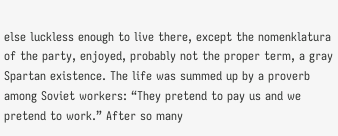else luckless enough to live there, except the nomenklatura of the party, enjoyed, probably not the proper term, a gray Spartan existence. The life was summed up by a proverb among Soviet workers: “They pretend to pay us and we pretend to work.” After so many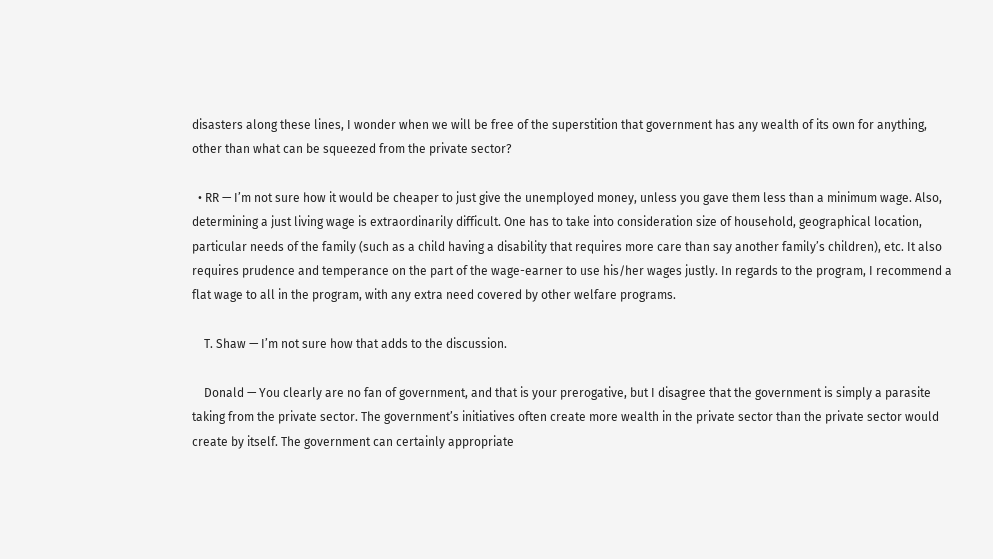disasters along these lines, I wonder when we will be free of the superstition that government has any wealth of its own for anything, other than what can be squeezed from the private sector?

  • RR — I’m not sure how it would be cheaper to just give the unemployed money, unless you gave them less than a minimum wage. Also, determining a just living wage is extraordinarily difficult. One has to take into consideration size of household, geographical location, particular needs of the family (such as a child having a disability that requires more care than say another family’s children), etc. It also requires prudence and temperance on the part of the wage-earner to use his/her wages justly. In regards to the program, I recommend a flat wage to all in the program, with any extra need covered by other welfare programs.

    T. Shaw — I’m not sure how that adds to the discussion.

    Donald — You clearly are no fan of government, and that is your prerogative, but I disagree that the government is simply a parasite taking from the private sector. The government’s initiatives often create more wealth in the private sector than the private sector would create by itself. The government can certainly appropriate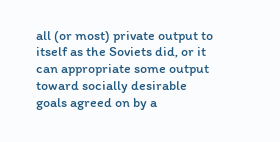all (or most) private output to itself as the Soviets did, or it can appropriate some output toward socially desirable goals agreed on by a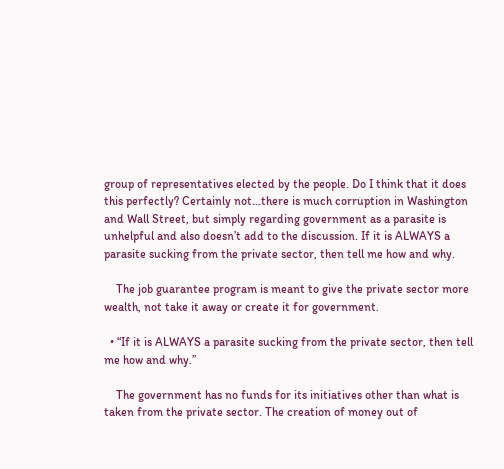group of representatives elected by the people. Do I think that it does this perfectly? Certainly not…there is much corruption in Washington and Wall Street, but simply regarding government as a parasite is unhelpful and also doesn’t add to the discussion. If it is ALWAYS a parasite sucking from the private sector, then tell me how and why.

    The job guarantee program is meant to give the private sector more wealth, not take it away or create it for government.

  • “If it is ALWAYS a parasite sucking from the private sector, then tell me how and why.”

    The government has no funds for its initiatives other than what is taken from the private sector. The creation of money out of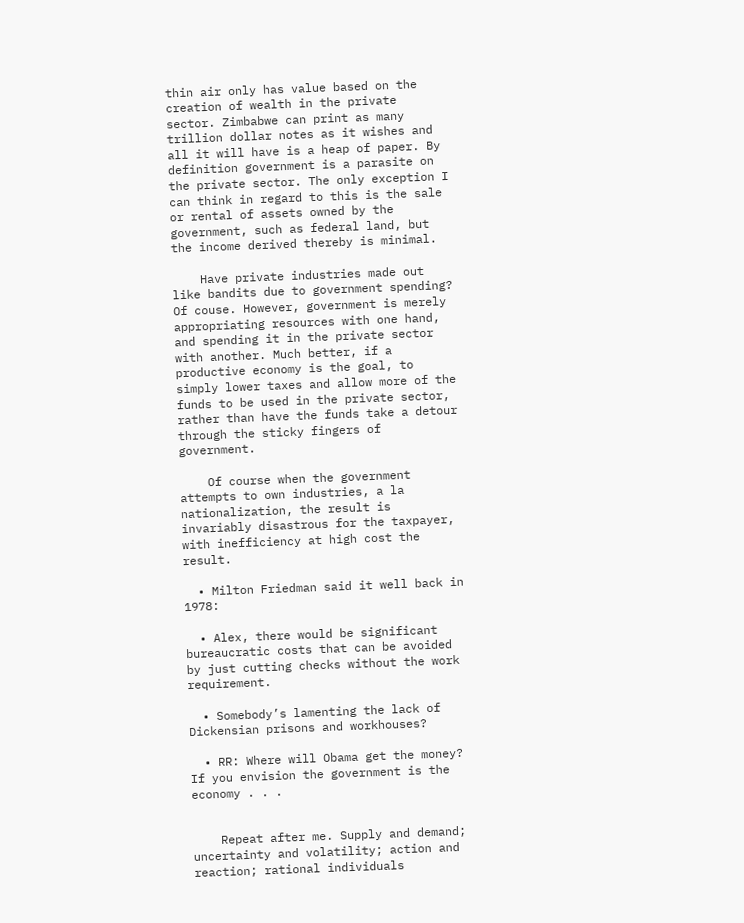thin air only has value based on the creation of wealth in the private sector. Zimbabwe can print as many trillion dollar notes as it wishes and all it will have is a heap of paper. By definition government is a parasite on the private sector. The only exception I can think in regard to this is the sale or rental of assets owned by the government, such as federal land, but the income derived thereby is minimal.

    Have private industries made out like bandits due to government spending? Of couse. However, government is merely appropriating resources with one hand, and spending it in the private sector with another. Much better, if a productive economy is the goal, to simply lower taxes and allow more of the funds to be used in the private sector, rather than have the funds take a detour through the sticky fingers of government.

    Of course when the government attempts to own industries, a la nationalization, the result is invariably disastrous for the taxpayer, with inefficiency at high cost the result.

  • Milton Friedman said it well back in 1978:

  • Alex, there would be significant bureaucratic costs that can be avoided by just cutting checks without the work requirement.

  • Somebody’s lamenting the lack of Dickensian prisons and workhouses?

  • RR: Where will Obama get the money? If you envision the government is the economy . . .


    Repeat after me. Supply and demand; uncertainty and volatility; action and reaction; rational individuals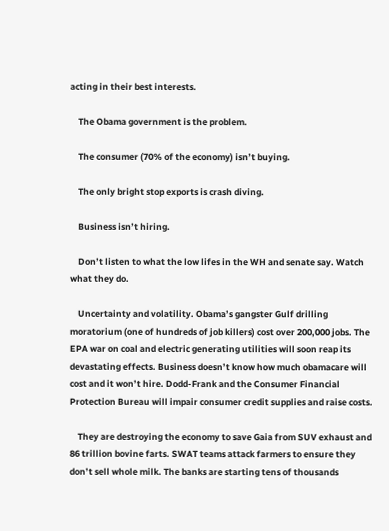acting in their best interests.

    The Obama government is the problem.

    The consumer (70% of the economy) isn’t buying.

    The only bright stop exports is crash diving.

    Business isn’t hiring.

    Don’t listen to what the low lifes in the WH and senate say. Watch what they do.

    Uncertainty and volatility. Obama’s gangster Gulf drilling moratorium (one of hundreds of job killers) cost over 200,000 jobs. The EPA war on coal and electric generating utilities will soon reap its devastating effects. Business doesn’t know how much obamacare will cost and it won’t hire. Dodd-Frank and the Consumer Financial Protection Bureau will impair consumer credit supplies and raise costs.

    They are destroying the economy to save Gaia from SUV exhaust and 86 trillion bovine farts. SWAT teams attack farmers to ensure they don’t sell whole milk. The banks are starting tens of thousands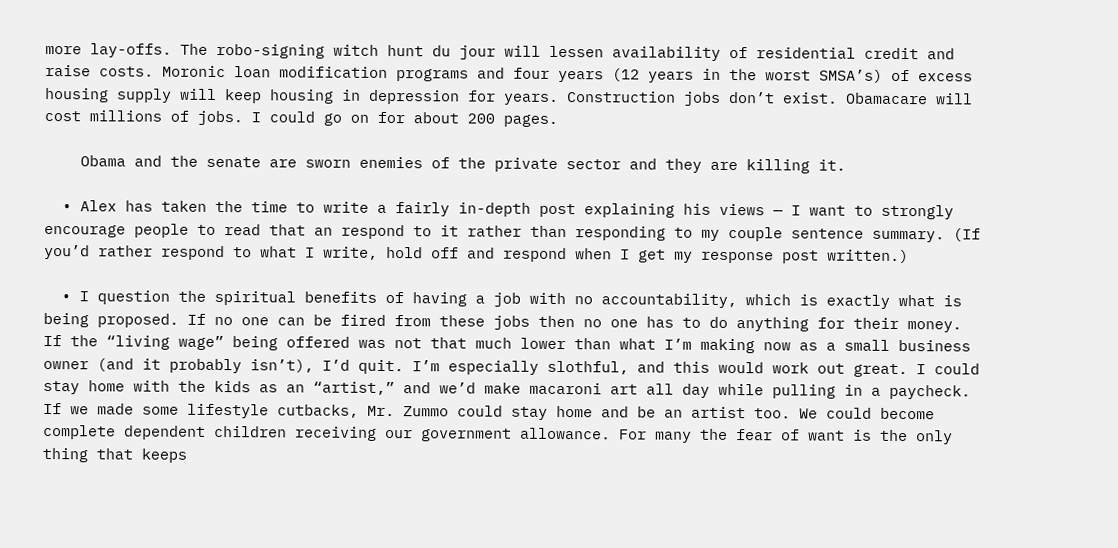more lay-offs. The robo-signing witch hunt du jour will lessen availability of residential credit and raise costs. Moronic loan modification programs and four years (12 years in the worst SMSA’s) of excess housing supply will keep housing in depression for years. Construction jobs don’t exist. Obamacare will cost millions of jobs. I could go on for about 200 pages.

    Obama and the senate are sworn enemies of the private sector and they are killing it.

  • Alex has taken the time to write a fairly in-depth post explaining his views — I want to strongly encourage people to read that an respond to it rather than responding to my couple sentence summary. (If you’d rather respond to what I write, hold off and respond when I get my response post written.)

  • I question the spiritual benefits of having a job with no accountability, which is exactly what is being proposed. If no one can be fired from these jobs then no one has to do anything for their money. If the “living wage” being offered was not that much lower than what I’m making now as a small business owner (and it probably isn’t), I’d quit. I’m especially slothful, and this would work out great. I could stay home with the kids as an “artist,” and we’d make macaroni art all day while pulling in a paycheck. If we made some lifestyle cutbacks, Mr. Zummo could stay home and be an artist too. We could become complete dependent children receiving our government allowance. For many the fear of want is the only thing that keeps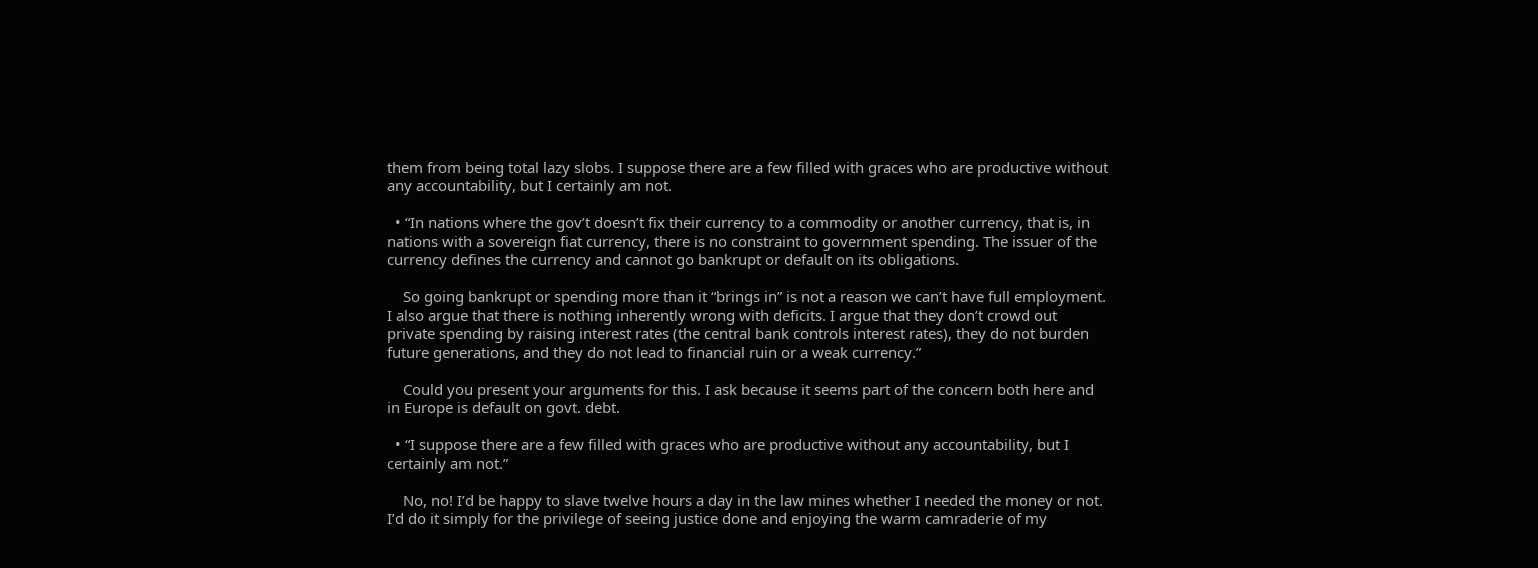them from being total lazy slobs. I suppose there are a few filled with graces who are productive without any accountability, but I certainly am not.

  • “In nations where the gov’t doesn’t fix their currency to a commodity or another currency, that is, in nations with a sovereign fiat currency, there is no constraint to government spending. The issuer of the currency defines the currency and cannot go bankrupt or default on its obligations.

    So going bankrupt or spending more than it “brings in” is not a reason we can’t have full employment. I also argue that there is nothing inherently wrong with deficits. I argue that they don’t crowd out private spending by raising interest rates (the central bank controls interest rates), they do not burden future generations, and they do not lead to financial ruin or a weak currency.”

    Could you present your arguments for this. I ask because it seems part of the concern both here and in Europe is default on govt. debt.

  • “I suppose there are a few filled with graces who are productive without any accountability, but I certainly am not.”

    No, no! I’d be happy to slave twelve hours a day in the law mines whether I needed the money or not. I’d do it simply for the privilege of seeing justice done and enjoying the warm camraderie of my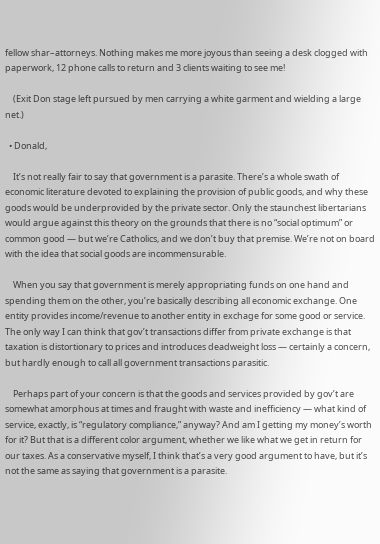fellow shar–attorneys. Nothing makes me more joyous than seeing a desk clogged with paperwork, 12 phone calls to return and 3 clients waiting to see me!

    (Exit Don stage left pursued by men carrying a white garment and wielding a large net.)

  • Donald,

    It’s not really fair to say that government is a parasite. There’s a whole swath of economic literature devoted to explaining the provision of public goods, and why these goods would be underprovided by the private sector. Only the staunchest libertarians would argue against this theory on the grounds that there is no “social optimum” or common good — but we’re Catholics, and we don’t buy that premise. We’re not on board with the idea that social goods are incommensurable.

    When you say that government is merely appropriating funds on one hand and spending them on the other, you’re basically describing all economic exchange. One entity provides income/revenue to another entity in exchage for some good or service. The only way I can think that gov’t transactions differ from private exchange is that taxation is distortionary to prices and introduces deadweight loss — certainly a concern, but hardly enough to call all government transactions parasitic.

    Perhaps part of your concern is that the goods and services provided by gov’t are somewhat amorphous at times and fraught with waste and inefficiency — what kind of service, exactly, is “regulatory compliance,” anyway? And am I getting my money’s worth for it? But that is a different color argument, whether we like what we get in return for our taxes. As a conservative myself, I think that’s a very good argument to have, but it’s not the same as saying that government is a parasite.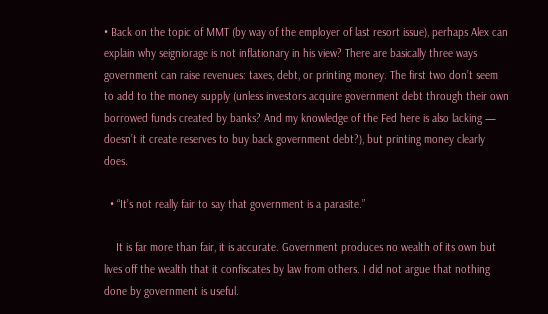• Back on the topic of MMT (by way of the employer of last resort issue), perhaps Alex can explain why seigniorage is not inflationary in his view? There are basically three ways government can raise revenues: taxes, debt, or printing money. The first two don’t seem to add to the money supply (unless investors acquire government debt through their own borrowed funds created by banks? And my knowledge of the Fed here is also lacking — doesn’t it create reserves to buy back government debt?), but printing money clearly does.

  • “It’s not really fair to say that government is a parasite.”

    It is far more than fair, it is accurate. Government produces no wealth of its own but lives off the wealth that it confiscates by law from others. I did not argue that nothing done by government is useful.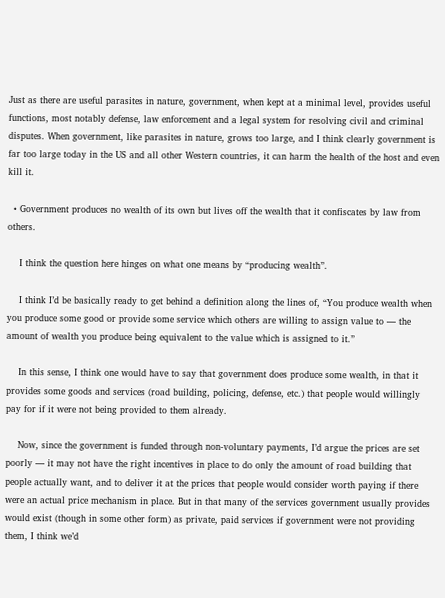Just as there are useful parasites in nature, government, when kept at a minimal level, provides useful functions, most notably defense, law enforcement and a legal system for resolving civil and criminal disputes. When government, like parasites in nature, grows too large, and I think clearly government is far too large today in the US and all other Western countries, it can harm the health of the host and even kill it.

  • Government produces no wealth of its own but lives off the wealth that it confiscates by law from others.

    I think the question here hinges on what one means by “producing wealth”.

    I think I’d be basically ready to get behind a definition along the lines of, “You produce wealth when you produce some good or provide some service which others are willing to assign value to — the amount of wealth you produce being equivalent to the value which is assigned to it.”

    In this sense, I think one would have to say that government does produce some wealth, in that it provides some goods and services (road building, policing, defense, etc.) that people would willingly pay for if it were not being provided to them already.

    Now, since the government is funded through non-voluntary payments, I’d argue the prices are set poorly — it may not have the right incentives in place to do only the amount of road building that people actually want, and to deliver it at the prices that people would consider worth paying if there were an actual price mechanism in place. But in that many of the services government usually provides would exist (though in some other form) as private, paid services if government were not providing them, I think we’d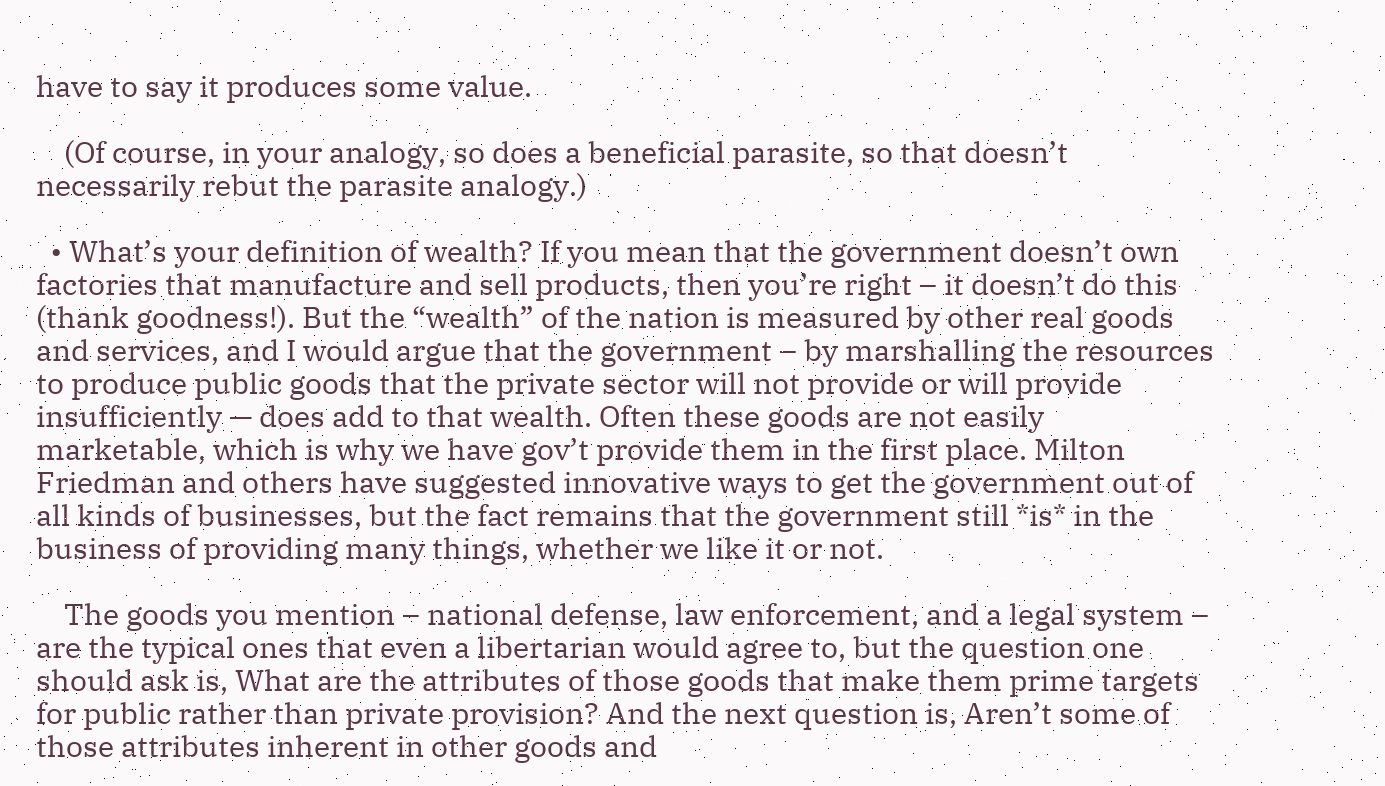have to say it produces some value.

    (Of course, in your analogy, so does a beneficial parasite, so that doesn’t necessarily rebut the parasite analogy.)

  • What’s your definition of wealth? If you mean that the government doesn’t own factories that manufacture and sell products, then you’re right – it doesn’t do this (thank goodness!). But the “wealth” of the nation is measured by other real goods and services, and I would argue that the government – by marshalling the resources to produce public goods that the private sector will not provide or will provide insufficiently — does add to that wealth. Often these goods are not easily marketable, which is why we have gov’t provide them in the first place. Milton Friedman and others have suggested innovative ways to get the government out of all kinds of businesses, but the fact remains that the government still *is* in the business of providing many things, whether we like it or not.

    The goods you mention – national defense, law enforcement, and a legal system – are the typical ones that even a libertarian would agree to, but the question one should ask is, What are the attributes of those goods that make them prime targets for public rather than private provision? And the next question is, Aren’t some of those attributes inherent in other goods and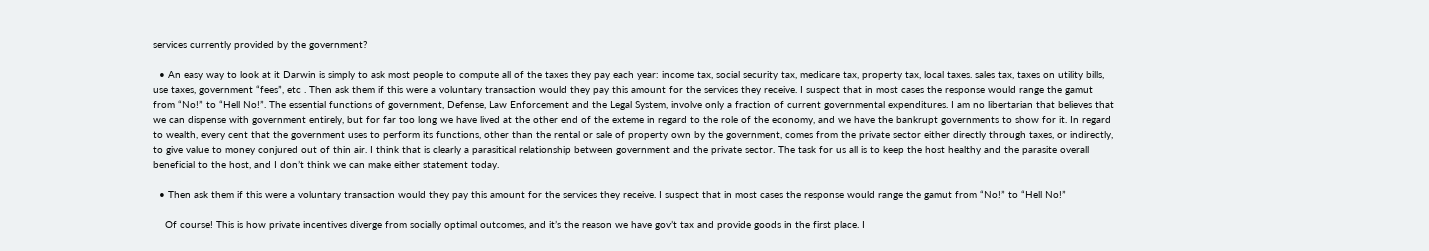services currently provided by the government?

  • An easy way to look at it Darwin is simply to ask most people to compute all of the taxes they pay each year: income tax, social security tax, medicare tax, property tax, local taxes. sales tax, taxes on utility bills, use taxes, government “fees”, etc . Then ask them if this were a voluntary transaction would they pay this amount for the services they receive. I suspect that in most cases the response would range the gamut from “No!” to “Hell No!”. The essential functions of government, Defense, Law Enforcement and the Legal System, involve only a fraction of current governmental expenditures. I am no libertarian that believes that we can dispense with government entirely, but for far too long we have lived at the other end of the exteme in regard to the role of the economy, and we have the bankrupt governments to show for it. In regard to wealth, every cent that the government uses to perform its functions, other than the rental or sale of property own by the government, comes from the private sector either directly through taxes, or indirectly, to give value to money conjured out of thin air. I think that is clearly a parasitical relationship between government and the private sector. The task for us all is to keep the host healthy and the parasite overall beneficial to the host, and I don’t think we can make either statement today.

  • Then ask them if this were a voluntary transaction would they pay this amount for the services they receive. I suspect that in most cases the response would range the gamut from “No!” to “Hell No!”

    Of course! This is how private incentives diverge from socially optimal outcomes, and it’s the reason we have gov’t tax and provide goods in the first place. I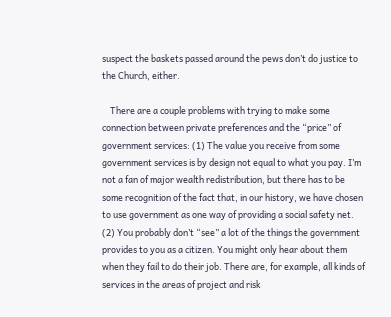suspect the baskets passed around the pews don’t do justice to the Church, either.

    There are a couple problems with trying to make some connection between private preferences and the “price” of government services: (1) The value you receive from some government services is by design not equal to what you pay. I’m not a fan of major wealth redistribution, but there has to be some recognition of the fact that, in our history, we have chosen to use government as one way of providing a social safety net. (2) You probably don’t “see” a lot of the things the government provides to you as a citizen. You might only hear about them when they fail to do their job. There are, for example, all kinds of services in the areas of project and risk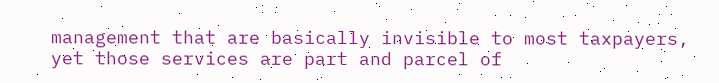management that are basically invisible to most taxpayers, yet those services are part and parcel of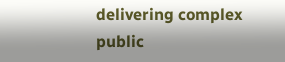delivering complex public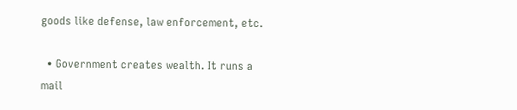goods like defense, law enforcement, etc.

  • Government creates wealth. It runs a mail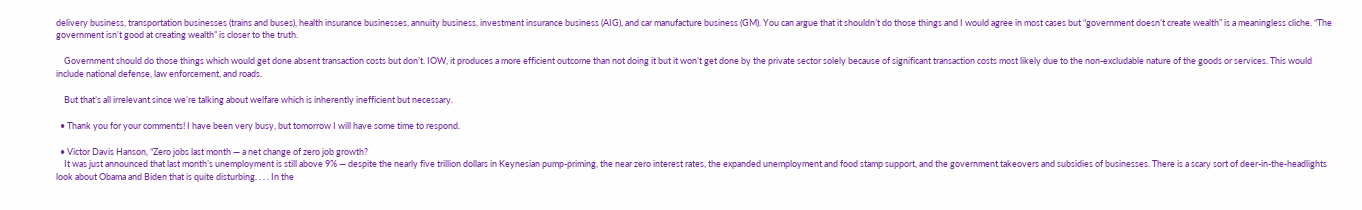delivery business, transportation businesses (trains and buses), health insurance businesses, annuity business, investment insurance business (AIG), and car manufacture business (GM). You can argue that it shouldn’t do those things and I would agree in most cases but “government doesn’t create wealth” is a meaningless cliche. “The government isn’t good at creating wealth” is closer to the truth.

    Government should do those things which would get done absent transaction costs but don’t. IOW, it produces a more efficient outcome than not doing it but it won’t get done by the private sector solely because of significant transaction costs most likely due to the non-excludable nature of the goods or services. This would include national defense, law enforcement, and roads.

    But that’s all irrelevant since we’re talking about welfare which is inherently inefficient but necessary.

  • Thank you for your comments! I have been very busy, but tomorrow I will have some time to respond.

  • Victor Davis Hanson, “Zero jobs last month — a net change of zero job growth?
    It was just announced that last month’s unemployment is still above 9% — despite the nearly five trillion dollars in Keynesian pump-priming, the near zero interest rates, the expanded unemployment and food stamp support, and the government takeovers and subsidies of businesses. There is a scary sort of deer-in-the-headlights look about Obama and Biden that is quite disturbing. . . . In the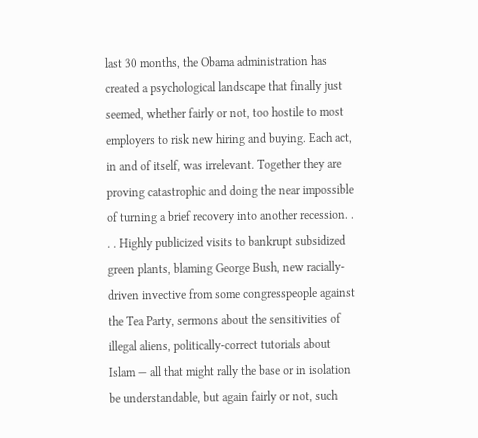last 30 months, the Obama administration has created a psychological landscape that finally just seemed, whether fairly or not, too hostile to most employers to risk new hiring and buying. Each act, in and of itself, was irrelevant. Together they are proving catastrophic and doing the near impossible of turning a brief recovery into another recession. . . . Highly publicized visits to bankrupt subsidized green plants, blaming George Bush, new racially-driven invective from some congresspeople against the Tea Party, sermons about the sensitivities of illegal aliens, politically-correct tutorials about Islam — all that might rally the base or in isolation be understandable, but again fairly or not, such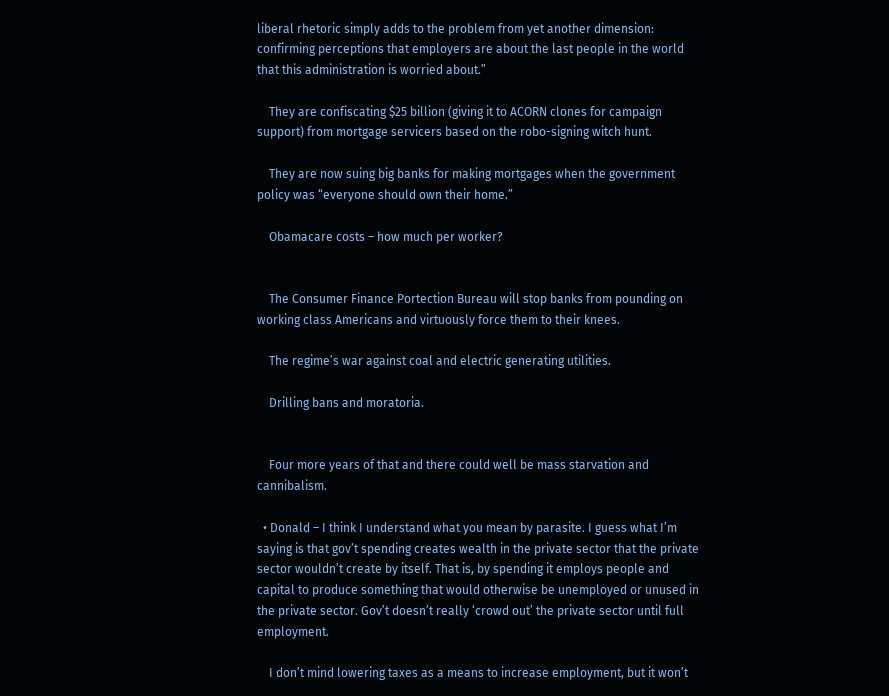liberal rhetoric simply adds to the problem from yet another dimension: confirming perceptions that employers are about the last people in the world that this administration is worried about.”

    They are confiscating $25 billion (giving it to ACORN clones for campaign support) from mortgage servicers based on the robo-signing witch hunt.

    They are now suing big banks for making mortgages when the government policy was “everyone should own their home.”

    Obamacare costs – how much per worker?


    The Consumer Finance Portection Bureau will stop banks from pounding on working class Americans and virtuously force them to their knees.

    The regime’s war against coal and electric generating utilities.

    Drilling bans and moratoria.


    Four more years of that and there could well be mass starvation and cannibalism.

  • Donald – I think I understand what you mean by parasite. I guess what I’m saying is that gov’t spending creates wealth in the private sector that the private sector wouldn’t create by itself. That is, by spending it employs people and capital to produce something that would otherwise be unemployed or unused in the private sector. Gov’t doesn’t really ‘crowd out’ the private sector until full employment.

    I don’t mind lowering taxes as a means to increase employment, but it won’t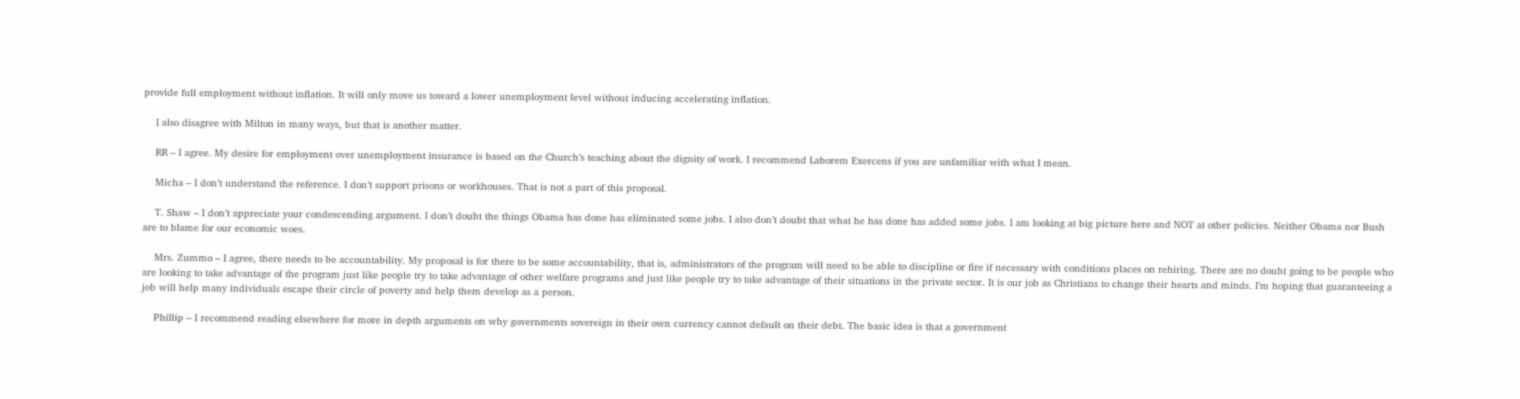provide full employment without inflation. It will only move us toward a lower unemployment level without inducing accelerating inflation.

    I also disagree with Milton in many ways, but that is another matter.

    RR – I agree. My desire for employment over unemployment insurance is based on the Church’s teaching about the dignity of work. I recommend Laborem Exercens if you are unfamiliar with what I mean.

    Micha – I don’t understand the reference. I don’t support prisons or workhouses. That is not a part of this proposal.

    T. Shaw – I don’t appreciate your condescending argument. I don’t doubt the things Obama has done has eliminated some jobs. I also don’t doubt that what he has done has added some jobs. I am looking at big picture here and NOT at other policies. Neither Obama nor Bush are to blame for our economic woes.

    Mrs. Zummo – I agree, there needs to be accountability. My proposal is for there to be some accountability, that is, administrators of the program will need to be able to discipline or fire if necessary with conditions places on rehiring. There are no doubt going to be people who are looking to take advantage of the program just like people try to take advantage of other welfare programs and just like people try to take advantage of their situations in the private sector. It is our job as Christians to change their hearts and minds. I’m hoping that guaranteeing a job will help many individuals escape their circle of poverty and help them develop as a person.

    Phillip – I recommend reading elsewhere for more in depth arguments on why governments sovereign in their own currency cannot default on their debt. The basic idea is that a government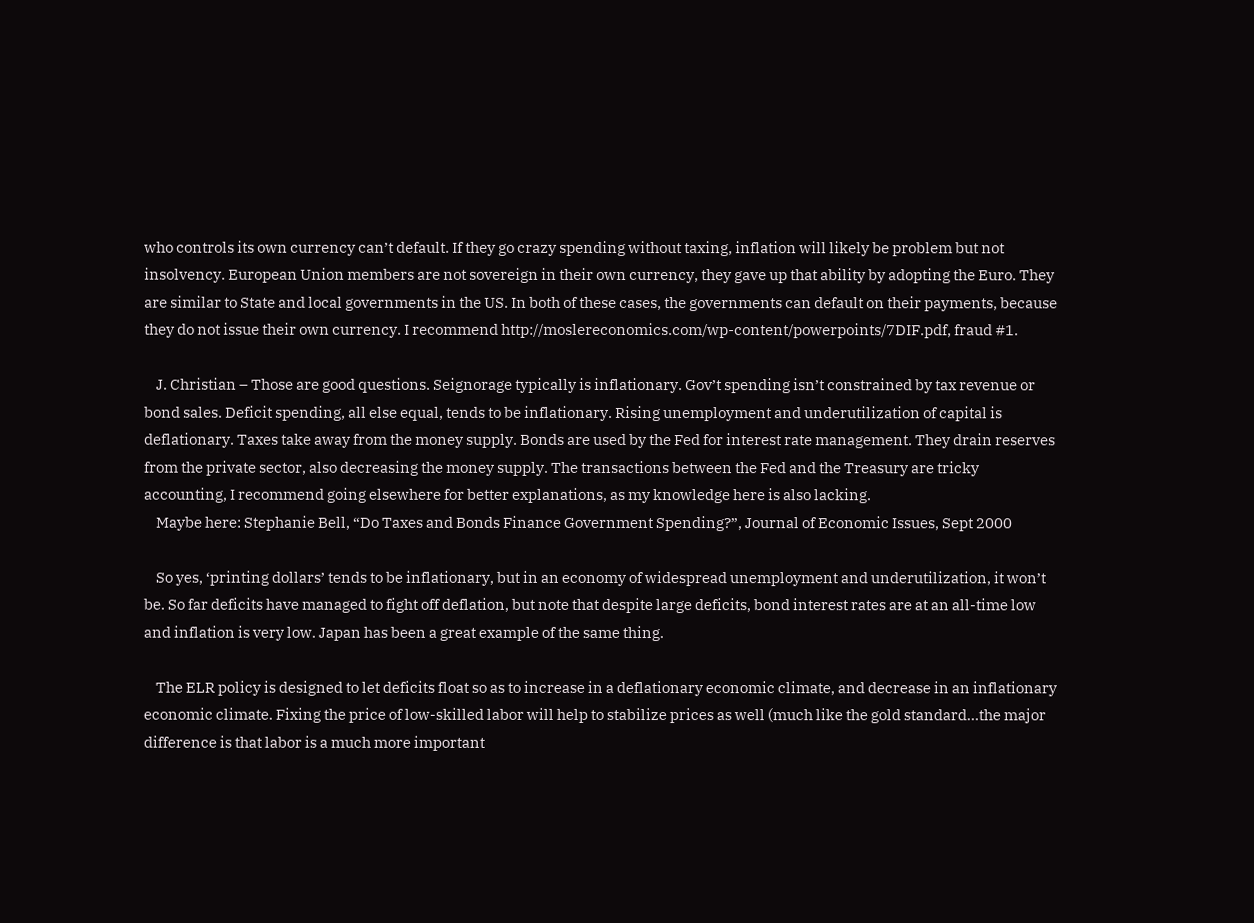who controls its own currency can’t default. If they go crazy spending without taxing, inflation will likely be problem but not insolvency. European Union members are not sovereign in their own currency, they gave up that ability by adopting the Euro. They are similar to State and local governments in the US. In both of these cases, the governments can default on their payments, because they do not issue their own currency. I recommend http://moslereconomics.com/wp-content/powerpoints/7DIF.pdf, fraud #1.

    J. Christian – Those are good questions. Seignorage typically is inflationary. Gov’t spending isn’t constrained by tax revenue or bond sales. Deficit spending, all else equal, tends to be inflationary. Rising unemployment and underutilization of capital is deflationary. Taxes take away from the money supply. Bonds are used by the Fed for interest rate management. They drain reserves from the private sector, also decreasing the money supply. The transactions between the Fed and the Treasury are tricky accounting, I recommend going elsewhere for better explanations, as my knowledge here is also lacking.
    Maybe here: Stephanie Bell, “Do Taxes and Bonds Finance Government Spending?”, Journal of Economic Issues, Sept 2000

    So yes, ‘printing dollars’ tends to be inflationary, but in an economy of widespread unemployment and underutilization, it won’t be. So far deficits have managed to fight off deflation, but note that despite large deficits, bond interest rates are at an all-time low and inflation is very low. Japan has been a great example of the same thing.

    The ELR policy is designed to let deficits float so as to increase in a deflationary economic climate, and decrease in an inflationary economic climate. Fixing the price of low-skilled labor will help to stabilize prices as well (much like the gold standard…the major difference is that labor is a much more important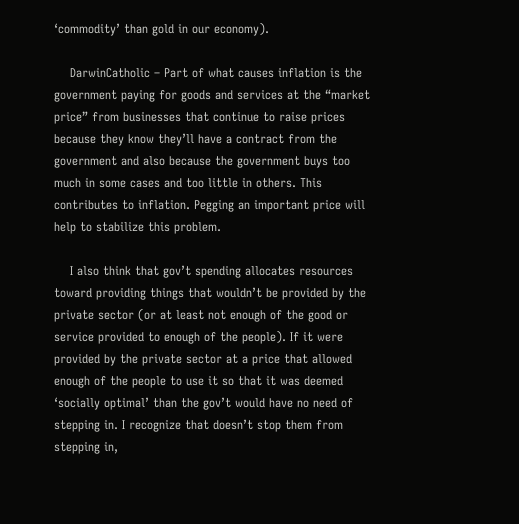‘commodity’ than gold in our economy).

    DarwinCatholic – Part of what causes inflation is the government paying for goods and services at the “market price” from businesses that continue to raise prices because they know they’ll have a contract from the government and also because the government buys too much in some cases and too little in others. This contributes to inflation. Pegging an important price will help to stabilize this problem.

    I also think that gov’t spending allocates resources toward providing things that wouldn’t be provided by the private sector (or at least not enough of the good or service provided to enough of the people). If it were provided by the private sector at a price that allowed enough of the people to use it so that it was deemed ‘socially optimal’ than the gov’t would have no need of stepping in. I recognize that doesn’t stop them from stepping in,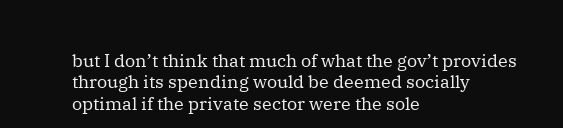but I don’t think that much of what the gov’t provides through its spending would be deemed socially optimal if the private sector were the sole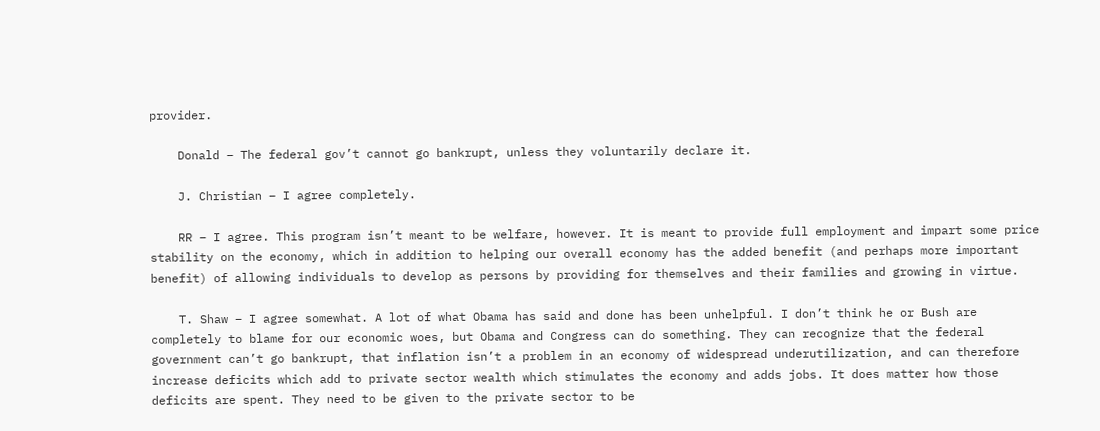provider.

    Donald – The federal gov’t cannot go bankrupt, unless they voluntarily declare it.

    J. Christian – I agree completely.

    RR – I agree. This program isn’t meant to be welfare, however. It is meant to provide full employment and impart some price stability on the economy, which in addition to helping our overall economy has the added benefit (and perhaps more important benefit) of allowing individuals to develop as persons by providing for themselves and their families and growing in virtue.

    T. Shaw – I agree somewhat. A lot of what Obama has said and done has been unhelpful. I don’t think he or Bush are completely to blame for our economic woes, but Obama and Congress can do something. They can recognize that the federal government can’t go bankrupt, that inflation isn’t a problem in an economy of widespread underutilization, and can therefore increase deficits which add to private sector wealth which stimulates the economy and adds jobs. It does matter how those deficits are spent. They need to be given to the private sector to be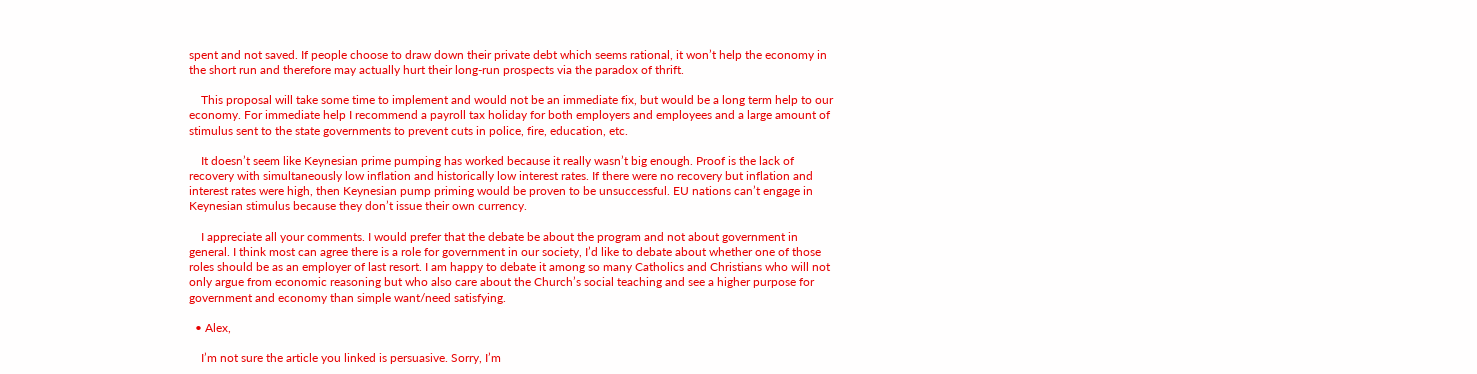spent and not saved. If people choose to draw down their private debt which seems rational, it won’t help the economy in the short run and therefore may actually hurt their long-run prospects via the paradox of thrift.

    This proposal will take some time to implement and would not be an immediate fix, but would be a long term help to our economy. For immediate help I recommend a payroll tax holiday for both employers and employees and a large amount of stimulus sent to the state governments to prevent cuts in police, fire, education, etc.

    It doesn’t seem like Keynesian prime pumping has worked because it really wasn’t big enough. Proof is the lack of recovery with simultaneously low inflation and historically low interest rates. If there were no recovery but inflation and interest rates were high, then Keynesian pump priming would be proven to be unsuccessful. EU nations can’t engage in Keynesian stimulus because they don’t issue their own currency.

    I appreciate all your comments. I would prefer that the debate be about the program and not about government in general. I think most can agree there is a role for government in our society, I’d like to debate about whether one of those roles should be as an employer of last resort. I am happy to debate it among so many Catholics and Christians who will not only argue from economic reasoning but who also care about the Church’s social teaching and see a higher purpose for government and economy than simple want/need satisfying.

  • Alex,

    I’m not sure the article you linked is persuasive. Sorry, I’m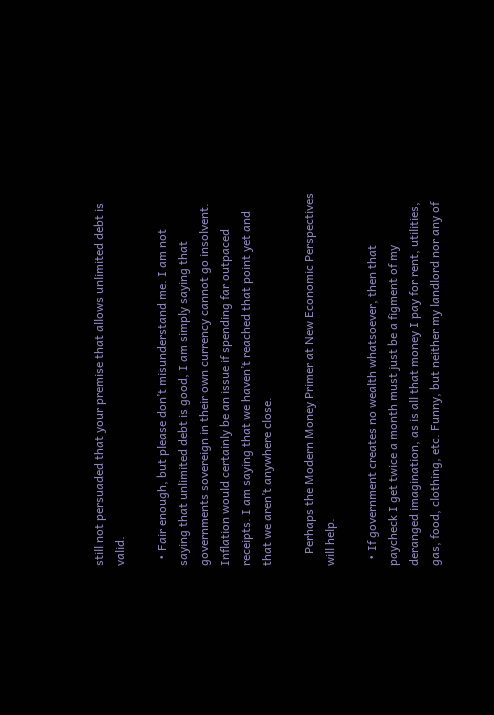still not persuaded that your premise that allows unlimited debt is valid.

  • Fair enough, but please don’t misunderstand me. I am not saying that unlimited debt is good, I am simply saying that governments sovereign in their own currency cannot go insolvent. Inflation would certainly be an issue if spending far outpaced receipts. I am saying that we haven’t reached that point yet and that we aren’t anywhere close.

    Perhaps the Modern Money Primer at New Economic Perspectives will help.

  • If government creates no wealth whatsoever, then that paycheck I get twice a month must just be a figment of my deranged imagination, as is all that money I pay for rent, utilities, gas, food, clothing, etc. Funny, but neither my landlord nor any of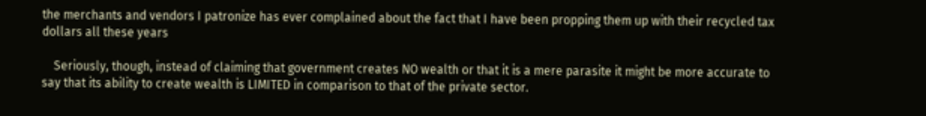the merchants and vendors I patronize has ever complained about the fact that I have been propping them up with their recycled tax dollars all these years

    Seriously, though, instead of claiming that government creates NO wealth or that it is a mere parasite it might be more accurate to say that its ability to create wealth is LIMITED in comparison to that of the private sector.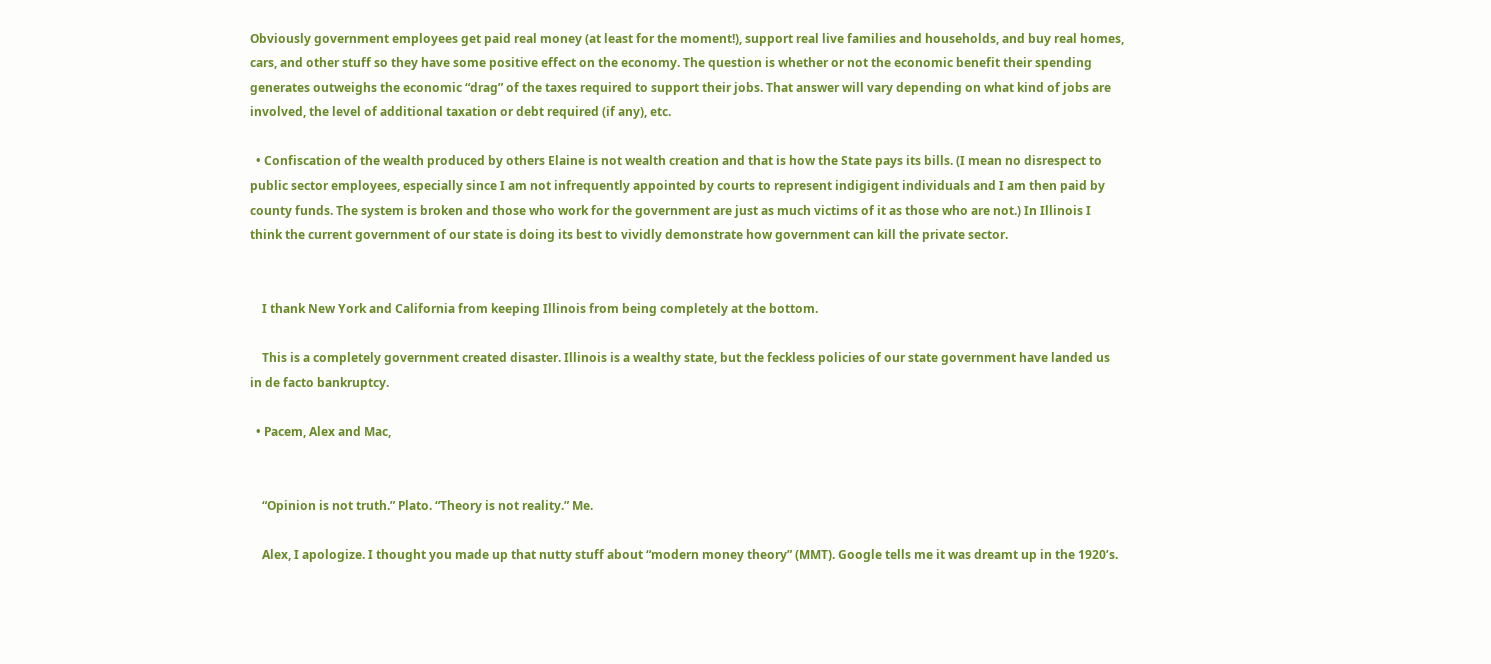Obviously government employees get paid real money (at least for the moment!), support real live families and households, and buy real homes, cars, and other stuff so they have some positive effect on the economy. The question is whether or not the economic benefit their spending generates outweighs the economic “drag” of the taxes required to support their jobs. That answer will vary depending on what kind of jobs are involved, the level of additional taxation or debt required (if any), etc.

  • Confiscation of the wealth produced by others Elaine is not wealth creation and that is how the State pays its bills. (I mean no disrespect to public sector employees, especially since I am not infrequently appointed by courts to represent indigigent individuals and I am then paid by county funds. The system is broken and those who work for the government are just as much victims of it as those who are not.) In Illinois I think the current government of our state is doing its best to vividly demonstrate how government can kill the private sector.


    I thank New York and California from keeping Illinois from being completely at the bottom.

    This is a completely government created disaster. Illinois is a wealthy state, but the feckless policies of our state government have landed us in de facto bankruptcy.

  • Pacem, Alex and Mac,


    “Opinion is not truth.” Plato. “Theory is not reality.” Me.

    Alex, I apologize. I thought you made up that nutty stuff about “modern money theory” (MMT). Google tells me it was dreamt up in the 1920’s.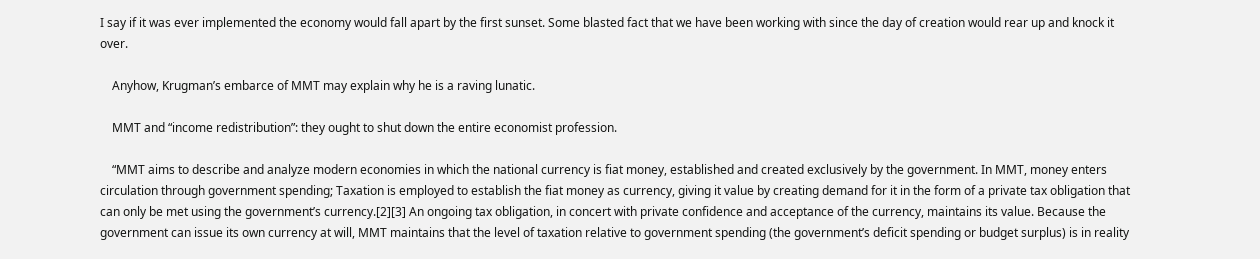I say if it was ever implemented the economy would fall apart by the first sunset. Some blasted fact that we have been working with since the day of creation would rear up and knock it over.

    Anyhow, Krugman’s embarce of MMT may explain why he is a raving lunatic.

    MMT and “income redistribution”: they ought to shut down the entire economist profession.

    “MMT aims to describe and analyze modern economies in which the national currency is fiat money, established and created exclusively by the government. In MMT, money enters circulation through government spending; Taxation is employed to establish the fiat money as currency, giving it value by creating demand for it in the form of a private tax obligation that can only be met using the government’s currency.[2][3] An ongoing tax obligation, in concert with private confidence and acceptance of the currency, maintains its value. Because the government can issue its own currency at will, MMT maintains that the level of taxation relative to government spending (the government’s deficit spending or budget surplus) is in reality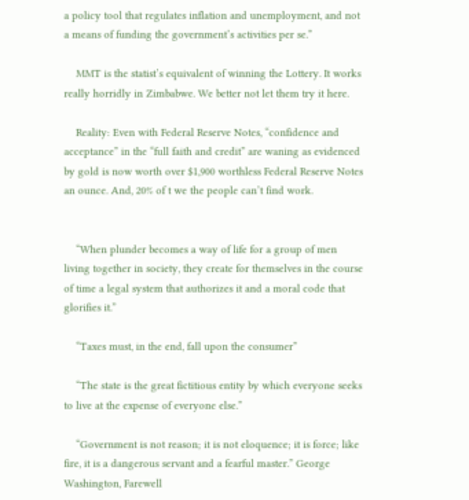a policy tool that regulates inflation and unemployment, and not a means of funding the government’s activities per se.”

    MMT is the statist’s equivalent of winning the Lottery. It works really horridly in Zimbabwe. We better not let them try it here.

    Reality: Even with Federal Reserve Notes, “confidence and acceptance” in the “full faith and credit” are waning as evidenced by gold is now worth over $1,900 worthless Federal Reserve Notes an ounce. And, 20% of t we the people can’t find work.


    “When plunder becomes a way of life for a group of men living together in society, they create for themselves in the course of time a legal system that authorizes it and a moral code that glorifies it.”

    “Taxes must, in the end, fall upon the consumer”

    “The state is the great fictitious entity by which everyone seeks to live at the expense of everyone else.”

    “Government is not reason; it is not eloquence; it is force; like fire, it is a dangerous servant and a fearful master.” George Washington, Farewell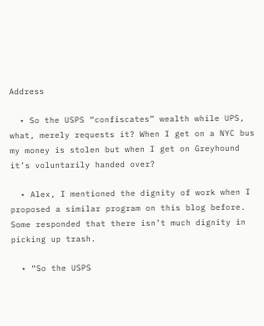Address

  • So the USPS “confiscates” wealth while UPS, what, merely requests it? When I get on a NYC bus my money is stolen but when I get on Greyhound it’s voluntarily handed over?

  • Alex, I mentioned the dignity of work when I proposed a similar program on this blog before. Some responded that there isn’t much dignity in picking up trash.

  • “So the USPS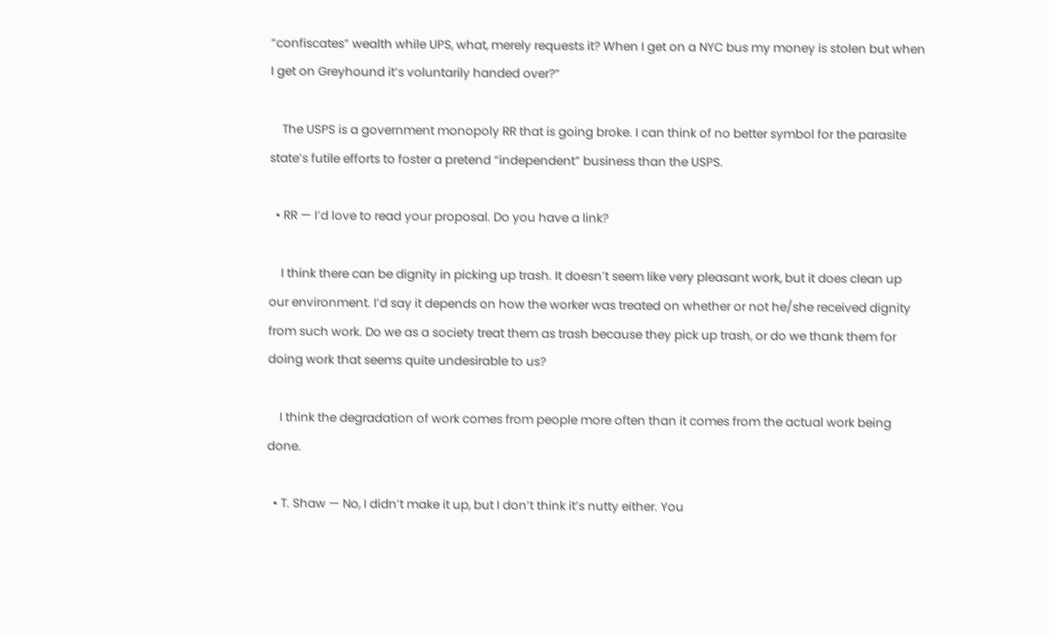“confiscates” wealth while UPS, what, merely requests it? When I get on a NYC bus my money is stolen but when I get on Greyhound it’s voluntarily handed over?”

    The USPS is a government monopoly RR that is going broke. I can think of no better symbol for the parasite state’s futile efforts to foster a pretend “independent” business than the USPS.

  • RR — I’d love to read your proposal. Do you have a link?

    I think there can be dignity in picking up trash. It doesn’t seem like very pleasant work, but it does clean up our environment. I’d say it depends on how the worker was treated on whether or not he/she received dignity from such work. Do we as a society treat them as trash because they pick up trash, or do we thank them for doing work that seems quite undesirable to us?

    I think the degradation of work comes from people more often than it comes from the actual work being done.

  • T. Shaw — No, I didn’t make it up, but I don’t think it’s nutty either. You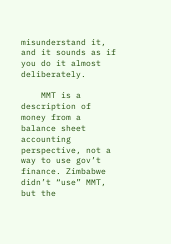misunderstand it, and it sounds as if you do it almost deliberately.

    MMT is a description of money from a balance sheet accounting perspective, not a way to use gov’t finance. Zimbabwe didn’t “use” MMT, but the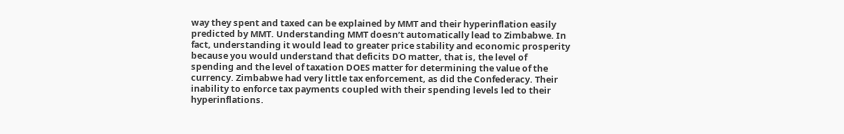way they spent and taxed can be explained by MMT and their hyperinflation easily predicted by MMT. Understanding MMT doesn’t automatically lead to Zimbabwe. In fact, understanding it would lead to greater price stability and economic prosperity because you would understand that deficits DO matter, that is, the level of spending and the level of taxation DOES matter for determining the value of the currency. Zimbabwe had very little tax enforcement, as did the Confederacy. Their inability to enforce tax payments coupled with their spending levels led to their hyperinflations.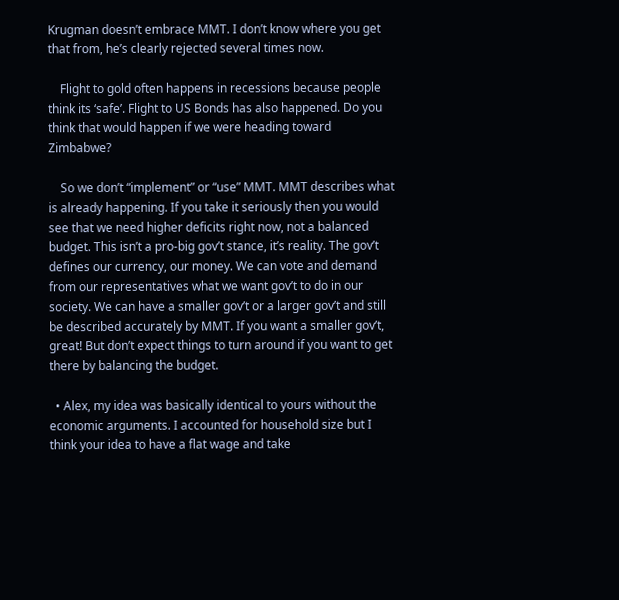Krugman doesn’t embrace MMT. I don’t know where you get that from, he’s clearly rejected several times now.

    Flight to gold often happens in recessions because people think its ‘safe’. Flight to US Bonds has also happened. Do you think that would happen if we were heading toward Zimbabwe?

    So we don’t “implement” or “use” MMT. MMT describes what is already happening. If you take it seriously then you would see that we need higher deficits right now, not a balanced budget. This isn’t a pro-big gov’t stance, it’s reality. The gov’t defines our currency, our money. We can vote and demand from our representatives what we want gov’t to do in our society. We can have a smaller gov’t or a larger gov’t and still be described accurately by MMT. If you want a smaller gov’t, great! But don’t expect things to turn around if you want to get there by balancing the budget.

  • Alex, my idea was basically identical to yours without the economic arguments. I accounted for household size but I think your idea to have a flat wage and take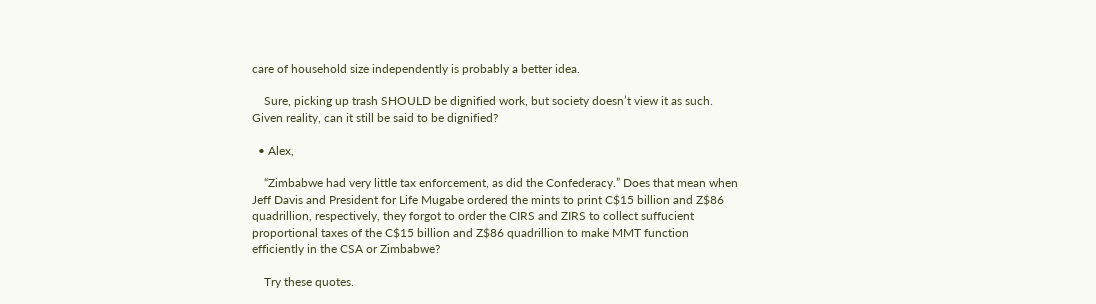care of household size independently is probably a better idea.

    Sure, picking up trash SHOULD be dignified work, but society doesn’t view it as such. Given reality, can it still be said to be dignified?

  • Alex,

    “Zimbabwe had very little tax enforcement, as did the Confederacy.” Does that mean when Jeff Davis and President for Life Mugabe ordered the mints to print C$15 billion and Z$86 quadrillion, respectively, they forgot to order the CIRS and ZIRS to collect suffucient proportional taxes of the C$15 billion and Z$86 quadrillion to make MMT function efficiently in the CSA or Zimbabwe?

    Try these quotes.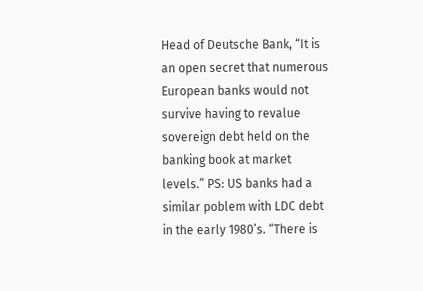Head of Deutsche Bank, “It is an open secret that numerous European banks would not survive having to revalue sovereign debt held on the banking book at market levels.” PS: US banks had a similar poblem with LDC debt in the early 1980’s. “There is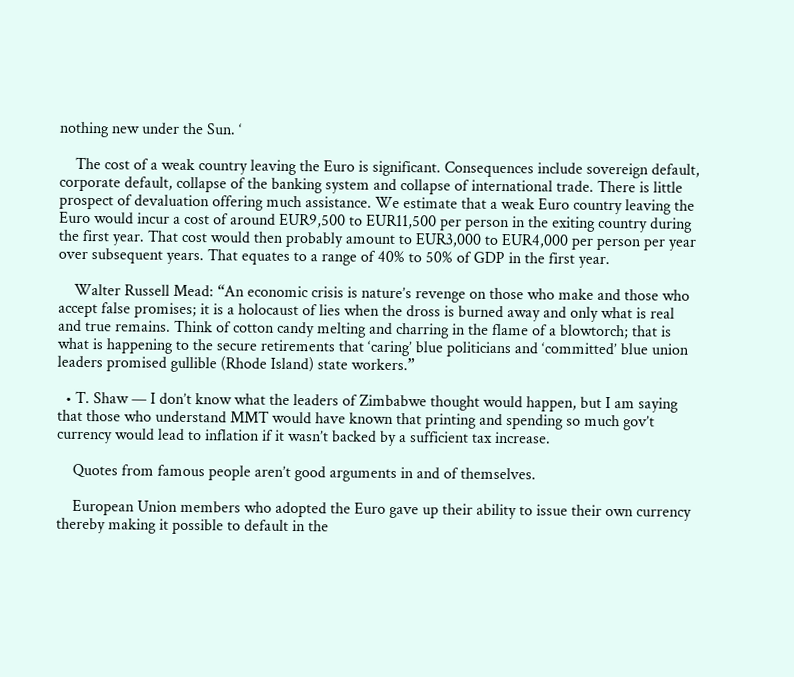nothing new under the Sun. ‘

    The cost of a weak country leaving the Euro is significant. Consequences include sovereign default, corporate default, collapse of the banking system and collapse of international trade. There is little prospect of devaluation offering much assistance. We estimate that a weak Euro country leaving the Euro would incur a cost of around EUR9,500 to EUR11,500 per person in the exiting country during the first year. That cost would then probably amount to EUR3,000 to EUR4,000 per person per year over subsequent years. That equates to a range of 40% to 50% of GDP in the first year.

    Walter Russell Mead: “An economic crisis is nature’s revenge on those who make and those who accept false promises; it is a holocaust of lies when the dross is burned away and only what is real and true remains. Think of cotton candy melting and charring in the flame of a blowtorch; that is what is happening to the secure retirements that ‘caring’ blue politicians and ‘committed’ blue union leaders promised gullible (Rhode Island) state workers.”

  • T. Shaw — I don’t know what the leaders of Zimbabwe thought would happen, but I am saying that those who understand MMT would have known that printing and spending so much gov’t currency would lead to inflation if it wasn’t backed by a sufficient tax increase.

    Quotes from famous people aren’t good arguments in and of themselves.

    European Union members who adopted the Euro gave up their ability to issue their own currency thereby making it possible to default in the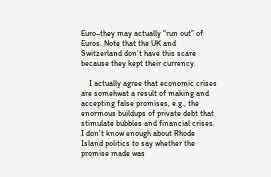Euro–they may actually “run out” of Euros. Note that the UK and Switzerland don’t have this scare because they kept their currency.

    I actually agree that economic crises are somehwat a result of making and accepting false promises, e.g., the enormous buildups of private debt that stimulate bubbles and financial crises. I don’t know enough about Rhode Island politics to say whether the promise made was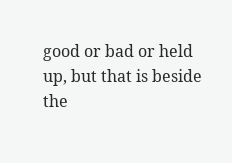good or bad or held up, but that is beside the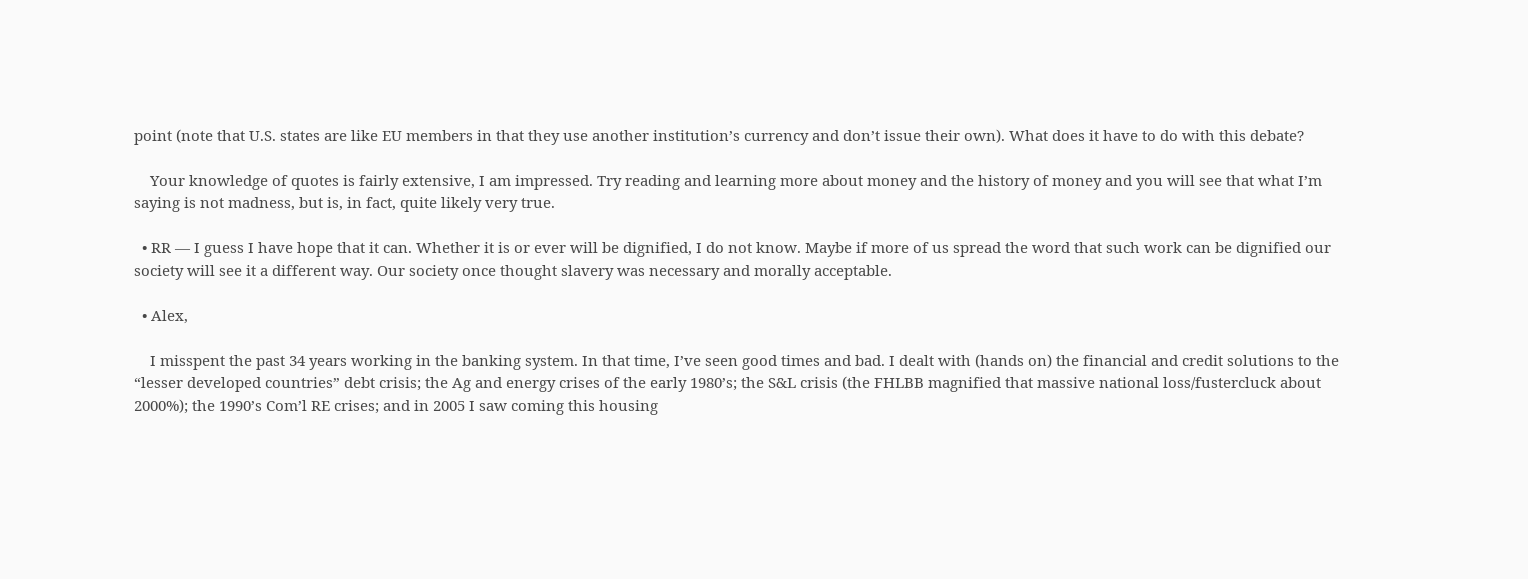point (note that U.S. states are like EU members in that they use another institution’s currency and don’t issue their own). What does it have to do with this debate?

    Your knowledge of quotes is fairly extensive, I am impressed. Try reading and learning more about money and the history of money and you will see that what I’m saying is not madness, but is, in fact, quite likely very true.

  • RR — I guess I have hope that it can. Whether it is or ever will be dignified, I do not know. Maybe if more of us spread the word that such work can be dignified our society will see it a different way. Our society once thought slavery was necessary and morally acceptable.

  • Alex,

    I misspent the past 34 years working in the banking system. In that time, I’ve seen good times and bad. I dealt with (hands on) the financial and credit solutions to the “lesser developed countries” debt crisis; the Ag and energy crises of the early 1980’s; the S&L crisis (the FHLBB magnified that massive national loss/fustercluck about 2000%); the 1990’s Com’l RE crises; and in 2005 I saw coming this housing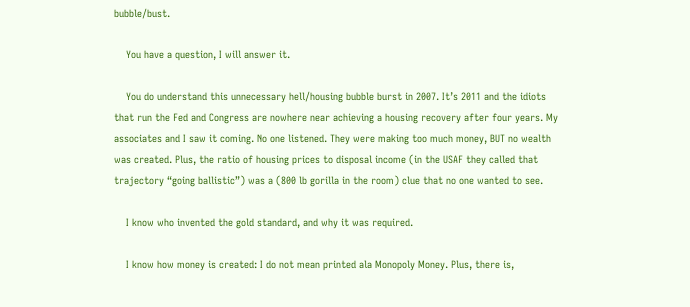bubble/bust.

    You have a question, I will answer it.

    You do understand this unnecessary hell/housing bubble burst in 2007. It’s 2011 and the idiots that run the Fed and Congress are nowhere near achieving a housing recovery after four years. My associates and I saw it coming. No one listened. They were making too much money, BUT no wealth was created. Plus, the ratio of housing prices to disposal income (in the USAF they called that trajectory “going ballistic”) was a (800 lb gorilla in the room) clue that no one wanted to see.

    I know who invented the gold standard, and why it was required.

    I know how money is created: I do not mean printed ala Monopoly Money. Plus, there is,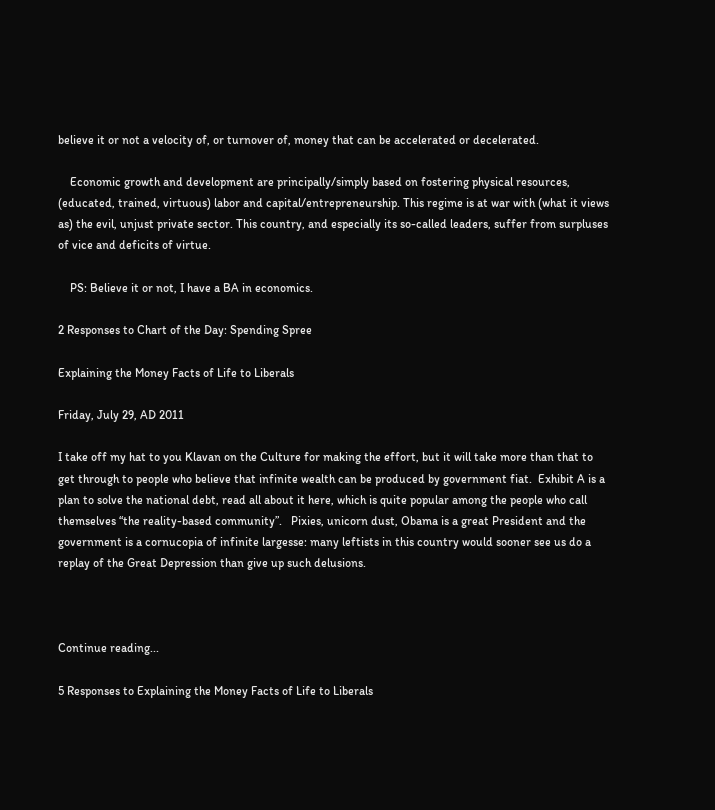believe it or not a velocity of, or turnover of, money that can be accelerated or decelerated.

    Economic growth and development are principally/simply based on fostering physical resources, (educated, trained, virtuous) labor and capital/entrepreneurship. This regime is at war with (what it views as) the evil, unjust private sector. This country, and especially its so-called leaders, suffer from surpluses of vice and deficits of virtue.

    PS: Believe it or not, I have a BA in economics.

2 Responses to Chart of the Day: Spending Spree

Explaining the Money Facts of Life to Liberals

Friday, July 29, AD 2011

I take off my hat to you Klavan on the Culture for making the effort, but it will take more than that to get through to people who believe that infinite wealth can be produced by government fiat.  Exhibit A is a plan to solve the national debt, read all about it here, which is quite popular among the people who call themselves “the reality-based community”.   Pixies, unicorn dust, Obama is a great President and the government is a cornucopia of infinite largesse: many leftists in this country would sooner see us do a replay of the Great Depression than give up such delusions.



Continue reading...

5 Responses to Explaining the Money Facts of Life to Liberals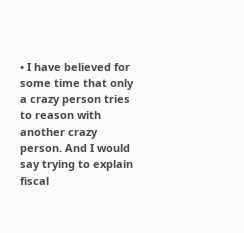• I have believed for some time that only a crazy person tries to reason with another crazy person. And I would say trying to explain fiscal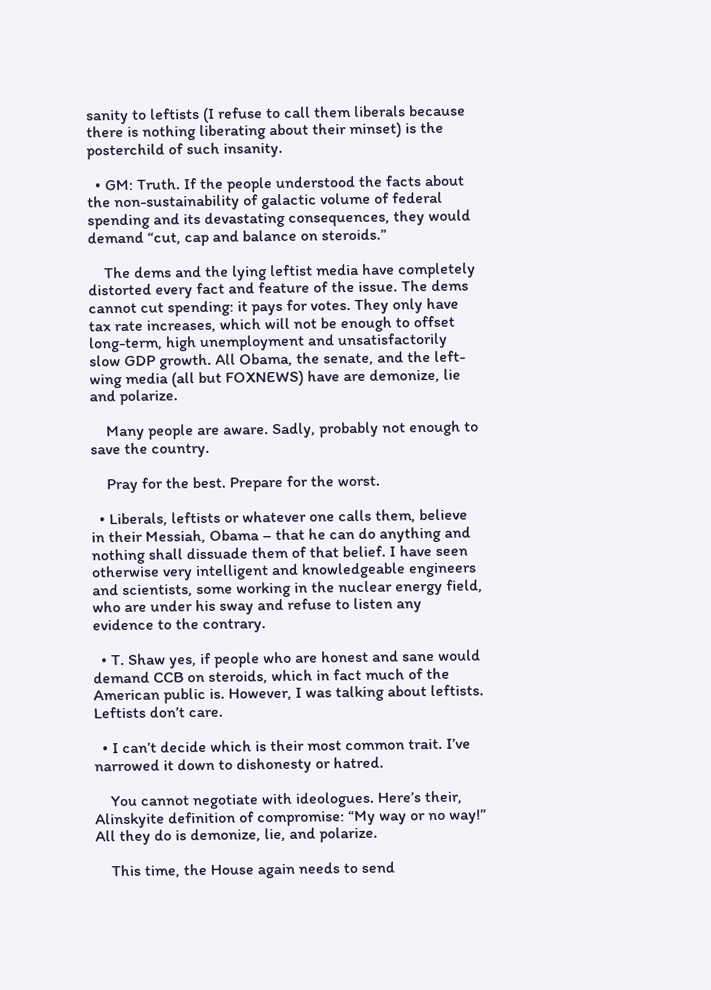sanity to leftists (I refuse to call them liberals because there is nothing liberating about their minset) is the posterchild of such insanity.

  • GM: Truth. If the people understood the facts about the non-sustainability of galactic volume of federal spending and its devastating consequences, they would demand “cut, cap and balance on steroids.”

    The dems and the lying leftist media have completely distorted every fact and feature of the issue. The dems cannot cut spending: it pays for votes. They only have tax rate increases, which will not be enough to offset long-term, high unemployment and unsatisfactorily slow GDP growth. All Obama, the senate, and the left-wing media (all but FOXNEWS) have are demonize, lie and polarize.

    Many people are aware. Sadly, probably not enough to save the country.

    Pray for the best. Prepare for the worst.

  • Liberals, leftists or whatever one calls them, believe in their Messiah, Obama – that he can do anything and nothing shall dissuade them of that belief. I have seen otherwise very intelligent and knowledgeable engineers and scientists, some working in the nuclear energy field, who are under his sway and refuse to listen any evidence to the contrary.

  • T. Shaw yes, if people who are honest and sane would demand CCB on steroids, which in fact much of the American public is. However, I was talking about leftists. Leftists don’t care.

  • I can’t decide which is their most common trait. I’ve narrowed it down to dishonesty or hatred.

    You cannot negotiate with ideologues. Here’s their, Alinskyite definition of compromise: “My way or no way!” All they do is demonize, lie, and polarize.

    This time, the House again needs to send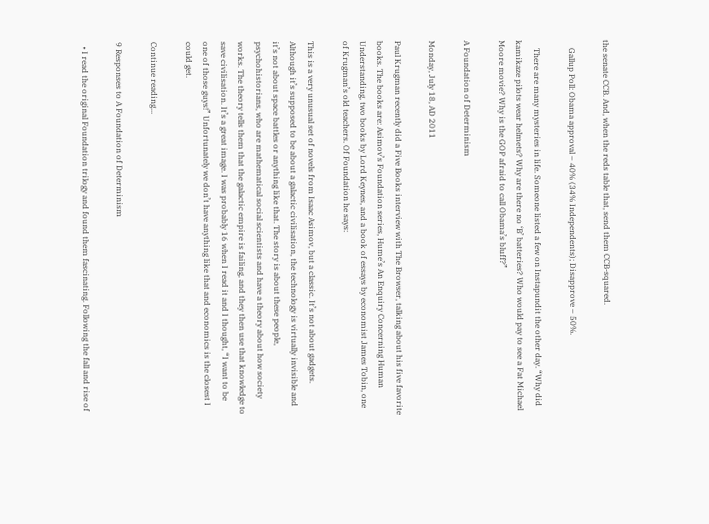the senate CCB. And, when the reds table that, send them CCB-squared.

    Gallup Poll: Obama approval – 40% (34% Independents); Disapprove – 50%.

    There are many mysteries in life. Someone listed a few on Instapundit the other day. “Why did kamikaze pilots wear helmets? Why are there no ‘B’ batteries? Who would pay to see a Fat Michael Moore movie? Why is the GOP afraid to call Obama’s bluff?”

A Foundation of Determinism

Monday, July 18, AD 2011

Paul Krugman recently did a Five Books interview with The Browser, talking about his five favorite books. The books are: Asimov’s Foundation series, Hume’s An Enquiry Concerning Human Understanding, two books by Lord Keynes, and a book of essays by economist James Tobin, one of Krugman’s old teachers. Of Foundation he says:

This is a very unusual set of novels from Isaac Asimov, but a classic. It’s not about gadgets. Although it’s supposed to be about a galactic civilisation, the technology is virtually invisible and it’s not about space battles or anything like that. The story is about these people, psychohistorians, who are mathematical social scientists and have a theory about how society works. The theory tells them that the galactic empire is failing, and they then use that knowledge to save civilisation. It’s a great image. I was probably 16 when I read it and I thought, “I want to be one of those guys!” Unfortunately we don’t have anything like that and economics is the closest I could get.

Continue reading...

9 Responses to A Foundation of Determinism

  • I read the original Foundation trilogy and found them fascinating. Following the fall and rise of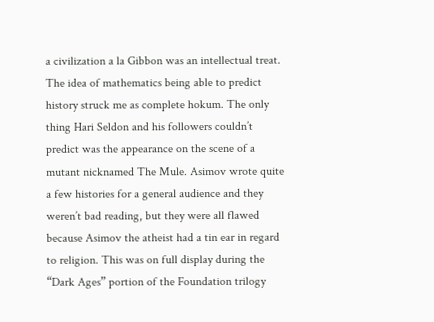a civilization a la Gibbon was an intellectual treat. The idea of mathematics being able to predict history struck me as complete hokum. The only thing Hari Seldon and his followers couldn’t predict was the appearance on the scene of a mutant nicknamed The Mule. Asimov wrote quite a few histories for a general audience and they weren’t bad reading, but they were all flawed because Asimov the atheist had a tin ear in regard to religion. This was on full display during the “Dark Ages” portion of the Foundation trilogy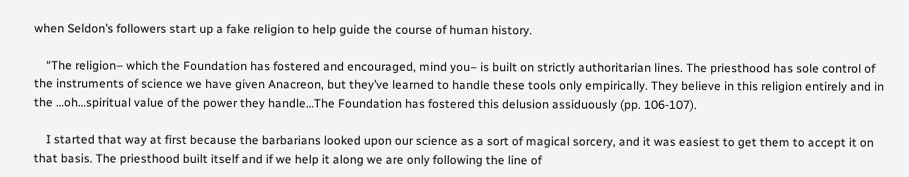when Seldon’s followers start up a fake religion to help guide the course of human history.

    “The religion– which the Foundation has fostered and encouraged, mind you– is built on strictly authoritarian lines. The priesthood has sole control of the instruments of science we have given Anacreon, but they’ve learned to handle these tools only empirically. They believe in this religion entirely and in the …oh…spiritual value of the power they handle…The Foundation has fostered this delusion assiduously (pp. 106-107).

    I started that way at first because the barbarians looked upon our science as a sort of magical sorcery, and it was easiest to get them to accept it on that basis. The priesthood built itself and if we help it along we are only following the line of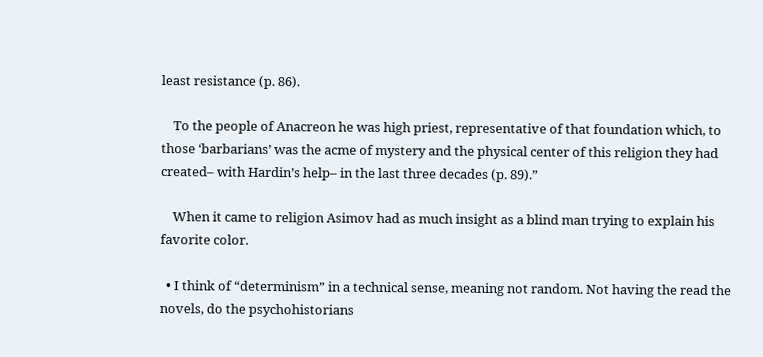least resistance (p. 86).

    To the people of Anacreon he was high priest, representative of that foundation which, to those ‘barbarians’ was the acme of mystery and the physical center of this religion they had created– with Hardin’s help– in the last three decades (p. 89).”

    When it came to religion Asimov had as much insight as a blind man trying to explain his favorite color.

  • I think of “determinism” in a technical sense, meaning not random. Not having the read the novels, do the psychohistorians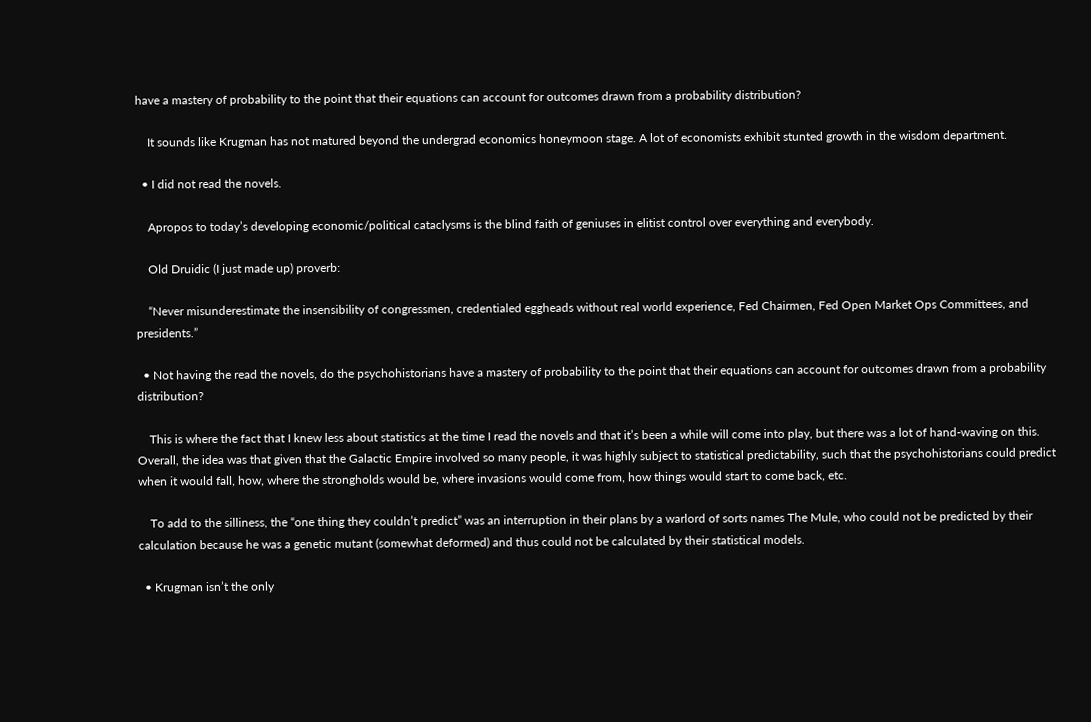have a mastery of probability to the point that their equations can account for outcomes drawn from a probability distribution?

    It sounds like Krugman has not matured beyond the undergrad economics honeymoon stage. A lot of economists exhibit stunted growth in the wisdom department.

  • I did not read the novels.

    Apropos to today’s developing economic/political cataclysms is the blind faith of geniuses in elitist control over everything and everybody.

    Old Druidic (I just made up) proverb:

    “Never misunderestimate the insensibility of congressmen, credentialed eggheads without real world experience, Fed Chairmen, Fed Open Market Ops Committees, and presidents.”

  • Not having the read the novels, do the psychohistorians have a mastery of probability to the point that their equations can account for outcomes drawn from a probability distribution?

    This is where the fact that I knew less about statistics at the time I read the novels and that it’s been a while will come into play, but there was a lot of hand-waving on this. Overall, the idea was that given that the Galactic Empire involved so many people, it was highly subject to statistical predictability, such that the psychohistorians could predict when it would fall, how, where the strongholds would be, where invasions would come from, how things would start to come back, etc.

    To add to the silliness, the “one thing they couldn’t predict” was an interruption in their plans by a warlord of sorts names The Mule, who could not be predicted by their calculation because he was a genetic mutant (somewhat deformed) and thus could not be calculated by their statistical models.

  • Krugman isn’t the only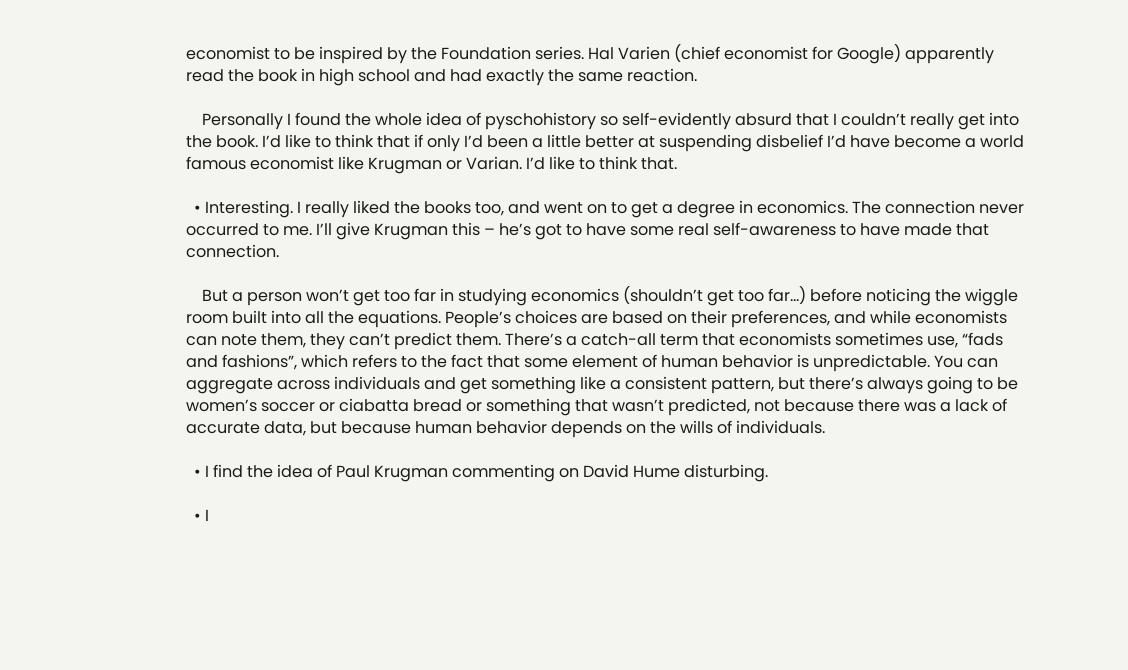economist to be inspired by the Foundation series. Hal Varien (chief economist for Google) apparently read the book in high school and had exactly the same reaction.

    Personally I found the whole idea of pyschohistory so self-evidently absurd that I couldn’t really get into the book. I’d like to think that if only I’d been a little better at suspending disbelief I’d have become a world famous economist like Krugman or Varian. I’d like to think that.

  • Interesting. I really liked the books too, and went on to get a degree in economics. The connection never occurred to me. I’ll give Krugman this – he’s got to have some real self-awareness to have made that connection.

    But a person won’t get too far in studying economics (shouldn’t get too far…) before noticing the wiggle room built into all the equations. People’s choices are based on their preferences, and while economists can note them, they can’t predict them. There’s a catch-all term that economists sometimes use, “fads and fashions”, which refers to the fact that some element of human behavior is unpredictable. You can aggregate across individuals and get something like a consistent pattern, but there’s always going to be women’s soccer or ciabatta bread or something that wasn’t predicted, not because there was a lack of accurate data, but because human behavior depends on the wills of individuals.

  • I find the idea of Paul Krugman commenting on David Hume disturbing.

  • I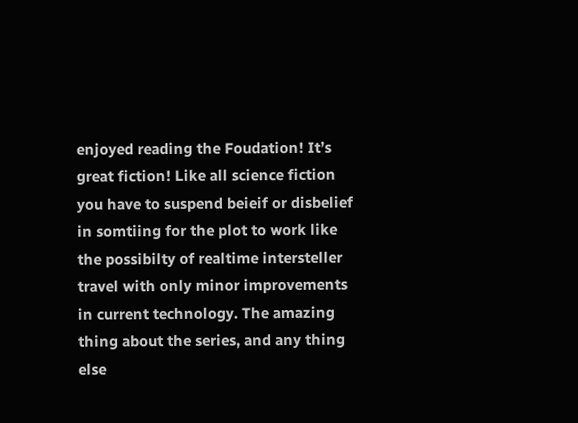enjoyed reading the Foudation! It’s great fiction! Like all science fiction you have to suspend beieif or disbelief in somtiing for the plot to work like the possibilty of realtime intersteller travel with only minor improvements in current technology. The amazing thing about the series, and any thing else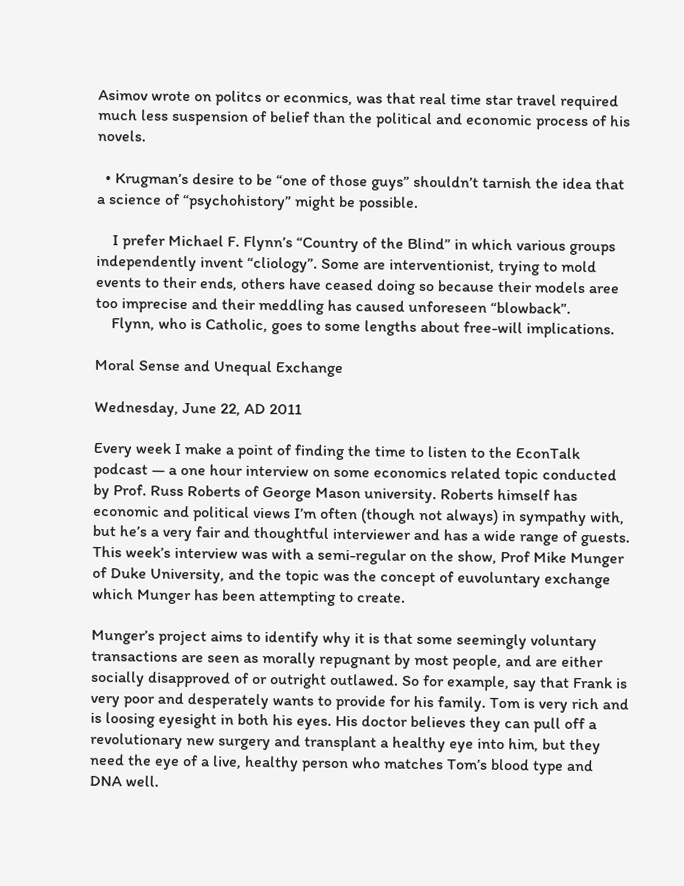Asimov wrote on politcs or econmics, was that real time star travel required much less suspension of belief than the political and economic process of his novels.

  • Krugman’s desire to be “one of those guys” shouldn’t tarnish the idea that a science of “psychohistory” might be possible.

    I prefer Michael F. Flynn’s “Country of the Blind” in which various groups independently invent “cliology”. Some are interventionist, trying to mold events to their ends, others have ceased doing so because their models aree too imprecise and their meddling has caused unforeseen “blowback”.
    Flynn, who is Catholic, goes to some lengths about free-will implications.

Moral Sense and Unequal Exchange

Wednesday, June 22, AD 2011

Every week I make a point of finding the time to listen to the EconTalk podcast — a one hour interview on some economics related topic conducted by Prof. Russ Roberts of George Mason university. Roberts himself has economic and political views I’m often (though not always) in sympathy with, but he’s a very fair and thoughtful interviewer and has a wide range of guests. This week’s interview was with a semi-regular on the show, Prof Mike Munger of Duke University, and the topic was the concept of euvoluntary exchange which Munger has been attempting to create.

Munger’s project aims to identify why it is that some seemingly voluntary transactions are seen as morally repugnant by most people, and are either socially disapproved of or outright outlawed. So for example, say that Frank is very poor and desperately wants to provide for his family. Tom is very rich and is loosing eyesight in both his eyes. His doctor believes they can pull off a revolutionary new surgery and transplant a healthy eye into him, but they need the eye of a live, healthy person who matches Tom’s blood type and DNA well.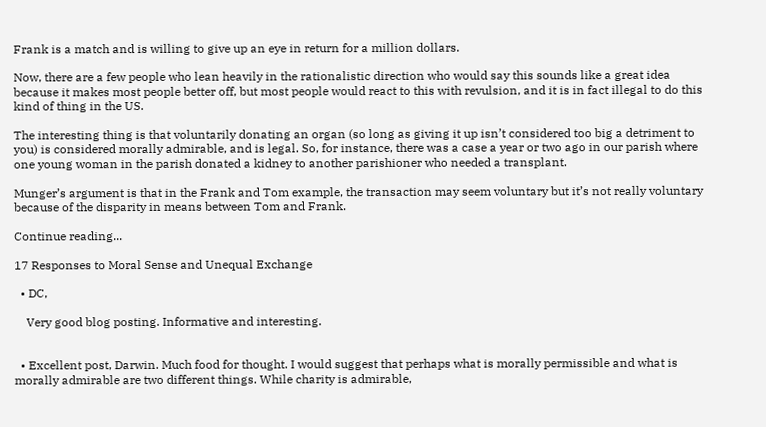Frank is a match and is willing to give up an eye in return for a million dollars.

Now, there are a few people who lean heavily in the rationalistic direction who would say this sounds like a great idea because it makes most people better off, but most people would react to this with revulsion, and it is in fact illegal to do this kind of thing in the US.

The interesting thing is that voluntarily donating an organ (so long as giving it up isn’t considered too big a detriment to you) is considered morally admirable, and is legal. So, for instance, there was a case a year or two ago in our parish where one young woman in the parish donated a kidney to another parishioner who needed a transplant.

Munger’s argument is that in the Frank and Tom example, the transaction may seem voluntary but it’s not really voluntary because of the disparity in means between Tom and Frank.

Continue reading...

17 Responses to Moral Sense and Unequal Exchange

  • DC,

    Very good blog posting. Informative and interesting.


  • Excellent post, Darwin. Much food for thought. I would suggest that perhaps what is morally permissible and what is morally admirable are two different things. While charity is admirable,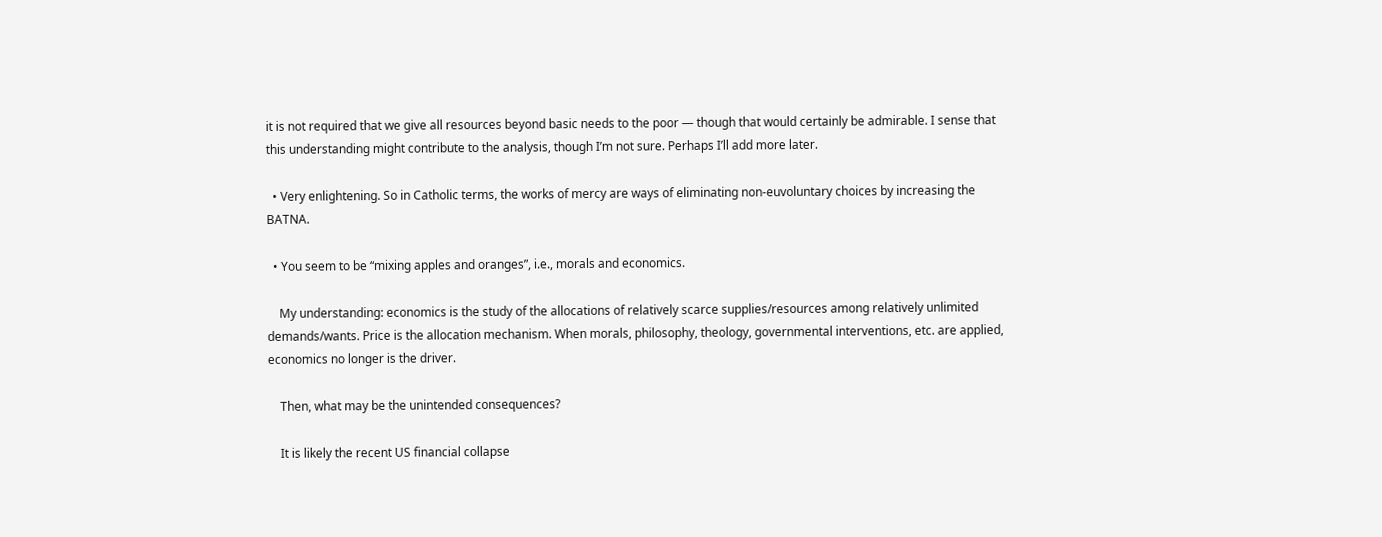it is not required that we give all resources beyond basic needs to the poor — though that would certainly be admirable. I sense that this understanding might contribute to the analysis, though I’m not sure. Perhaps I’ll add more later.

  • Very enlightening. So in Catholic terms, the works of mercy are ways of eliminating non-euvoluntary choices by increasing the BATNA.

  • You seem to be “mixing apples and oranges”, i.e., morals and economics.

    My understanding: economics is the study of the allocations of relatively scarce supplies/resources among relatively unlimited demands/wants. Price is the allocation mechanism. When morals, philosophy, theology, governmental interventions, etc. are applied, economics no longer is the driver.

    Then, what may be the unintended consequences?

    It is likely the recent US financial collapse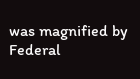was magnified by Federal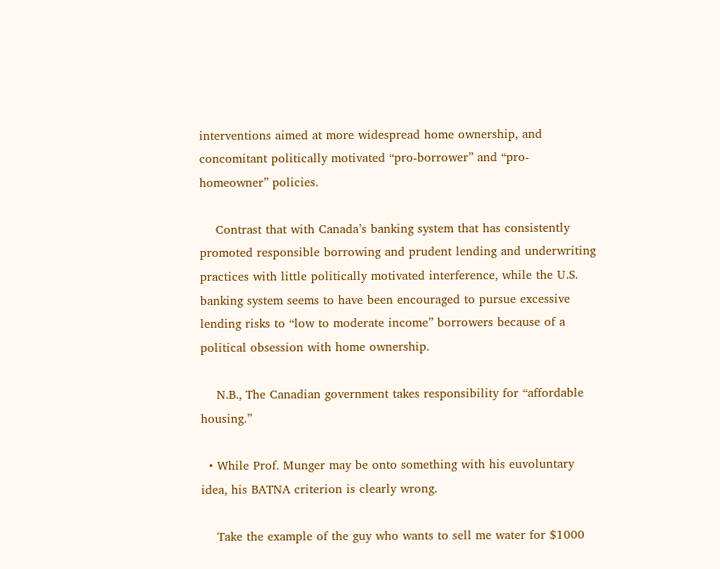interventions aimed at more widespread home ownership, and concomitant politically motivated “pro-borrower” and “pro-homeowner” policies.

    Contrast that with Canada’s banking system that has consistently promoted responsible borrowing and prudent lending and underwriting practices with little politically motivated interference, while the U.S. banking system seems to have been encouraged to pursue excessive lending risks to “low to moderate income” borrowers because of a political obsession with home ownership.

    N.B., The Canadian government takes responsibility for “affordable housing.”

  • While Prof. Munger may be onto something with his euvoluntary idea, his BATNA criterion is clearly wrong.

    Take the example of the guy who wants to sell me water for $1000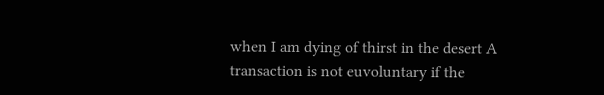when I am dying of thirst in the desert A transaction is not euvoluntary if the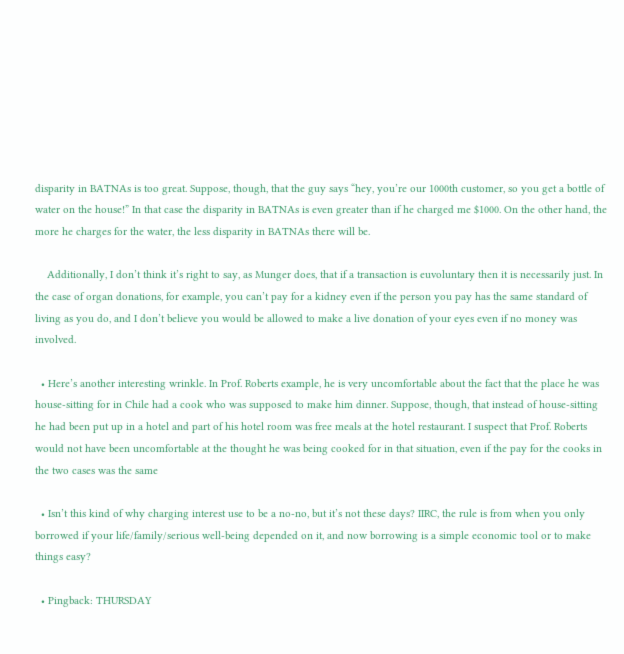disparity in BATNAs is too great. Suppose, though, that the guy says “hey, you’re our 1000th customer, so you get a bottle of water on the house!” In that case the disparity in BATNAs is even greater than if he charged me $1000. On the other hand, the more he charges for the water, the less disparity in BATNAs there will be.

    Additionally, I don’t think it’s right to say, as Munger does, that if a transaction is euvoluntary then it is necessarily just. In the case of organ donations, for example, you can’t pay for a kidney even if the person you pay has the same standard of living as you do, and I don’t believe you would be allowed to make a live donation of your eyes even if no money was involved.

  • Here’s another interesting wrinkle. In Prof. Roberts example, he is very uncomfortable about the fact that the place he was house-sitting for in Chile had a cook who was supposed to make him dinner. Suppose, though, that instead of house-sitting he had been put up in a hotel and part of his hotel room was free meals at the hotel restaurant. I suspect that Prof. Roberts would not have been uncomfortable at the thought he was being cooked for in that situation, even if the pay for the cooks in the two cases was the same

  • Isn’t this kind of why charging interest use to be a no-no, but it’s not these days? IIRC, the rule is from when you only borrowed if your life/family/serious well-being depended on it, and now borrowing is a simple economic tool or to make things easy?

  • Pingback: THURSDAY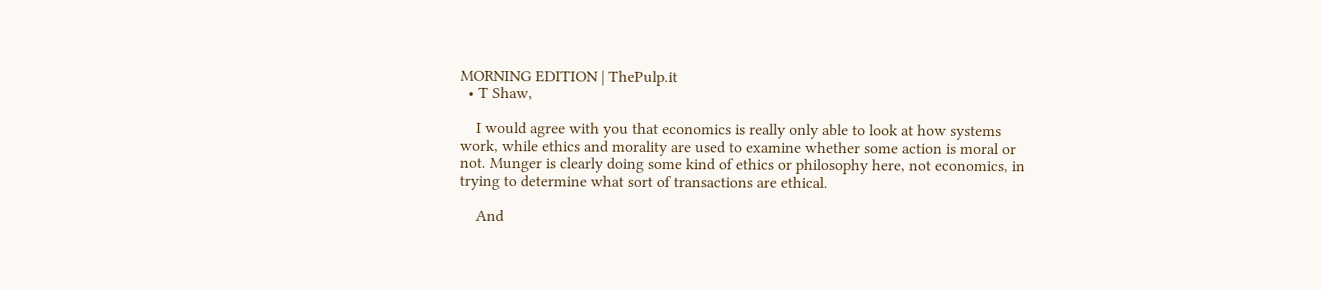MORNING EDITION | ThePulp.it
  • T Shaw,

    I would agree with you that economics is really only able to look at how systems work, while ethics and morality are used to examine whether some action is moral or not. Munger is clearly doing some kind of ethics or philosophy here, not economics, in trying to determine what sort of transactions are ethical.

    And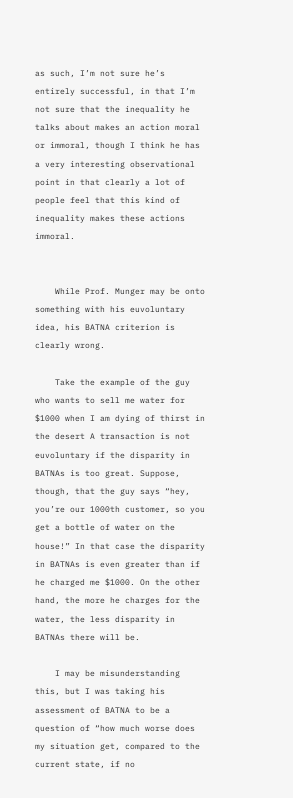as such, I’m not sure he’s entirely successful, in that I’m not sure that the inequality he talks about makes an action moral or immoral, though I think he has a very interesting observational point in that clearly a lot of people feel that this kind of inequality makes these actions immoral.


    While Prof. Munger may be onto something with his euvoluntary idea, his BATNA criterion is clearly wrong.

    Take the example of the guy who wants to sell me water for $1000 when I am dying of thirst in the desert A transaction is not euvoluntary if the disparity in BATNAs is too great. Suppose, though, that the guy says “hey, you’re our 1000th customer, so you get a bottle of water on the house!” In that case the disparity in BATNAs is even greater than if he charged me $1000. On the other hand, the more he charges for the water, the less disparity in BATNAs there will be.

    I may be misunderstanding this, but I was taking his assessment of BATNA to be a question of “how much worse does my situation get, compared to the current state, if no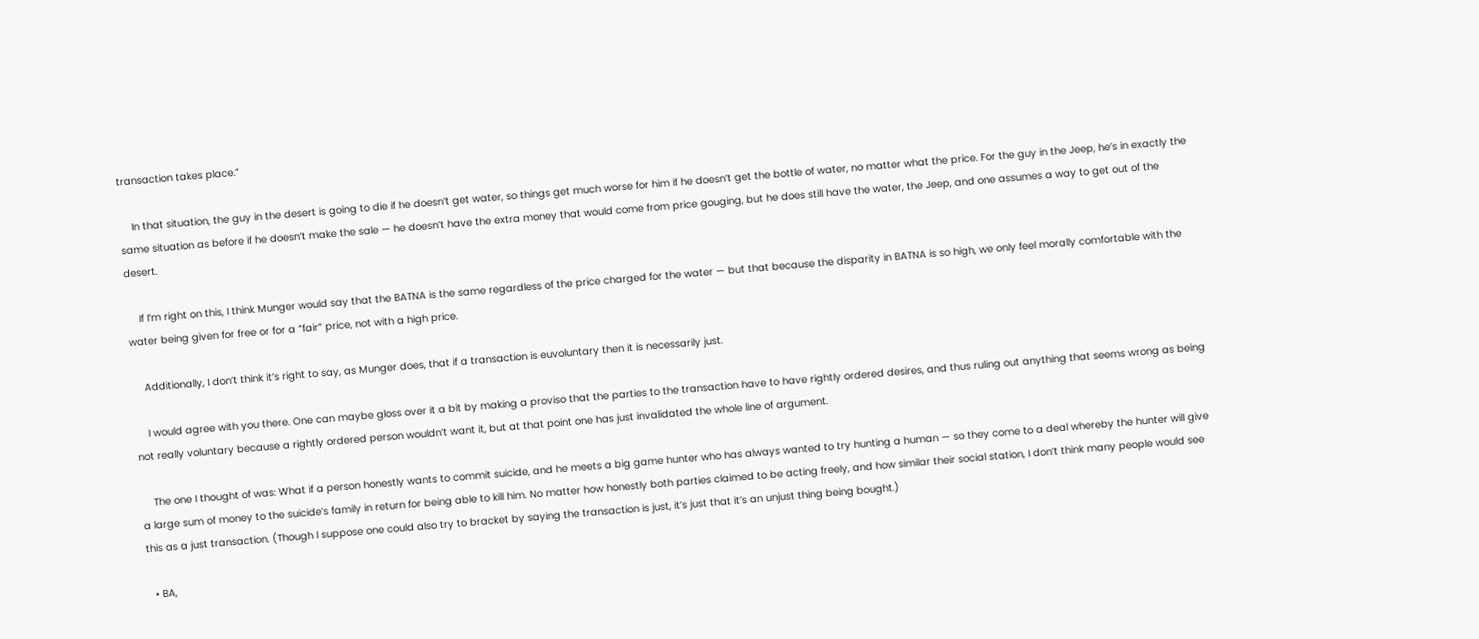transaction takes place.”

    In that situation, the guy in the desert is going to die if he doesn’t get water, so things get much worse for him if he doesn’t get the bottle of water, no matter what the price. For the guy in the Jeep, he’s in exactly the same situation as before if he doesn’t make the sale — he doesn’t have the extra money that would come from price gouging, but he does still have the water, the Jeep, and one assumes a way to get out of the desert.

    If I’m right on this, I think Munger would say that the BATNA is the same regardless of the price charged for the water — but that because the disparity in BATNA is so high, we only feel morally comfortable with the water being given for free or for a “fair” price, not with a high price.

    Additionally, I don’t think it’s right to say, as Munger does, that if a transaction is euvoluntary then it is necessarily just.

    I would agree with you there. One can maybe gloss over it a bit by making a proviso that the parties to the transaction have to have rightly ordered desires, and thus ruling out anything that seems wrong as being not really voluntary because a rightly ordered person wouldn’t want it, but at that point one has just invalidated the whole line of argument.

    The one I thought of was: What if a person honestly wants to commit suicide, and he meets a big game hunter who has always wanted to try hunting a human — so they come to a deal whereby the hunter will give a large sum of money to the suicide’s family in return for being able to kill him. No matter how honestly both parties claimed to be acting freely, and how similar their social station, I don’t think many people would see this as a just transaction. (Though I suppose one could also try to bracket by saying the transaction is just, it’s just that it’s an unjust thing being bought.)

  • BA,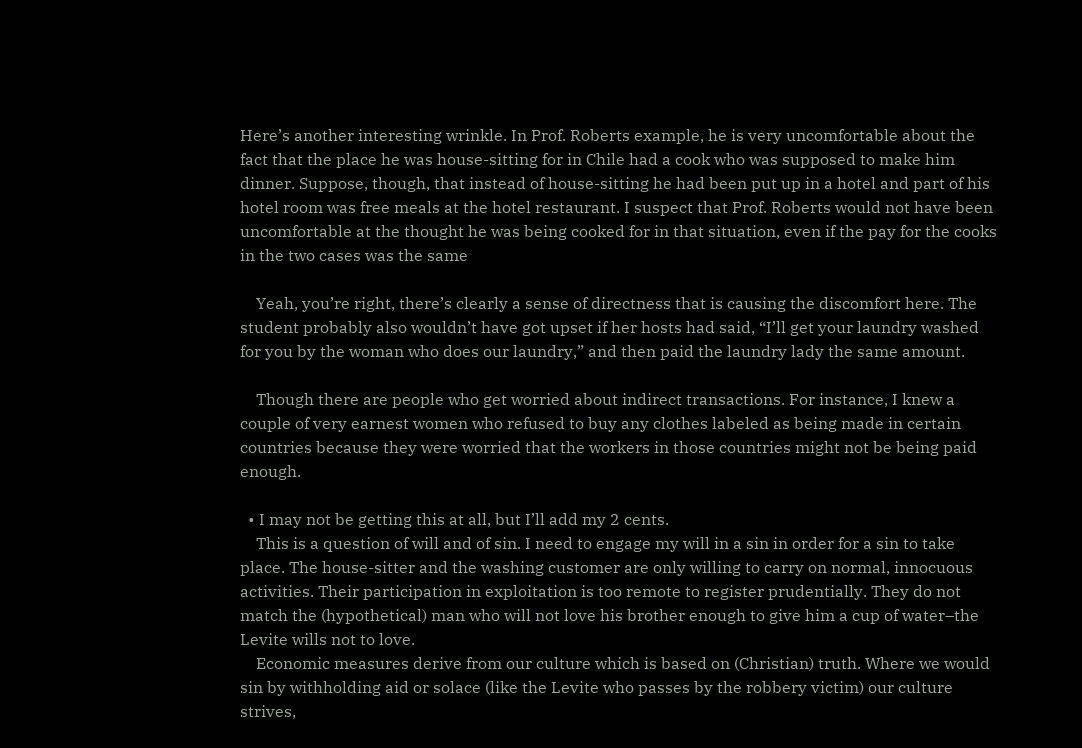Here’s another interesting wrinkle. In Prof. Roberts example, he is very uncomfortable about the fact that the place he was house-sitting for in Chile had a cook who was supposed to make him dinner. Suppose, though, that instead of house-sitting he had been put up in a hotel and part of his hotel room was free meals at the hotel restaurant. I suspect that Prof. Roberts would not have been uncomfortable at the thought he was being cooked for in that situation, even if the pay for the cooks in the two cases was the same

    Yeah, you’re right, there’s clearly a sense of directness that is causing the discomfort here. The student probably also wouldn’t have got upset if her hosts had said, “I’ll get your laundry washed for you by the woman who does our laundry,” and then paid the laundry lady the same amount.

    Though there are people who get worried about indirect transactions. For instance, I knew a couple of very earnest women who refused to buy any clothes labeled as being made in certain countries because they were worried that the workers in those countries might not be being paid enough.

  • I may not be getting this at all, but I’ll add my 2 cents.
    This is a question of will and of sin. I need to engage my will in a sin in order for a sin to take place. The house-sitter and the washing customer are only willing to carry on normal, innocuous activities. Their participation in exploitation is too remote to register prudentially. They do not match the (hypothetical) man who will not love his brother enough to give him a cup of water–the Levite wills not to love.
    Economic measures derive from our culture which is based on (Christian) truth. Where we would sin by withholding aid or solace (like the Levite who passes by the robbery victim) our culture strives,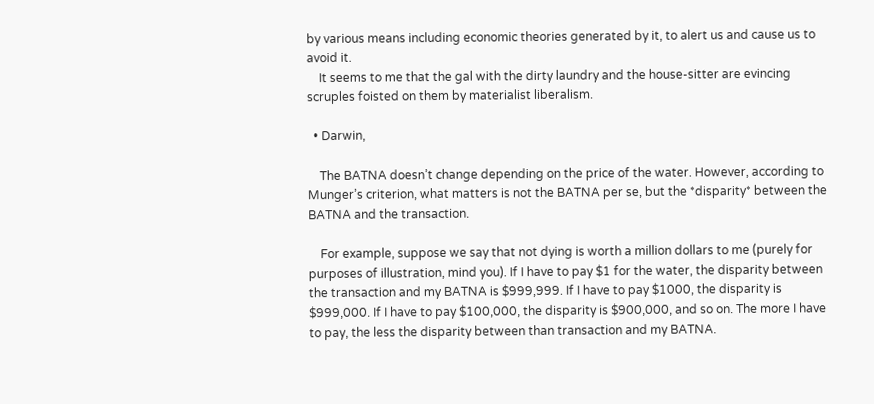by various means including economic theories generated by it, to alert us and cause us to avoid it.
    It seems to me that the gal with the dirty laundry and the house-sitter are evincing scruples foisted on them by materialist liberalism.

  • Darwin,

    The BATNA doesn’t change depending on the price of the water. However, according to Munger’s criterion, what matters is not the BATNA per se, but the *disparity* between the BATNA and the transaction.

    For example, suppose we say that not dying is worth a million dollars to me (purely for purposes of illustration, mind you). If I have to pay $1 for the water, the disparity between the transaction and my BATNA is $999,999. If I have to pay $1000, the disparity is $999,000. If I have to pay $100,000, the disparity is $900,000, and so on. The more I have to pay, the less the disparity between than transaction and my BATNA.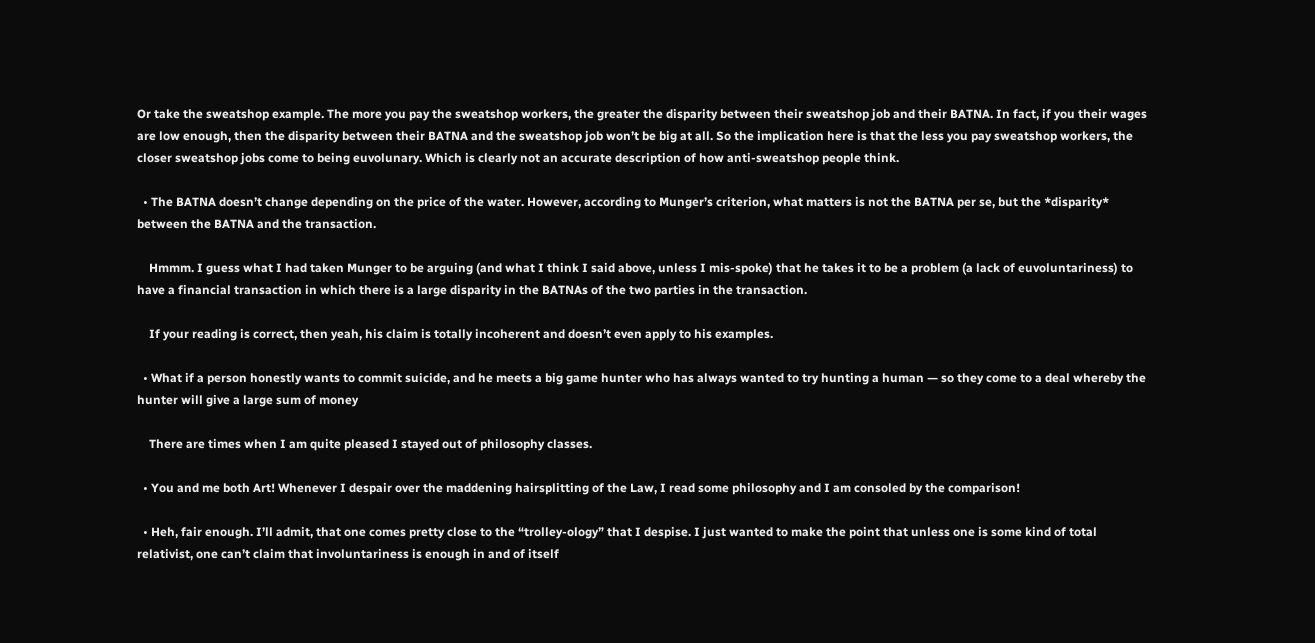Or take the sweatshop example. The more you pay the sweatshop workers, the greater the disparity between their sweatshop job and their BATNA. In fact, if you their wages are low enough, then the disparity between their BATNA and the sweatshop job won’t be big at all. So the implication here is that the less you pay sweatshop workers, the closer sweatshop jobs come to being euvolunary. Which is clearly not an accurate description of how anti-sweatshop people think.

  • The BATNA doesn’t change depending on the price of the water. However, according to Munger’s criterion, what matters is not the BATNA per se, but the *disparity* between the BATNA and the transaction.

    Hmmm. I guess what I had taken Munger to be arguing (and what I think I said above, unless I mis-spoke) that he takes it to be a problem (a lack of euvoluntariness) to have a financial transaction in which there is a large disparity in the BATNAs of the two parties in the transaction.

    If your reading is correct, then yeah, his claim is totally incoherent and doesn’t even apply to his examples.

  • What if a person honestly wants to commit suicide, and he meets a big game hunter who has always wanted to try hunting a human — so they come to a deal whereby the hunter will give a large sum of money

    There are times when I am quite pleased I stayed out of philosophy classes.

  • You and me both Art! Whenever I despair over the maddening hairsplitting of the Law, I read some philosophy and I am consoled by the comparison!

  • Heh, fair enough. I’ll admit, that one comes pretty close to the “trolley-ology” that I despise. I just wanted to make the point that unless one is some kind of total relativist, one can’t claim that involuntariness is enough in and of itself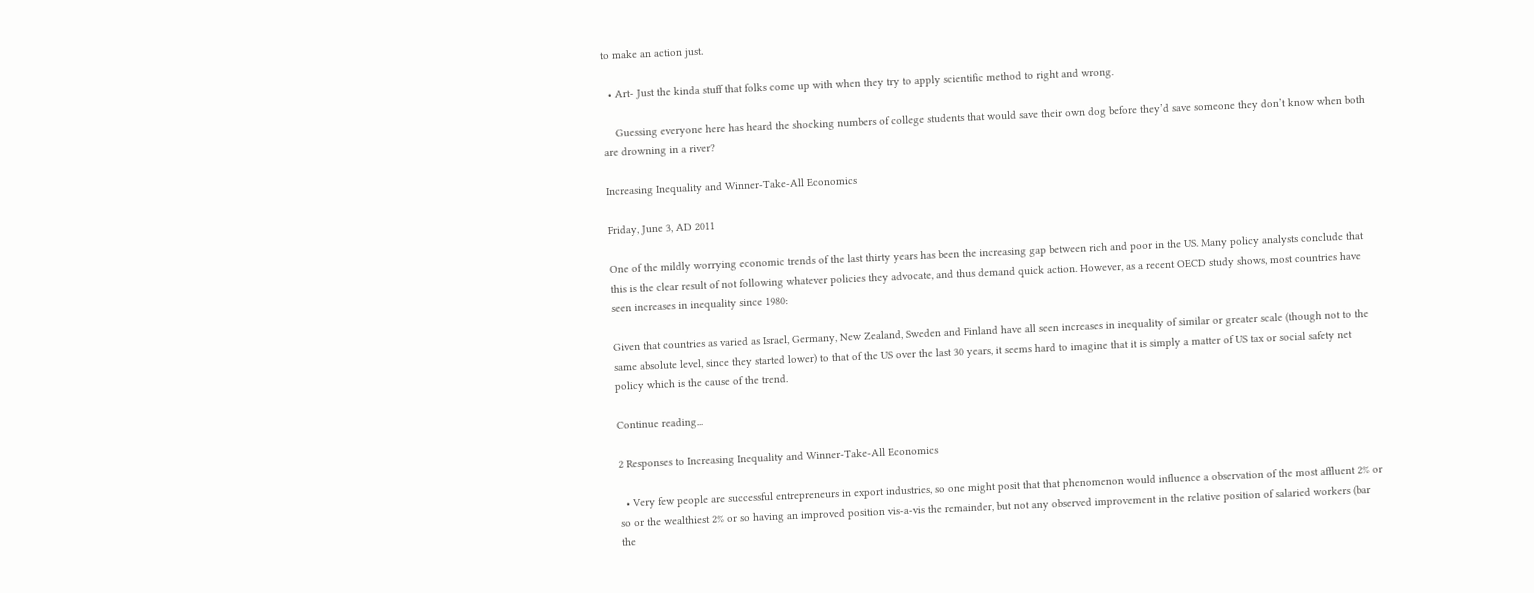to make an action just.

  • Art- Just the kinda stuff that folks come up with when they try to apply scientific method to right and wrong.

    Guessing everyone here has heard the shocking numbers of college students that would save their own dog before they’d save someone they don’t know when both are drowning in a river?

Increasing Inequality and Winner-Take-All Economics

Friday, June 3, AD 2011

One of the mildly worrying economic trends of the last thirty years has been the increasing gap between rich and poor in the US. Many policy analysts conclude that this is the clear result of not following whatever policies they advocate, and thus demand quick action. However, as a recent OECD study shows, most countries have seen increases in inequality since 1980:

Given that countries as varied as Israel, Germany, New Zealand, Sweden and Finland have all seen increases in inequality of similar or greater scale (though not to the same absolute level, since they started lower) to that of the US over the last 30 years, it seems hard to imagine that it is simply a matter of US tax or social safety net policy which is the cause of the trend.

Continue reading...

2 Responses to Increasing Inequality and Winner-Take-All Economics

  • Very few people are successful entrepreneurs in export industries, so one might posit that that phenomenon would influence a observation of the most affluent 2% or so or the wealthiest 2% or so having an improved position vis-a-vis the remainder, but not any observed improvement in the relative position of salaried workers (bar the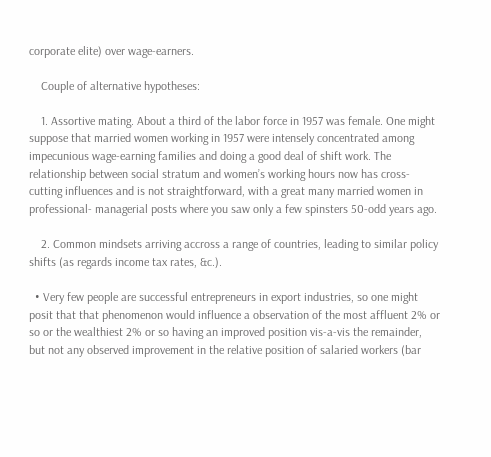corporate elite) over wage-earners.

    Couple of alternative hypotheses:

    1. Assortive mating. About a third of the labor force in 1957 was female. One might suppose that married women working in 1957 were intensely concentrated among impecunious wage-earning families and doing a good deal of shift work. The relationship between social stratum and women’s working hours now has cross-cutting influences and is not straightforward, with a great many married women in professional- managerial posts where you saw only a few spinsters 50-odd years ago.

    2. Common mindsets arriving accross a range of countries, leading to similar policy shifts (as regards income tax rates, &c.).

  • Very few people are successful entrepreneurs in export industries, so one might posit that that phenomenon would influence a observation of the most affluent 2% or so or the wealthiest 2% or so having an improved position vis-a-vis the remainder, but not any observed improvement in the relative position of salaried workers (bar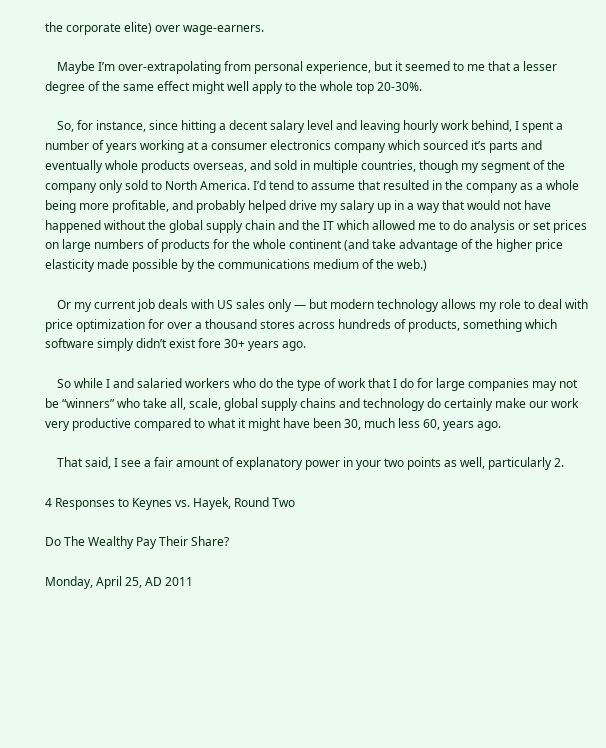the corporate elite) over wage-earners.

    Maybe I’m over-extrapolating from personal experience, but it seemed to me that a lesser degree of the same effect might well apply to the whole top 20-30%.

    So, for instance, since hitting a decent salary level and leaving hourly work behind, I spent a number of years working at a consumer electronics company which sourced it’s parts and eventually whole products overseas, and sold in multiple countries, though my segment of the company only sold to North America. I’d tend to assume that resulted in the company as a whole being more profitable, and probably helped drive my salary up in a way that would not have happened without the global supply chain and the IT which allowed me to do analysis or set prices on large numbers of products for the whole continent (and take advantage of the higher price elasticity made possible by the communications medium of the web.)

    Or my current job deals with US sales only — but modern technology allows my role to deal with price optimization for over a thousand stores across hundreds of products, something which software simply didn’t exist fore 30+ years ago.

    So while I and salaried workers who do the type of work that I do for large companies may not be “winners” who take all, scale, global supply chains and technology do certainly make our work very productive compared to what it might have been 30, much less 60, years ago.

    That said, I see a fair amount of explanatory power in your two points as well, particularly 2.

4 Responses to Keynes vs. Hayek, Round Two

Do The Wealthy Pay Their Share?

Monday, April 25, AD 2011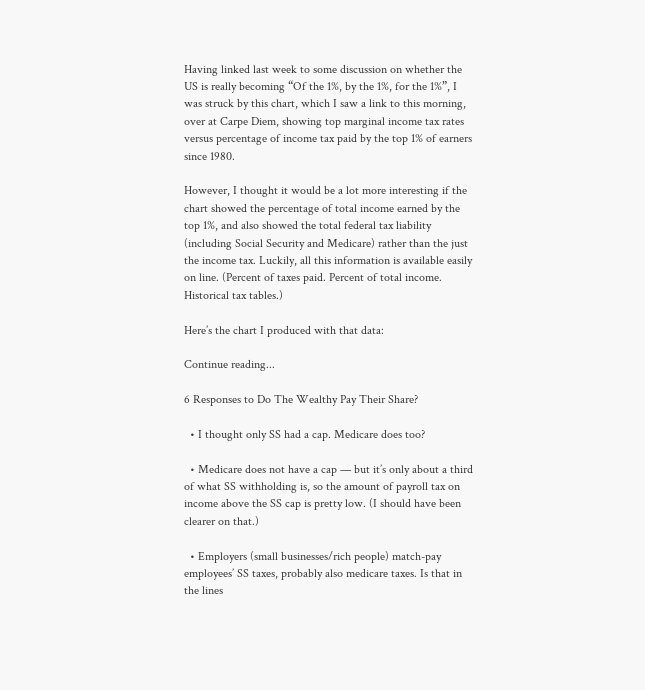Having linked last week to some discussion on whether the US is really becoming “Of the 1%, by the 1%, for the 1%”, I was struck by this chart, which I saw a link to this morning, over at Carpe Diem, showing top marginal income tax rates versus percentage of income tax paid by the top 1% of earners since 1980.

However, I thought it would be a lot more interesting if the chart showed the percentage of total income earned by the top 1%, and also showed the total federal tax liability (including Social Security and Medicare) rather than the just the income tax. Luckily, all this information is available easily on line. (Percent of taxes paid. Percent of total income. Historical tax tables.)

Here’s the chart I produced with that data:

Continue reading...

6 Responses to Do The Wealthy Pay Their Share?

  • I thought only SS had a cap. Medicare does too?

  • Medicare does not have a cap — but it’s only about a third of what SS withholding is, so the amount of payroll tax on income above the SS cap is pretty low. (I should have been clearer on that.)

  • Employers (small businesses/rich people) match-pay employees’ SS taxes, probably also medicare taxes. Is that in the lines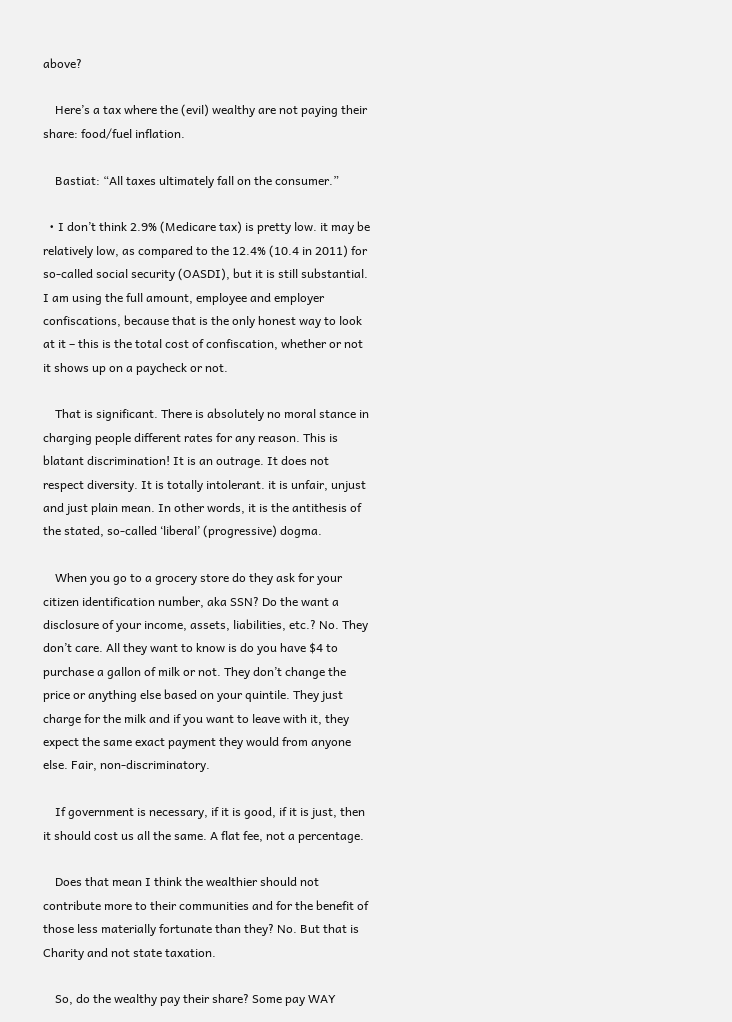above?

    Here’s a tax where the (evil) wealthy are not paying their share: food/fuel inflation.

    Bastiat: “All taxes ultimately fall on the consumer.”

  • I don’t think 2.9% (Medicare tax) is pretty low. it may be relatively low, as compared to the 12.4% (10.4 in 2011) for so-called social security (OASDI), but it is still substantial. I am using the full amount, employee and employer confiscations, because that is the only honest way to look at it – this is the total cost of confiscation, whether or not it shows up on a paycheck or not.

    That is significant. There is absolutely no moral stance in charging people different rates for any reason. This is blatant discrimination! It is an outrage. It does not respect diversity. It is totally intolerant. it is unfair, unjust and just plain mean. In other words, it is the antithesis of the stated, so-called ‘liberal’ (progressive) dogma.

    When you go to a grocery store do they ask for your citizen identification number, aka SSN? Do the want a disclosure of your income, assets, liabilities, etc.? No. They don’t care. All they want to know is do you have $4 to purchase a gallon of milk or not. They don’t change the price or anything else based on your quintile. They just charge for the milk and if you want to leave with it, they expect the same exact payment they would from anyone else. Fair, non-discriminatory.

    If government is necessary, if it is good, if it is just, then it should cost us all the same. A flat fee, not a percentage.

    Does that mean I think the wealthier should not contribute more to their communities and for the benefit of those less materially fortunate than they? No. But that is Charity and not state taxation.

    So, do the wealthy pay their share? Some pay WAY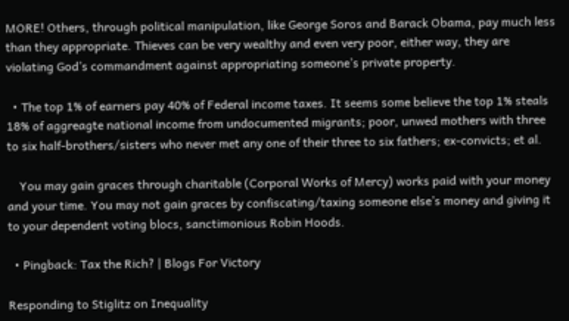MORE! Others, through political manipulation, like George Soros and Barack Obama, pay much less than they appropriate. Thieves can be very wealthy and even very poor, either way, they are violating God’s commandment against appropriating someone’s private property.

  • The top 1% of earners pay 40% of Federal income taxes. It seems some believe the top 1% steals 18% of aggreagte national income from undocumented migrants; poor, unwed mothers with three to six half-brothers/sisters who never met any one of their three to six fathers; ex-convicts; et al.

    You may gain graces through charitable (Corporal Works of Mercy) works paid with your money and your time. You may not gain graces by confiscating/taxing someone else’s money and giving it to your dependent voting blocs, sanctimonious Robin Hoods.

  • Pingback: Tax the Rich? | Blogs For Victory

Responding to Stiglitz on Inequality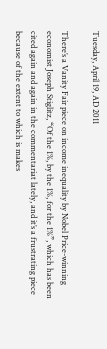Tuesday, April 19, AD 2011

There’s a Vanity Fair piece on income inequality by Nobel Price-winning economist Joseph Stiglitz, “Of the 1%, by the 1%, for the 1%”, which has been cited again and again in the commentariat lately, and it’s a frustrating piece because of the extent to which is makes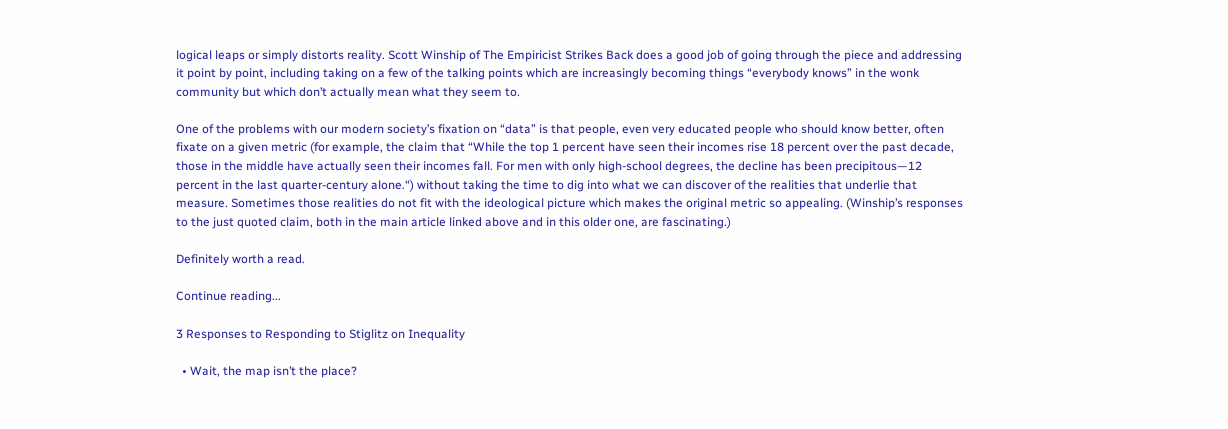logical leaps or simply distorts reality. Scott Winship of The Empiricist Strikes Back does a good job of going through the piece and addressing it point by point, including taking on a few of the talking points which are increasingly becoming things “everybody knows” in the wonk community but which don’t actually mean what they seem to.

One of the problems with our modern society’s fixation on “data” is that people, even very educated people who should know better, often fixate on a given metric (for example, the claim that “While the top 1 percent have seen their incomes rise 18 percent over the past decade, those in the middle have actually seen their incomes fall. For men with only high-school degrees, the decline has been precipitous—12 percent in the last quarter-century alone.“) without taking the time to dig into what we can discover of the realities that underlie that measure. Sometimes those realities do not fit with the ideological picture which makes the original metric so appealing. (Winship’s responses to the just quoted claim, both in the main article linked above and in this older one, are fascinating.)

Definitely worth a read.

Continue reading...

3 Responses to Responding to Stiglitz on Inequality

  • Wait, the map isn’t the place?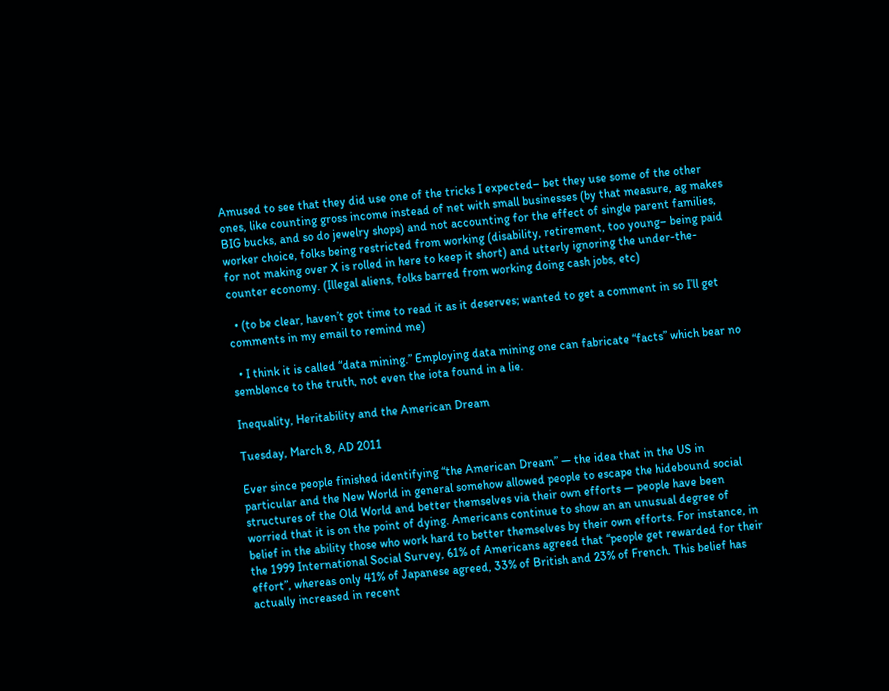Amused to see that they did use one of the tricks I expected– bet they use some of the other ones, like counting gross income instead of net with small businesses (by that measure, ag makes BIG bucks, and so do jewelry shops) and not accounting for the effect of single parent families, worker choice, folks being restricted from working (disability, retirement, too young– being paid for not making over X is rolled in here to keep it short) and utterly ignoring the under-the-counter economy. (Illegal aliens, folks barred from working doing cash jobs, etc)

  • (to be clear, haven’t got time to read it as it deserves; wanted to get a comment in so I’ll get comments in my email to remind me)

  • I think it is called “data mining.” Employing data mining one can fabricate “facts” which bear no semblence to the truth, not even the iota found in a lie.

Inequality, Heritability and the American Dream

Tuesday, March 8, AD 2011

Ever since people finished identifying “the American Dream” — the idea that in the US in particular and the New World in general somehow allowed people to escape the hidebound social structures of the Old World and better themselves via their own efforts — people have been worried that it is on the point of dying. Americans continue to show an an unusual degree of belief in the ability those who work hard to better themselves by their own efforts. For instance, in the 1999 International Social Survey, 61% of Americans agreed that “people get rewarded for their effort”, whereas only 41% of Japanese agreed, 33% of British and 23% of French. This belief has actually increased in recent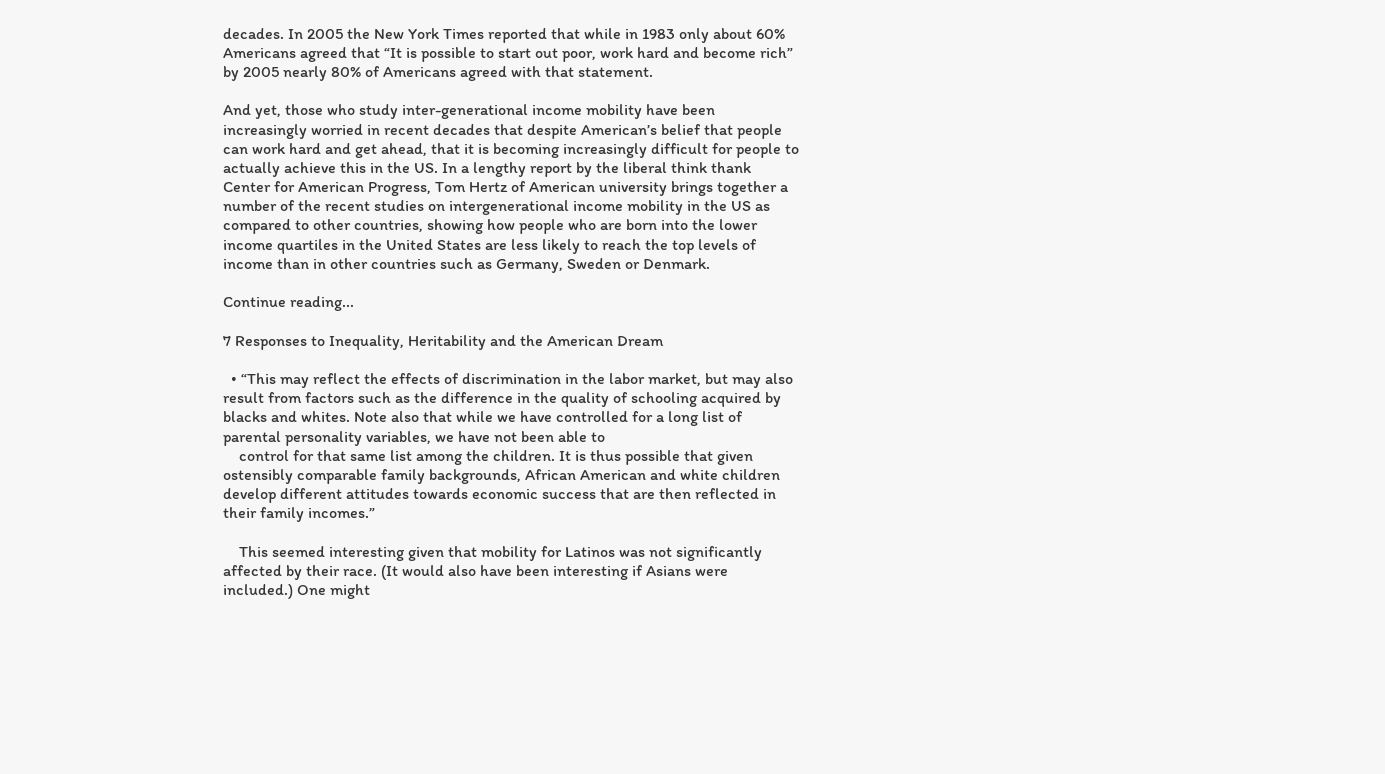decades. In 2005 the New York Times reported that while in 1983 only about 60% Americans agreed that “It is possible to start out poor, work hard and become rich” by 2005 nearly 80% of Americans agreed with that statement.

And yet, those who study inter-generational income mobility have been increasingly worried in recent decades that despite American’s belief that people can work hard and get ahead, that it is becoming increasingly difficult for people to actually achieve this in the US. In a lengthy report by the liberal think thank Center for American Progress, Tom Hertz of American university brings together a number of the recent studies on intergenerational income mobility in the US as compared to other countries, showing how people who are born into the lower income quartiles in the United States are less likely to reach the top levels of income than in other countries such as Germany, Sweden or Denmark.

Continue reading...

7 Responses to Inequality, Heritability and the American Dream

  • “This may reflect the effects of discrimination in the labor market, but may also result from factors such as the difference in the quality of schooling acquired by blacks and whites. Note also that while we have controlled for a long list of parental personality variables, we have not been able to
    control for that same list among the children. It is thus possible that given ostensibly comparable family backgrounds, African American and white children develop different attitudes towards economic success that are then reflected in their family incomes.”

    This seemed interesting given that mobility for Latinos was not significantly affected by their race. (It would also have been interesting if Asians were included.) One might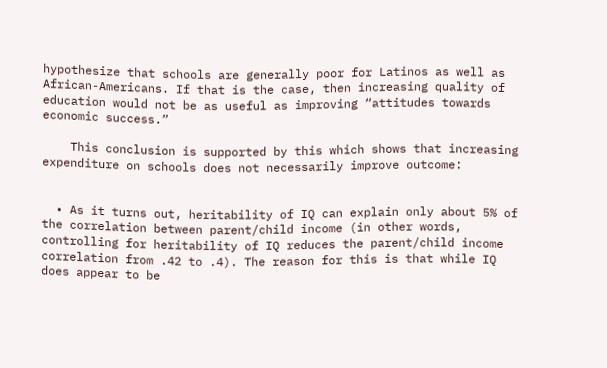hypothesize that schools are generally poor for Latinos as well as African-Americans. If that is the case, then increasing quality of education would not be as useful as improving “attitudes towards economic success.”

    This conclusion is supported by this which shows that increasing expenditure on schools does not necessarily improve outcome:


  • As it turns out, heritability of IQ can explain only about 5% of the correlation between parent/child income (in other words, controlling for heritability of IQ reduces the parent/child income correlation from .42 to .4). The reason for this is that while IQ does appear to be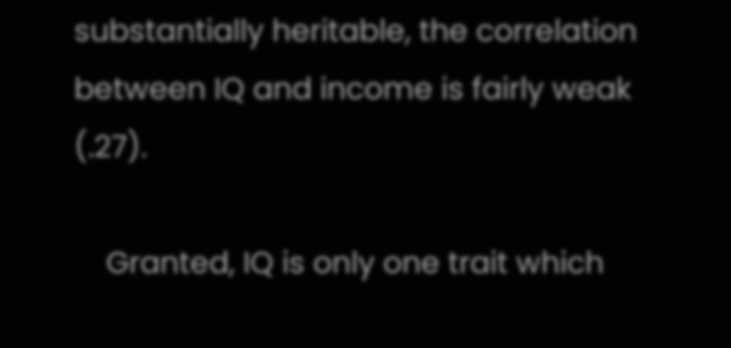substantially heritable, the correlation between IQ and income is fairly weak (.27).

    Granted, IQ is only one trait which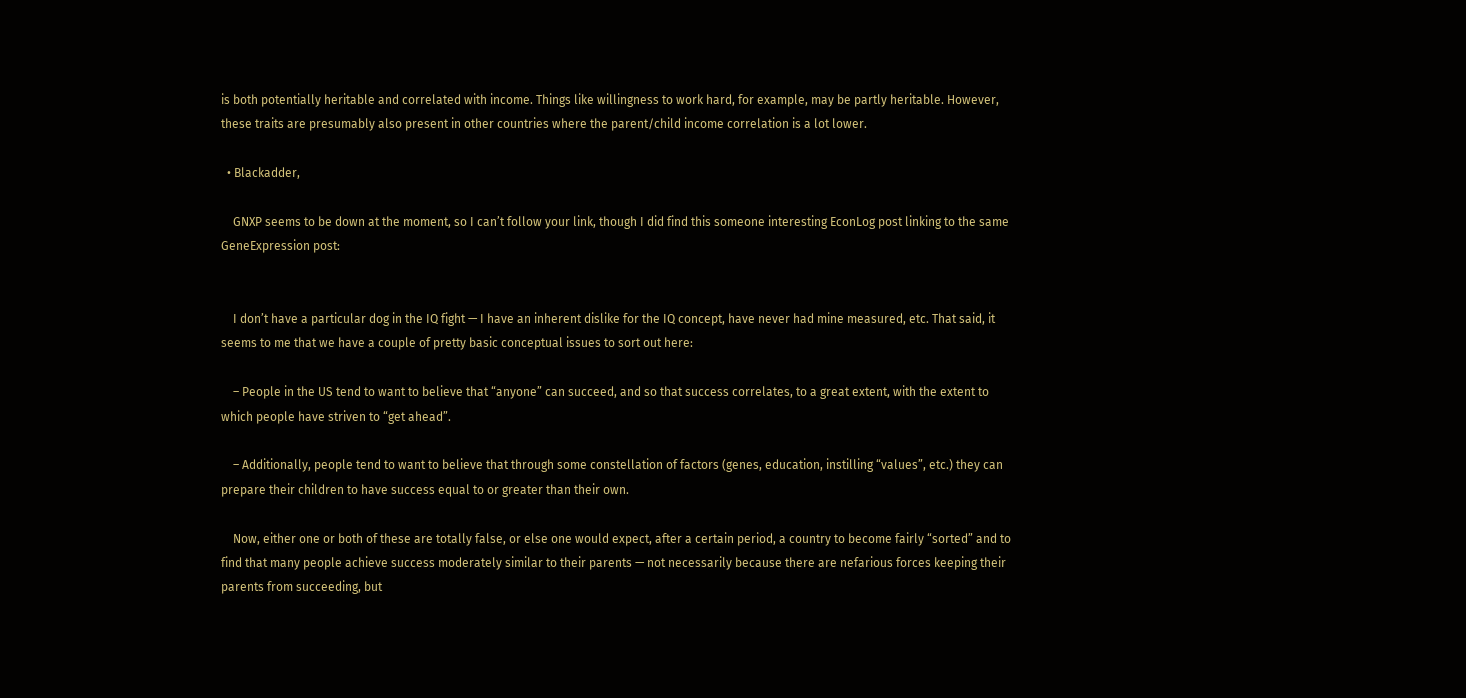is both potentially heritable and correlated with income. Things like willingness to work hard, for example, may be partly heritable. However, these traits are presumably also present in other countries where the parent/child income correlation is a lot lower.

  • Blackadder,

    GNXP seems to be down at the moment, so I can’t follow your link, though I did find this someone interesting EconLog post linking to the same GeneExpression post:


    I don’t have a particular dog in the IQ fight — I have an inherent dislike for the IQ concept, have never had mine measured, etc. That said, it seems to me that we have a couple of pretty basic conceptual issues to sort out here:

    – People in the US tend to want to believe that “anyone” can succeed, and so that success correlates, to a great extent, with the extent to which people have striven to “get ahead”.

    – Additionally, people tend to want to believe that through some constellation of factors (genes, education, instilling “values”, etc.) they can prepare their children to have success equal to or greater than their own.

    Now, either one or both of these are totally false, or else one would expect, after a certain period, a country to become fairly “sorted” and to find that many people achieve success moderately similar to their parents — not necessarily because there are nefarious forces keeping their parents from succeeding, but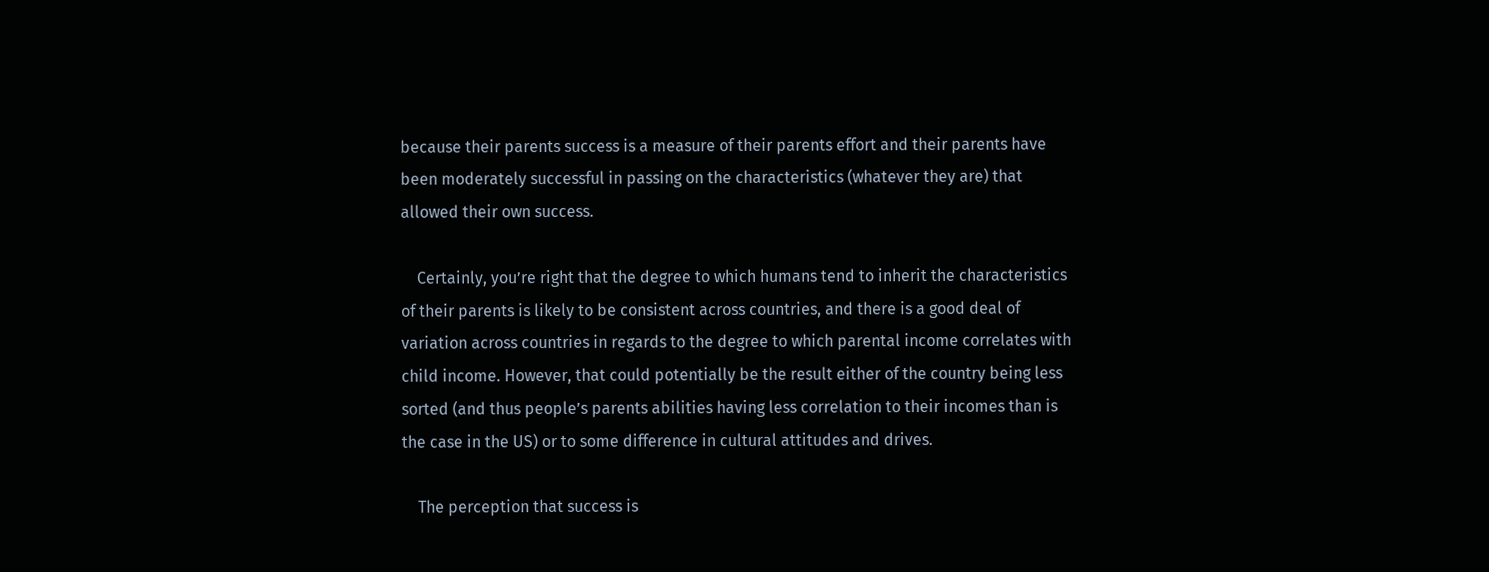because their parents success is a measure of their parents effort and their parents have been moderately successful in passing on the characteristics (whatever they are) that allowed their own success.

    Certainly, you’re right that the degree to which humans tend to inherit the characteristics of their parents is likely to be consistent across countries, and there is a good deal of variation across countries in regards to the degree to which parental income correlates with child income. However, that could potentially be the result either of the country being less sorted (and thus people’s parents abilities having less correlation to their incomes than is the case in the US) or to some difference in cultural attitudes and drives.

    The perception that success is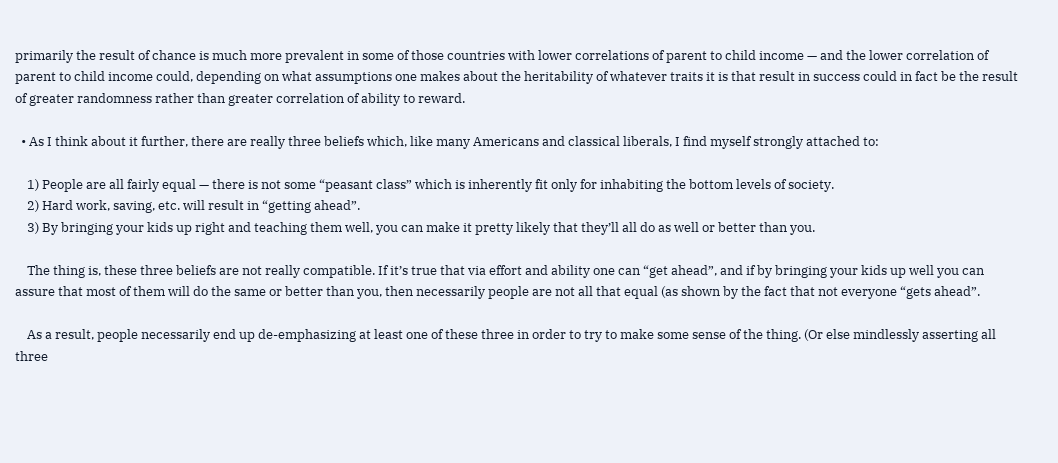primarily the result of chance is much more prevalent in some of those countries with lower correlations of parent to child income — and the lower correlation of parent to child income could, depending on what assumptions one makes about the heritability of whatever traits it is that result in success could in fact be the result of greater randomness rather than greater correlation of ability to reward.

  • As I think about it further, there are really three beliefs which, like many Americans and classical liberals, I find myself strongly attached to:

    1) People are all fairly equal — there is not some “peasant class” which is inherently fit only for inhabiting the bottom levels of society.
    2) Hard work, saving, etc. will result in “getting ahead”.
    3) By bringing your kids up right and teaching them well, you can make it pretty likely that they’ll all do as well or better than you.

    The thing is, these three beliefs are not really compatible. If it’s true that via effort and ability one can “get ahead”, and if by bringing your kids up well you can assure that most of them will do the same or better than you, then necessarily people are not all that equal (as shown by the fact that not everyone “gets ahead”.

    As a result, people necessarily end up de-emphasizing at least one of these three in order to try to make some sense of the thing. (Or else mindlessly asserting all three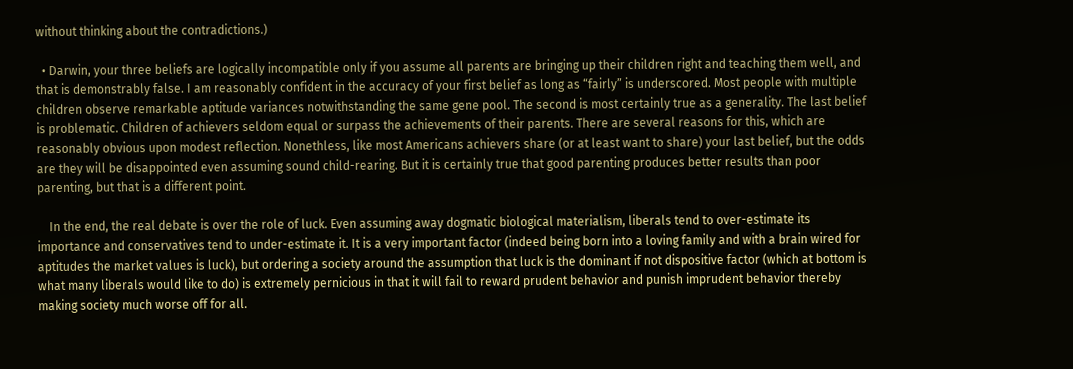without thinking about the contradictions.)

  • Darwin, your three beliefs are logically incompatible only if you assume all parents are bringing up their children right and teaching them well, and that is demonstrably false. I am reasonably confident in the accuracy of your first belief as long as “fairly” is underscored. Most people with multiple children observe remarkable aptitude variances notwithstanding the same gene pool. The second is most certainly true as a generality. The last belief is problematic. Children of achievers seldom equal or surpass the achievements of their parents. There are several reasons for this, which are reasonably obvious upon modest reflection. Nonethless, like most Americans achievers share (or at least want to share) your last belief, but the odds are they will be disappointed even assuming sound child-rearing. But it is certainly true that good parenting produces better results than poor parenting, but that is a different point.

    In the end, the real debate is over the role of luck. Even assuming away dogmatic biological materialism, liberals tend to over-estimate its importance and conservatives tend to under-estimate it. It is a very important factor (indeed being born into a loving family and with a brain wired for aptitudes the market values is luck), but ordering a society around the assumption that luck is the dominant if not dispositive factor (which at bottom is what many liberals would like to do) is extremely pernicious in that it will fail to reward prudent behavior and punish imprudent behavior thereby making society much worse off for all.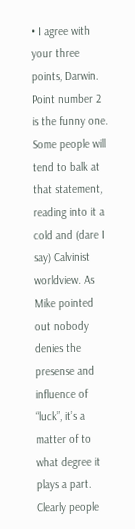• I agree with your three points, Darwin. Point number 2 is the funny one. Some people will tend to balk at that statement, reading into it a cold and (dare I say) Calvinist worldview. As Mike pointed out nobody denies the presense and influence of “luck”, it’s a matter of to what degree it plays a part. Clearly people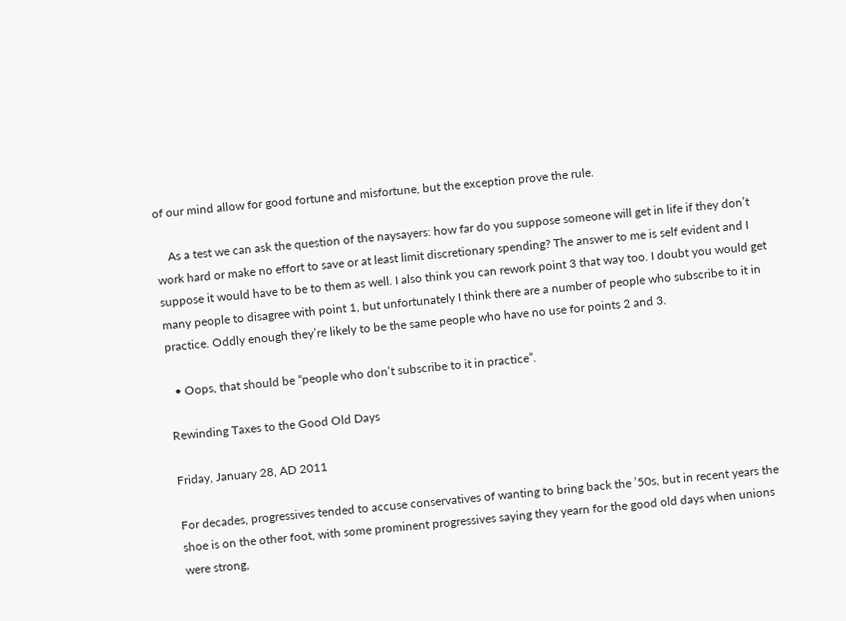of our mind allow for good fortune and misfortune, but the exception prove the rule.

    As a test we can ask the question of the naysayers: how far do you suppose someone will get in life if they don’t work hard or make no effort to save or at least limit discretionary spending? The answer to me is self evident and I suppose it would have to be to them as well. I also think you can rework point 3 that way too. I doubt you would get many people to disagree with point 1, but unfortunately I think there are a number of people who subscribe to it in practice. Oddly enough they’re likely to be the same people who have no use for points 2 and 3.

  • Oops, that should be “people who don’t subscribe to it in practice”.

Rewinding Taxes to the Good Old Days

Friday, January 28, AD 2011

For decades, progressives tended to accuse conservatives of wanting to bring back the ’50s, but in recent years the shoe is on the other foot, with some prominent progressives saying they yearn for the good old days when unions were strong,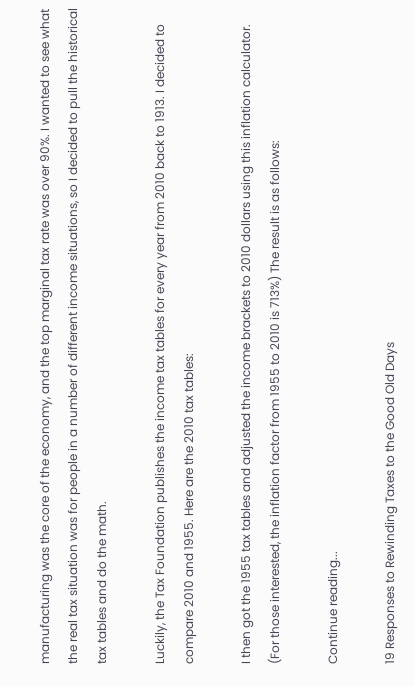manufacturing was the core of the economy, and the top marginal tax rate was over 90%. I wanted to see what the real tax situation was for people in a number of different income situations, so I decided to pull the historical tax tables and do the math.

Luckily, the Tax Foundation publishes the income tax tables for every year from 2010 back to 1913. I decided to compare 2010 and 1955. Here are the 2010 tax tables:

I then got the 1955 tax tables and adjusted the income brackets to 2010 dollars using this inflation calculator. (For those interested, the inflation factor from 1955 to 2010 is 713%) The result is as follows:

Continue reading...

19 Responses to Rewinding Taxes to the Good Old Days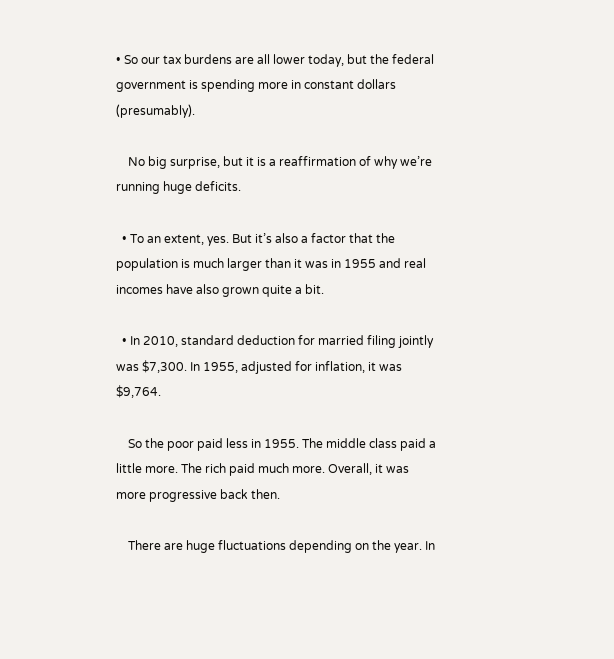• So our tax burdens are all lower today, but the federal government is spending more in constant dollars (presumably).

    No big surprise, but it is a reaffirmation of why we’re running huge deficits.

  • To an extent, yes. But it’s also a factor that the population is much larger than it was in 1955 and real incomes have also grown quite a bit.

  • In 2010, standard deduction for married filing jointly was $7,300. In 1955, adjusted for inflation, it was $9,764.

    So the poor paid less in 1955. The middle class paid a little more. The rich paid much more. Overall, it was more progressive back then.

    There are huge fluctuations depending on the year. In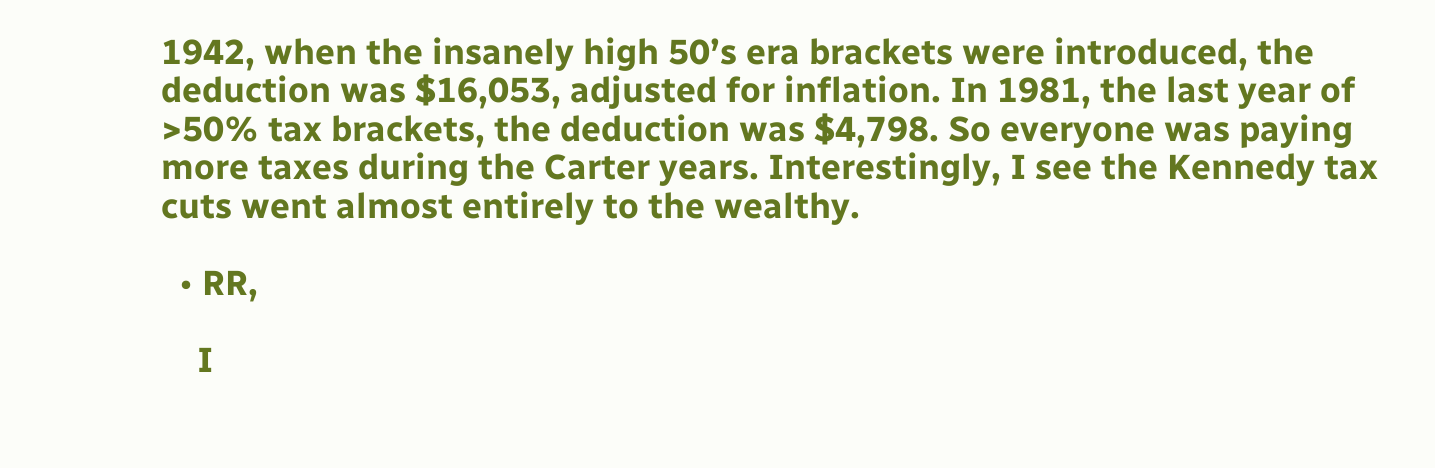1942, when the insanely high 50’s era brackets were introduced, the deduction was $16,053, adjusted for inflation. In 1981, the last year of >50% tax brackets, the deduction was $4,798. So everyone was paying more taxes during the Carter years. Interestingly, I see the Kennedy tax cuts went almost entirely to the wealthy.

  • RR,

    I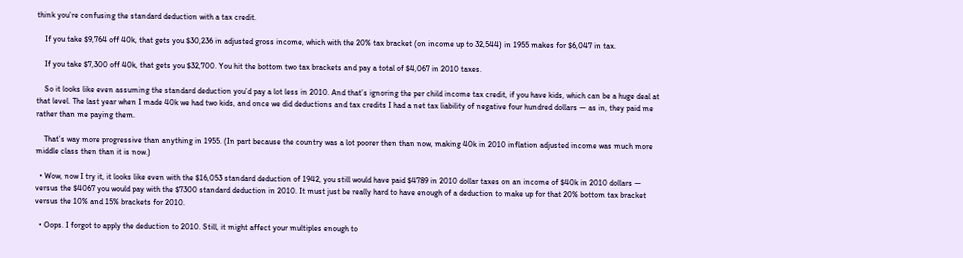think you’re confusing the standard deduction with a tax credit.

    If you take $9,764 off 40k, that gets you $30,236 in adjusted gross income, which with the 20% tax bracket (on income up to 32,544) in 1955 makes for $6,047 in tax.

    If you take $7,300 off 40k, that gets you $32,700. You hit the bottom two tax brackets and pay a total of $4,067 in 2010 taxes.

    So it looks like even assuming the standard deduction you’d pay a lot less in 2010. And that’s ignoring the per child income tax credit, if you have kids, which can be a huge deal at that level. The last year when I made 40k we had two kids, and once we did deductions and tax credits I had a net tax liability of negative four hundred dollars — as in, they paid me rather than me paying them.

    That’s way more progressive than anything in 1955. (In part because the country was a lot poorer then than now, making 40k in 2010 inflation adjusted income was much more middle class then than it is now.)

  • Wow, now I try it, it looks like even with the $16,053 standard deduction of 1942, you still would have paid $4789 in 2010 dollar taxes on an income of $40k in 2010 dollars — versus the $4067 you would pay with the $7300 standard deduction in 2010. It must just be really hard to have enough of a deduction to make up for that 20% bottom tax bracket versus the 10% and 15% brackets for 2010.

  • Oops. I forgot to apply the deduction to 2010. Still, it might affect your multiples enough to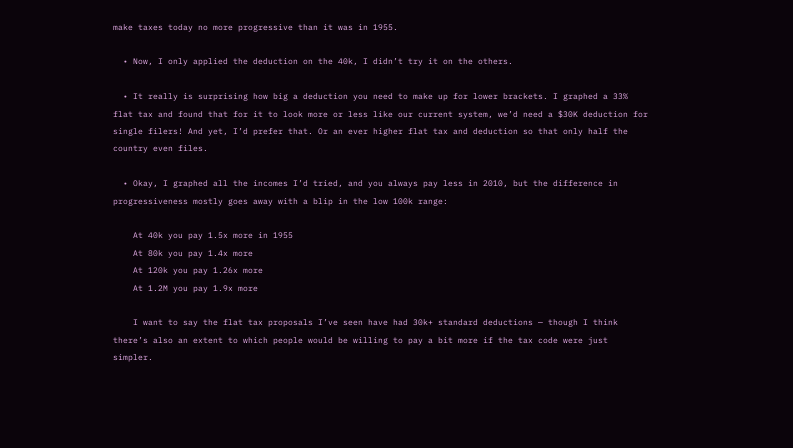make taxes today no more progressive than it was in 1955.

  • Now, I only applied the deduction on the 40k, I didn’t try it on the others.

  • It really is surprising how big a deduction you need to make up for lower brackets. I graphed a 33% flat tax and found that for it to look more or less like our current system, we’d need a $30K deduction for single filers! And yet, I’d prefer that. Or an ever higher flat tax and deduction so that only half the country even files.

  • Okay, I graphed all the incomes I’d tried, and you always pay less in 2010, but the difference in progressiveness mostly goes away with a blip in the low 100k range:

    At 40k you pay 1.5x more in 1955
    At 80k you pay 1.4x more
    At 120k you pay 1.26x more
    At 1.2M you pay 1.9x more

    I want to say the flat tax proposals I’ve seen have had 30k+ standard deductions — though I think there’s also an extent to which people would be willing to pay a bit more if the tax code were just simpler.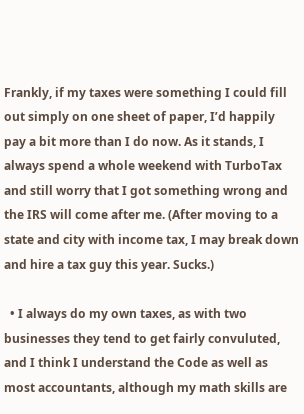Frankly, if my taxes were something I could fill out simply on one sheet of paper, I’d happily pay a bit more than I do now. As it stands, I always spend a whole weekend with TurboTax and still worry that I got something wrong and the IRS will come after me. (After moving to a state and city with income tax, I may break down and hire a tax guy this year. Sucks.)

  • I always do my own taxes, as with two businesses they tend to get fairly convuluted, and I think I understand the Code as well as most accountants, although my math skills are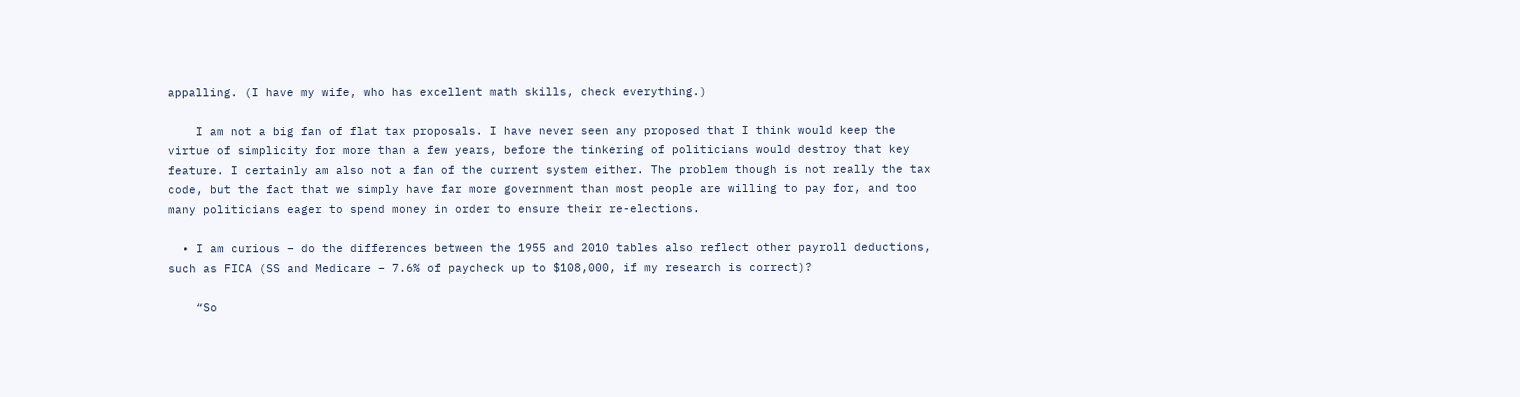appalling. (I have my wife, who has excellent math skills, check everything.)

    I am not a big fan of flat tax proposals. I have never seen any proposed that I think would keep the virtue of simplicity for more than a few years, before the tinkering of politicians would destroy that key feature. I certainly am also not a fan of the current system either. The problem though is not really the tax code, but the fact that we simply have far more government than most people are willing to pay for, and too many politicians eager to spend money in order to ensure their re-elections.

  • I am curious – do the differences between the 1955 and 2010 tables also reflect other payroll deductions, such as FICA (SS and Medicare – 7.6% of paycheck up to $108,000, if my research is correct)?

    “So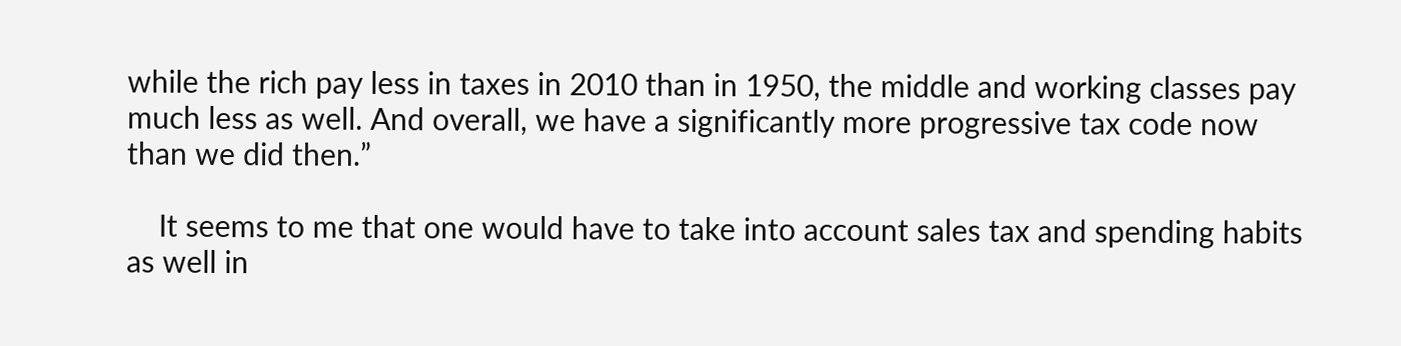while the rich pay less in taxes in 2010 than in 1950, the middle and working classes pay much less as well. And overall, we have a significantly more progressive tax code now than we did then.”

    It seems to me that one would have to take into account sales tax and spending habits as well in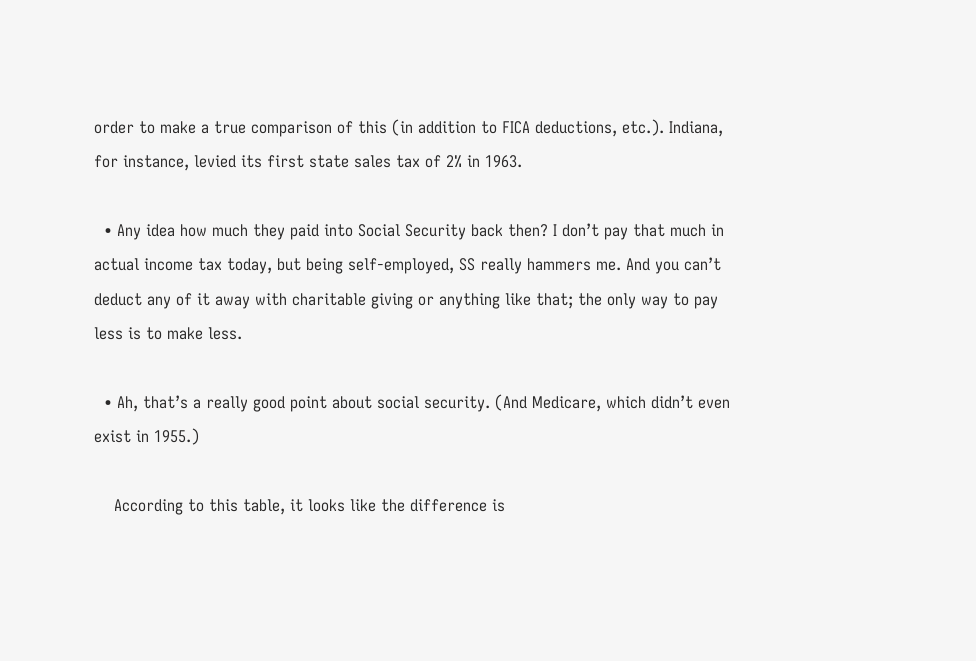order to make a true comparison of this (in addition to FICA deductions, etc.). Indiana, for instance, levied its first state sales tax of 2% in 1963.

  • Any idea how much they paid into Social Security back then? I don’t pay that much in actual income tax today, but being self-employed, SS really hammers me. And you can’t deduct any of it away with charitable giving or anything like that; the only way to pay less is to make less.

  • Ah, that’s a really good point about social security. (And Medicare, which didn’t even exist in 1955.)

    According to this table, it looks like the difference is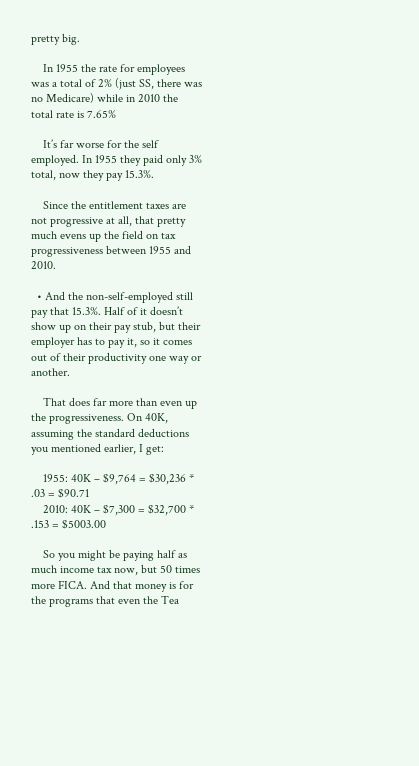pretty big.

    In 1955 the rate for employees was a total of 2% (just SS, there was no Medicare) while in 2010 the total rate is 7.65%

    It’s far worse for the self employed. In 1955 they paid only 3% total, now they pay 15.3%.

    Since the entitlement taxes are not progressive at all, that pretty much evens up the field on tax progressiveness between 1955 and 2010.

  • And the non-self-employed still pay that 15.3%. Half of it doesn’t show up on their pay stub, but their employer has to pay it, so it comes out of their productivity one way or another.

    That does far more than even up the progressiveness. On 40K, assuming the standard deductions you mentioned earlier, I get:

    1955: 40K – $9,764 = $30,236 * .03 = $90.71
    2010: 40K – $7,300 = $32,700 * .153 = $5003.00

    So you might be paying half as much income tax now, but 50 times more FICA. And that money is for the programs that even the Tea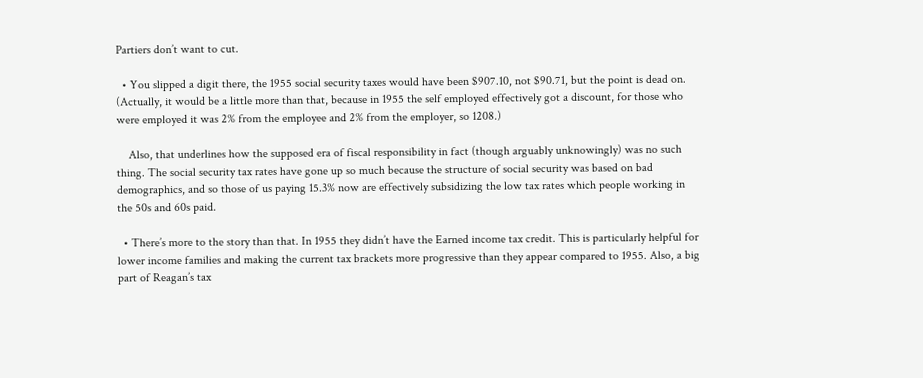Partiers don’t want to cut.

  • You slipped a digit there, the 1955 social security taxes would have been $907.10, not $90.71, but the point is dead on. (Actually, it would be a little more than that, because in 1955 the self employed effectively got a discount, for those who were employed it was 2% from the employee and 2% from the employer, so 1208.)

    Also, that underlines how the supposed era of fiscal responsibility in fact (though arguably unknowingly) was no such thing. The social security tax rates have gone up so much because the structure of social security was based on bad demographics, and so those of us paying 15.3% now are effectively subsidizing the low tax rates which people working in the 50s and 60s paid.

  • There’s more to the story than that. In 1955 they didn’t have the Earned income tax credit. This is particularly helpful for lower income families and making the current tax brackets more progressive than they appear compared to 1955. Also, a big part of Reagan’s tax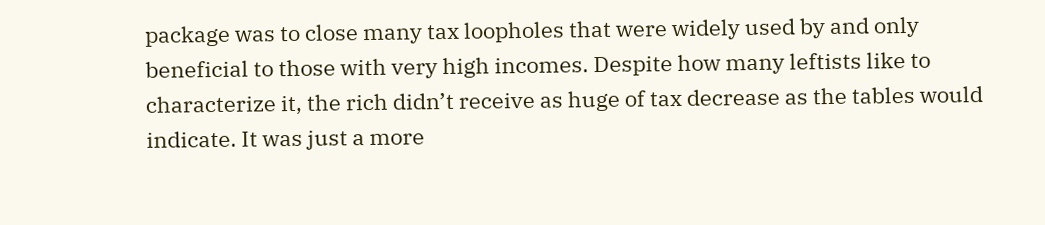package was to close many tax loopholes that were widely used by and only beneficial to those with very high incomes. Despite how many leftists like to characterize it, the rich didn’t receive as huge of tax decrease as the tables would indicate. It was just a more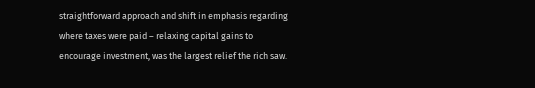straightforward approach and shift in emphasis regarding where taxes were paid – relaxing capital gains to encourage investment, was the largest relief the rich saw.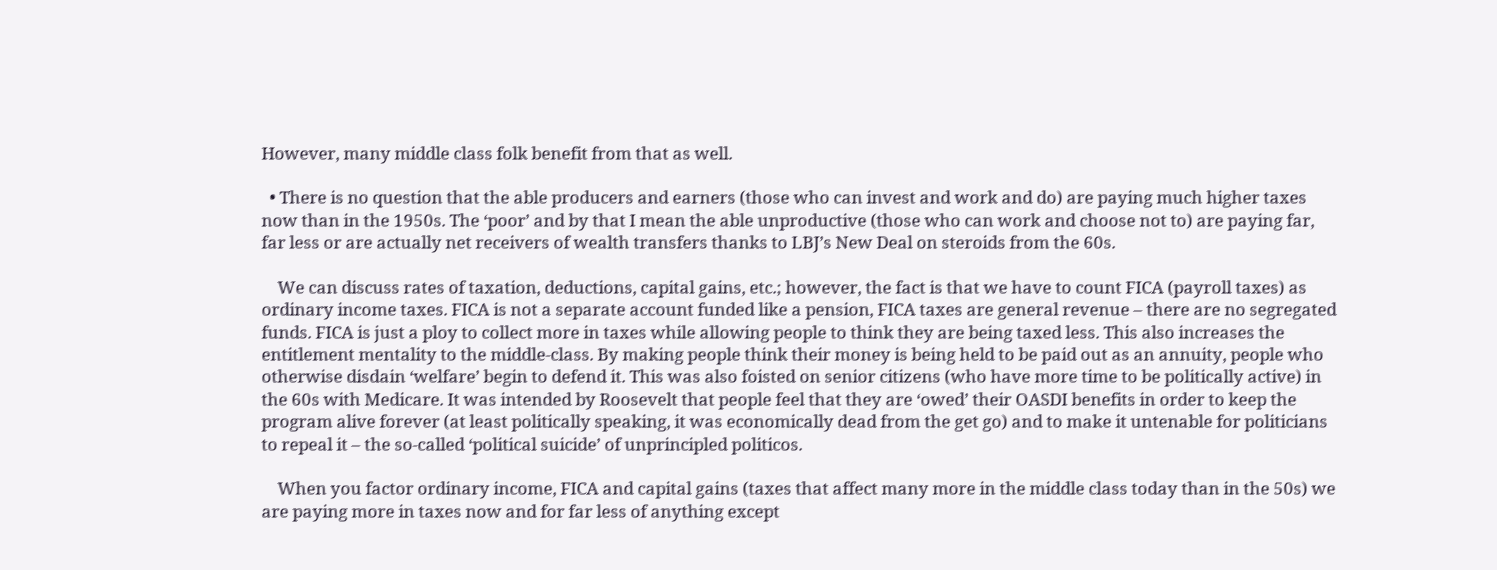However, many middle class folk benefit from that as well.

  • There is no question that the able producers and earners (those who can invest and work and do) are paying much higher taxes now than in the 1950s. The ‘poor’ and by that I mean the able unproductive (those who can work and choose not to) are paying far, far less or are actually net receivers of wealth transfers thanks to LBJ’s New Deal on steroids from the 60s.

    We can discuss rates of taxation, deductions, capital gains, etc.; however, the fact is that we have to count FICA (payroll taxes) as ordinary income taxes. FICA is not a separate account funded like a pension, FICA taxes are general revenue – there are no segregated funds. FICA is just a ploy to collect more in taxes while allowing people to think they are being taxed less. This also increases the entitlement mentality to the middle-class. By making people think their money is being held to be paid out as an annuity, people who otherwise disdain ‘welfare’ begin to defend it. This was also foisted on senior citizens (who have more time to be politically active) in the 60s with Medicare. It was intended by Roosevelt that people feel that they are ‘owed’ their OASDI benefits in order to keep the program alive forever (at least politically speaking, it was economically dead from the get go) and to make it untenable for politicians to repeal it – the so-called ‘political suicide’ of unprincipled politicos.

    When you factor ordinary income, FICA and capital gains (taxes that affect many more in the middle class today than in the 50s) we are paying more in taxes now and for far less of anything except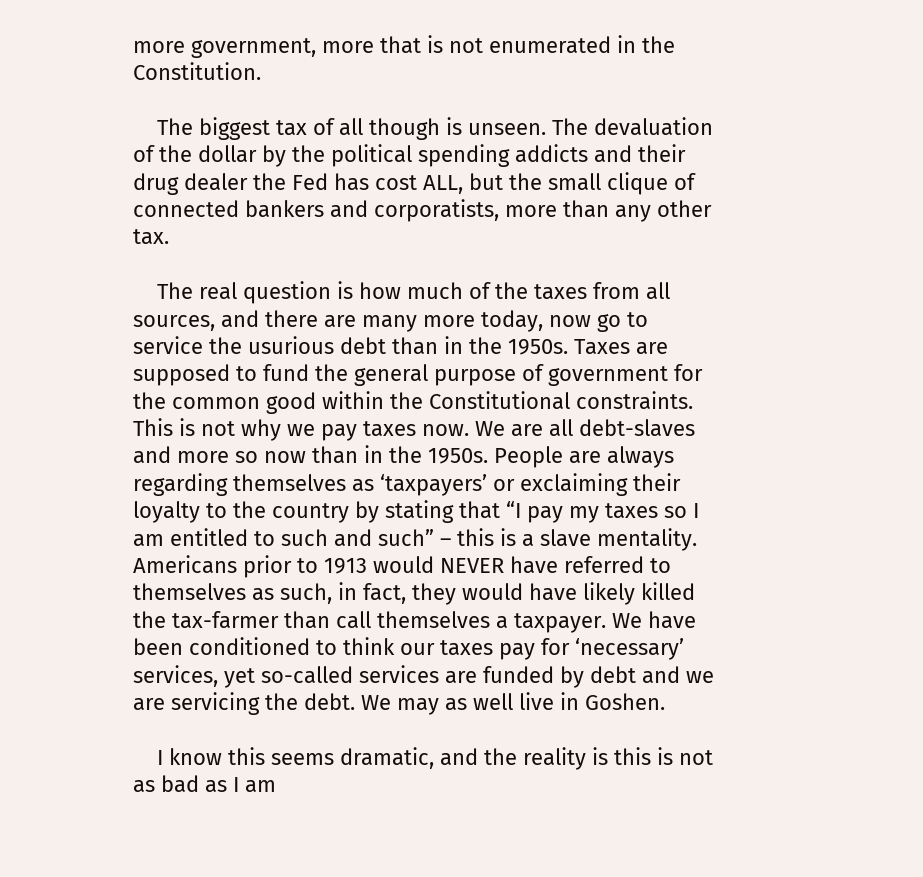more government, more that is not enumerated in the Constitution.

    The biggest tax of all though is unseen. The devaluation of the dollar by the political spending addicts and their drug dealer the Fed has cost ALL, but the small clique of connected bankers and corporatists, more than any other tax.

    The real question is how much of the taxes from all sources, and there are many more today, now go to service the usurious debt than in the 1950s. Taxes are supposed to fund the general purpose of government for the common good within the Constitutional constraints. This is not why we pay taxes now. We are all debt-slaves and more so now than in the 1950s. People are always regarding themselves as ‘taxpayers’ or exclaiming their loyalty to the country by stating that “I pay my taxes so I am entitled to such and such” – this is a slave mentality. Americans prior to 1913 would NEVER have referred to themselves as such, in fact, they would have likely killed the tax-farmer than call themselves a taxpayer. We have been conditioned to think our taxes pay for ‘necessary’ services, yet so-called services are funded by debt and we are servicing the debt. We may as well live in Goshen.

    I know this seems dramatic, and the reality is this is not as bad as I am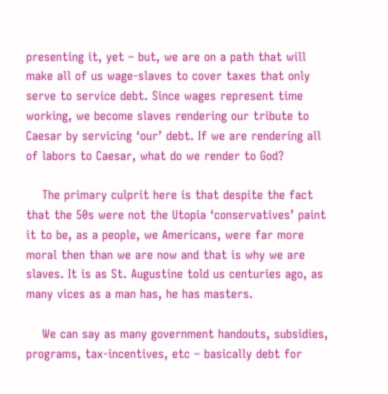presenting it, yet – but, we are on a path that will make all of us wage-slaves to cover taxes that only serve to service debt. Since wages represent time working, we become slaves rendering our tribute to Caesar by servicing ‘our’ debt. If we are rendering all of labors to Caesar, what do we render to God?

    The primary culprit here is that despite the fact that the 50s were not the Utopia ‘conservatives’ paint it to be, as a people, we Americans, were far more moral then than we are now and that is why we are slaves. It is as St. Augustine told us centuries ago, as many vices as a man has, he has masters.

    We can say as many government handouts, subsidies, programs, tax-incentives, etc – basically debt for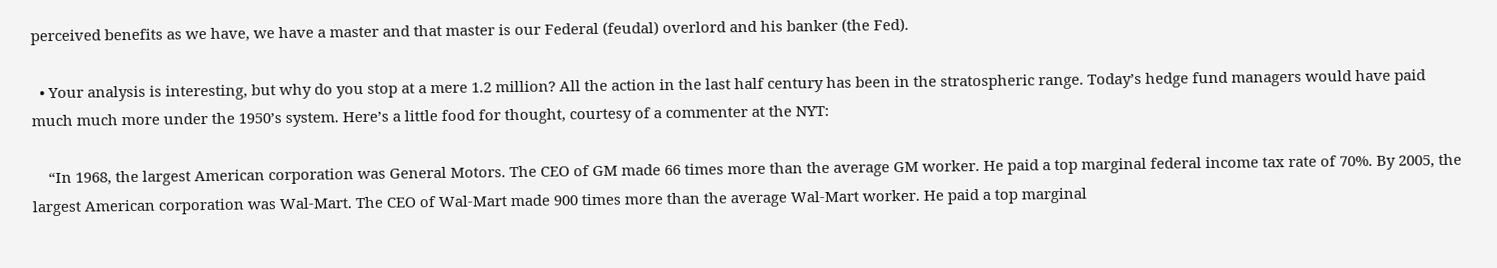perceived benefits as we have, we have a master and that master is our Federal (feudal) overlord and his banker (the Fed).

  • Your analysis is interesting, but why do you stop at a mere 1.2 million? All the action in the last half century has been in the stratospheric range. Today’s hedge fund managers would have paid much much more under the 1950’s system. Here’s a little food for thought, courtesy of a commenter at the NYT:

    “In 1968, the largest American corporation was General Motors. The CEO of GM made 66 times more than the average GM worker. He paid a top marginal federal income tax rate of 70%. By 2005, the largest American corporation was Wal-Mart. The CEO of Wal-Mart made 900 times more than the average Wal-Mart worker. He paid a top marginal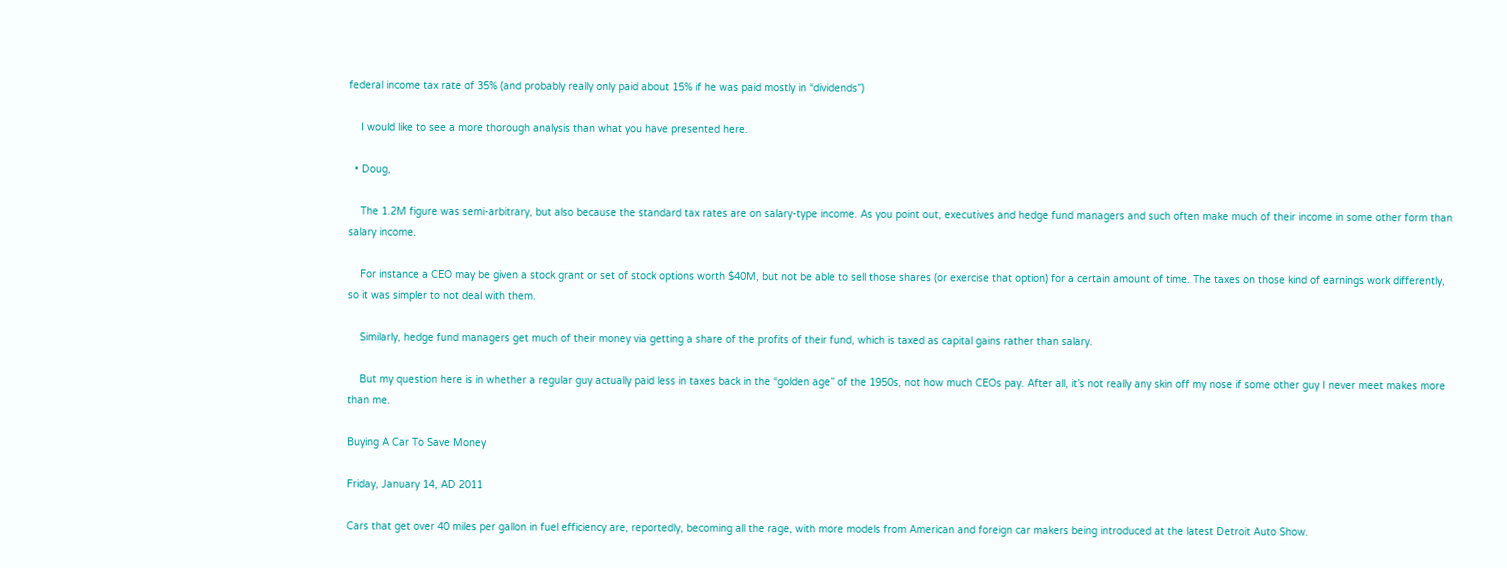federal income tax rate of 35% (and probably really only paid about 15% if he was paid mostly in “dividends”)

    I would like to see a more thorough analysis than what you have presented here.

  • Doug,

    The 1.2M figure was semi-arbitrary, but also because the standard tax rates are on salary-type income. As you point out, executives and hedge fund managers and such often make much of their income in some other form than salary income.

    For instance a CEO may be given a stock grant or set of stock options worth $40M, but not be able to sell those shares (or exercise that option) for a certain amount of time. The taxes on those kind of earnings work differently, so it was simpler to not deal with them.

    Similarly, hedge fund managers get much of their money via getting a share of the profits of their fund, which is taxed as capital gains rather than salary.

    But my question here is in whether a regular guy actually paid less in taxes back in the “golden age” of the 1950s, not how much CEOs pay. After all, it’s not really any skin off my nose if some other guy I never meet makes more than me.

Buying A Car To Save Money

Friday, January 14, AD 2011

Cars that get over 40 miles per gallon in fuel efficiency are, reportedly, becoming all the rage, with more models from American and foreign car makers being introduced at the latest Detroit Auto Show.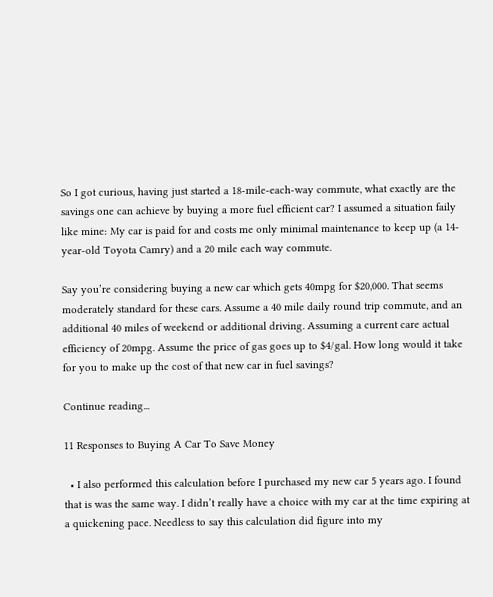So I got curious, having just started a 18-mile-each-way commute, what exactly are the savings one can achieve by buying a more fuel efficient car? I assumed a situation faily like mine: My car is paid for and costs me only minimal maintenance to keep up (a 14-year-old Toyota Camry) and a 20 mile each way commute.

Say you’re considering buying a new car which gets 40mpg for $20,000. That seems moderately standard for these cars. Assume a 40 mile daily round trip commute, and an additional 40 miles of weekend or additional driving. Assuming a current care actual efficiency of 20mpg. Assume the price of gas goes up to $4/gal. How long would it take for you to make up the cost of that new car in fuel savings?

Continue reading...

11 Responses to Buying A Car To Save Money

  • I also performed this calculation before I purchased my new car 5 years ago. I found that is was the same way. I didn’t really have a choice with my car at the time expiring at a quickening pace. Needless to say this calculation did figure into my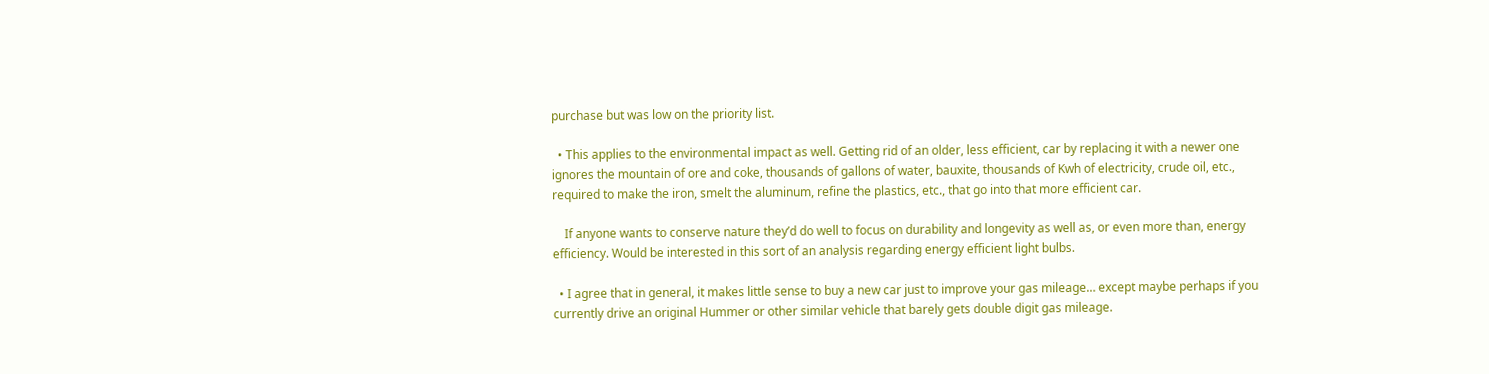purchase but was low on the priority list.

  • This applies to the environmental impact as well. Getting rid of an older, less efficient, car by replacing it with a newer one ignores the mountain of ore and coke, thousands of gallons of water, bauxite, thousands of Kwh of electricity, crude oil, etc., required to make the iron, smelt the aluminum, refine the plastics, etc., that go into that more efficient car.

    If anyone wants to conserve nature they’d do well to focus on durability and longevity as well as, or even more than, energy efficiency. Would be interested in this sort of an analysis regarding energy efficient light bulbs.

  • I agree that in general, it makes little sense to buy a new car just to improve your gas mileage… except maybe perhaps if you currently drive an original Hummer or other similar vehicle that barely gets double digit gas mileage.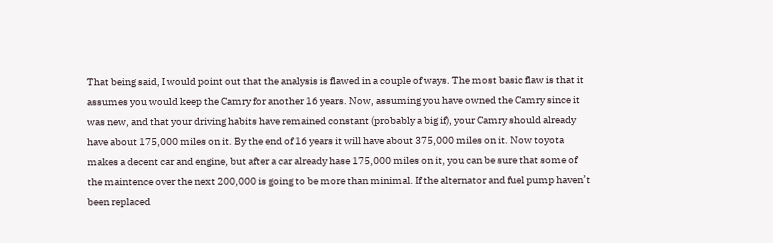That being said, I would point out that the analysis is flawed in a couple of ways. The most basic flaw is that it assumes you would keep the Camry for another 16 years. Now, assuming you have owned the Camry since it was new, and that your driving habits have remained constant (probably a big if), your Camry should already have about 175,000 miles on it. By the end of 16 years it will have about 375,000 miles on it. Now toyota makes a decent car and engine, but after a car already hase 175,000 miles on it, you can be sure that some of the maintence over the next 200,000 is going to be more than minimal. If the alternator and fuel pump haven’t been replaced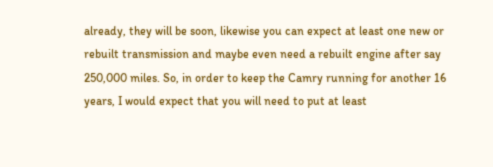already, they will be soon, likewise you can expect at least one new or rebuilt transmission and maybe even need a rebuilt engine after say 250,000 miles. So, in order to keep the Camry running for another 16 years, I would expect that you will need to put at least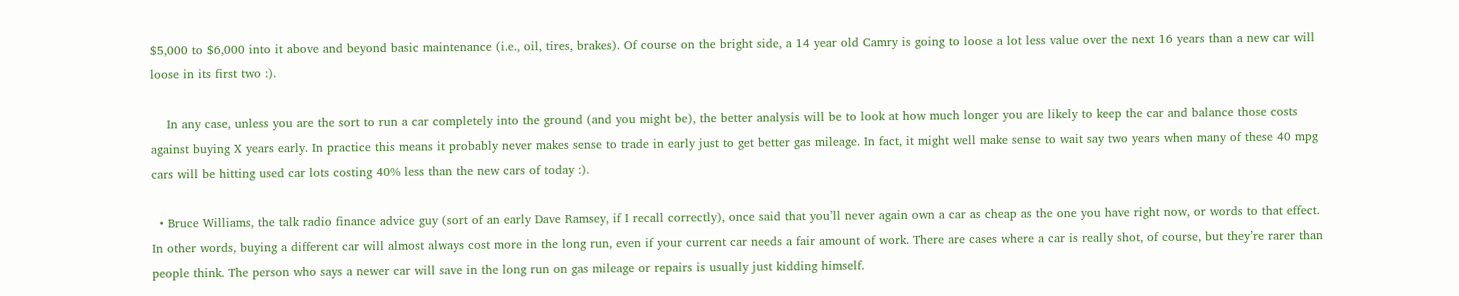$5,000 to $6,000 into it above and beyond basic maintenance (i.e., oil, tires, brakes). Of course on the bright side, a 14 year old Camry is going to loose a lot less value over the next 16 years than a new car will loose in its first two :).

    In any case, unless you are the sort to run a car completely into the ground (and you might be), the better analysis will be to look at how much longer you are likely to keep the car and balance those costs against buying X years early. In practice this means it probably never makes sense to trade in early just to get better gas mileage. In fact, it might well make sense to wait say two years when many of these 40 mpg cars will be hitting used car lots costing 40% less than the new cars of today :).

  • Bruce Williams, the talk radio finance advice guy (sort of an early Dave Ramsey, if I recall correctly), once said that you’ll never again own a car as cheap as the one you have right now, or words to that effect. In other words, buying a different car will almost always cost more in the long run, even if your current car needs a fair amount of work. There are cases where a car is really shot, of course, but they’re rarer than people think. The person who says a newer car will save in the long run on gas mileage or repairs is usually just kidding himself.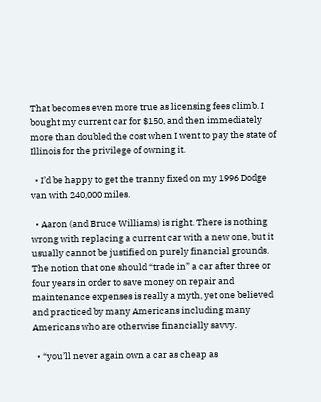That becomes even more true as licensing fees climb. I bought my current car for $150, and then immediately more than doubled the cost when I went to pay the state of Illinois for the privilege of owning it.

  • I’d be happy to get the tranny fixed on my 1996 Dodge van with 240,000 miles.

  • Aaron (and Bruce Williams) is right. There is nothing wrong with replacing a current car with a new one, but it usually cannot be justified on purely financial grounds. The notion that one should “trade in” a car after three or four years in order to save money on repair and maintenance expenses is really a myth, yet one believed and practiced by many Americans including many Americans who are otherwise financially savvy.

  • “you’ll never again own a car as cheap as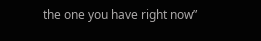the one you have right now”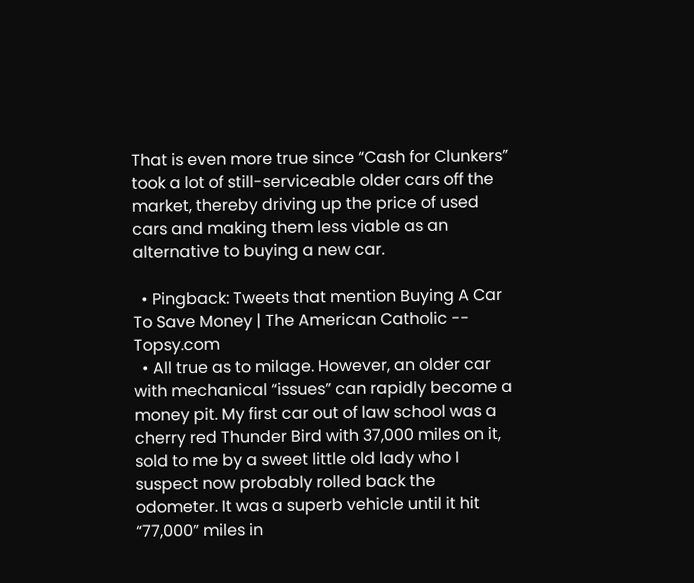That is even more true since “Cash for Clunkers” took a lot of still-serviceable older cars off the market, thereby driving up the price of used cars and making them less viable as an alternative to buying a new car.

  • Pingback: Tweets that mention Buying A Car To Save Money | The American Catholic -- Topsy.com
  • All true as to milage. However, an older car with mechanical “issues” can rapidly become a money pit. My first car out of law school was a cherry red Thunder Bird with 37,000 miles on it, sold to me by a sweet little old lady who I suspect now probably rolled back the odometer. It was a superb vehicle until it hit “77,000” miles in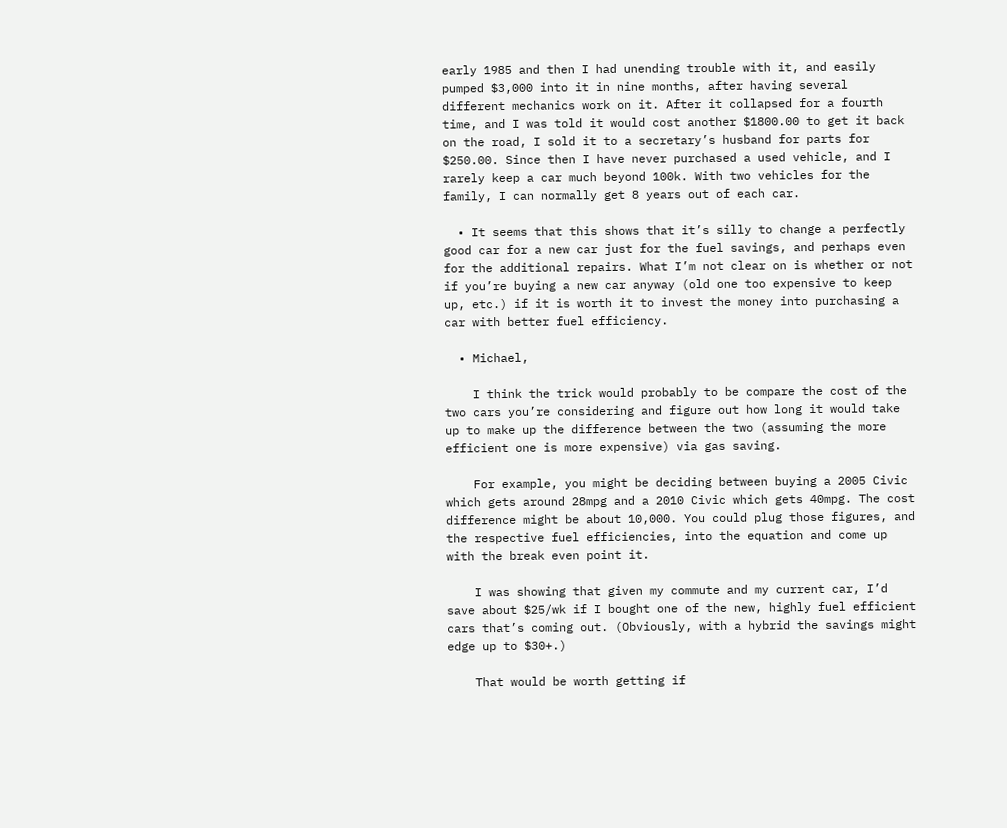early 1985 and then I had unending trouble with it, and easily pumped $3,000 into it in nine months, after having several different mechanics work on it. After it collapsed for a fourth time, and I was told it would cost another $1800.00 to get it back on the road, I sold it to a secretary’s husband for parts for $250.00. Since then I have never purchased a used vehicle, and I rarely keep a car much beyond 100k. With two vehicles for the family, I can normally get 8 years out of each car.

  • It seems that this shows that it’s silly to change a perfectly good car for a new car just for the fuel savings, and perhaps even for the additional repairs. What I’m not clear on is whether or not if you’re buying a new car anyway (old one too expensive to keep up, etc.) if it is worth it to invest the money into purchasing a car with better fuel efficiency.

  • Michael,

    I think the trick would probably to be compare the cost of the two cars you’re considering and figure out how long it would take up to make up the difference between the two (assuming the more efficient one is more expensive) via gas saving.

    For example, you might be deciding between buying a 2005 Civic which gets around 28mpg and a 2010 Civic which gets 40mpg. The cost difference might be about 10,000. You could plug those figures, and the respective fuel efficiencies, into the equation and come up with the break even point it.

    I was showing that given my commute and my current car, I’d save about $25/wk if I bought one of the new, highly fuel efficient cars that’s coming out. (Obviously, with a hybrid the savings might edge up to $30+.)

    That would be worth getting if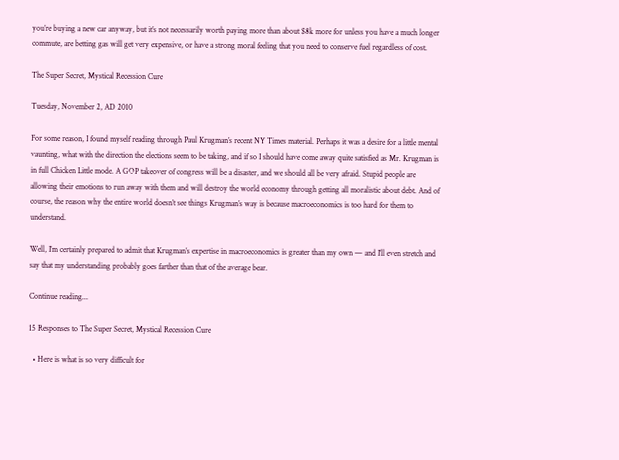you’re buying a new car anyway, but it’s not necessarily worth paying more than about $8k more for unless you have a much longer commute, are betting gas will get very expensive, or have a strong moral feeling that you need to conserve fuel regardless of cost.

The Super Secret, Mystical Recession Cure

Tuesday, November 2, AD 2010

For some reason, I found myself reading through Paul Krugman’s recent NY Times material. Perhaps it was a desire for a little mental vaunting, what with the direction the elections seem to be taking, and if so I should have come away quite satisfied as Mr. Krugman is in full Chicken Little mode. A GOP takeover of congress will be a disaster, and we should all be very afraid. Stupid people are allowing their emotions to run away with them and will destroy the world economy through getting all moralistic about debt. And of course, the reason why the entire world doesn’t see things Krugman’s way is because macroeconomics is too hard for them to understand.

Well, I’m certainly prepared to admit that Krugman’s expertise in macroeconomics is greater than my own — and I’ll even stretch and say that my understanding probably goes farther than that of the average bear.

Continue reading...

15 Responses to The Super Secret, Mystical Recession Cure

  • Here is what is so very difficult for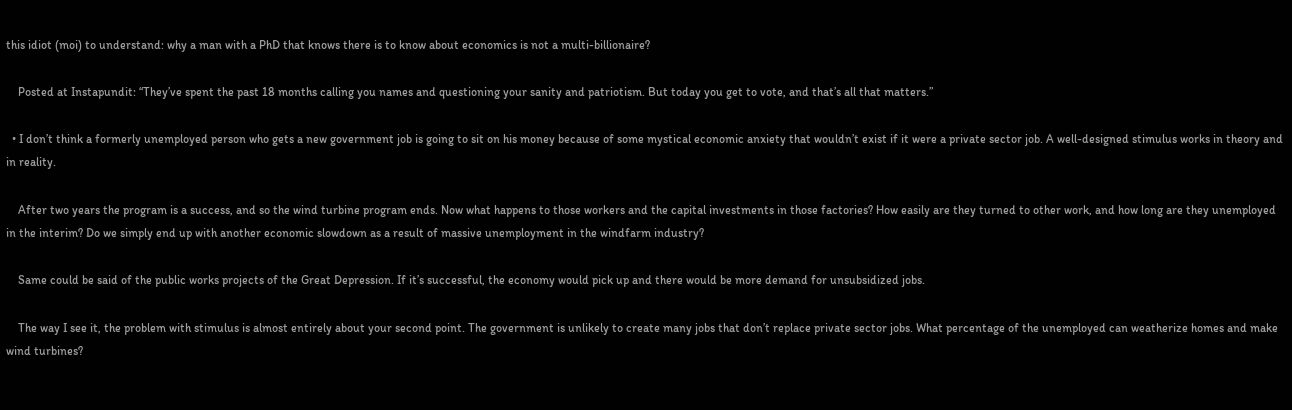this idiot (moi) to understand: why a man with a PhD that knows there is to know about economics is not a multi-billionaire?

    Posted at Instapundit: “They’ve spent the past 18 months calling you names and questioning your sanity and patriotism. But today you get to vote, and that’s all that matters.”

  • I don’t think a formerly unemployed person who gets a new government job is going to sit on his money because of some mystical economic anxiety that wouldn’t exist if it were a private sector job. A well-designed stimulus works in theory and in reality.

    After two years the program is a success, and so the wind turbine program ends. Now what happens to those workers and the capital investments in those factories? How easily are they turned to other work, and how long are they unemployed in the interim? Do we simply end up with another economic slowdown as a result of massive unemployment in the windfarm industry?

    Same could be said of the public works projects of the Great Depression. If it’s successful, the economy would pick up and there would be more demand for unsubsidized jobs.

    The way I see it, the problem with stimulus is almost entirely about your second point. The government is unlikely to create many jobs that don’t replace private sector jobs. What percentage of the unemployed can weatherize homes and make wind turbines?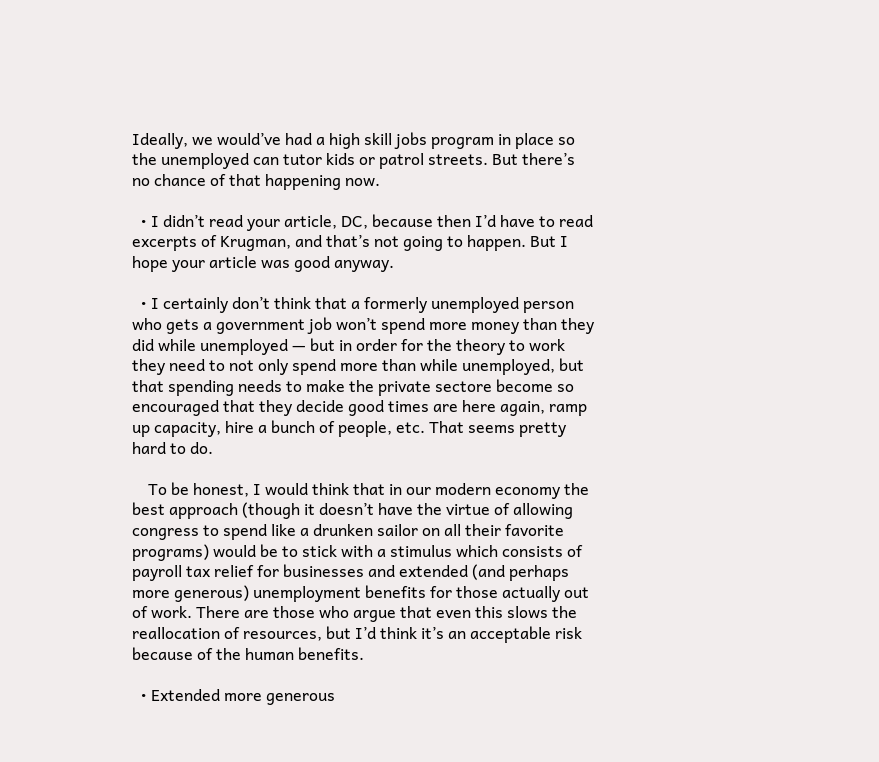Ideally, we would’ve had a high skill jobs program in place so the unemployed can tutor kids or patrol streets. But there’s no chance of that happening now.

  • I didn’t read your article, DC, because then I’d have to read excerpts of Krugman, and that’s not going to happen. But I hope your article was good anyway.

  • I certainly don’t think that a formerly unemployed person who gets a government job won’t spend more money than they did while unemployed — but in order for the theory to work they need to not only spend more than while unemployed, but that spending needs to make the private sectore become so encouraged that they decide good times are here again, ramp up capacity, hire a bunch of people, etc. That seems pretty hard to do.

    To be honest, I would think that in our modern economy the best approach (though it doesn’t have the virtue of allowing congress to spend like a drunken sailor on all their favorite programs) would be to stick with a stimulus which consists of payroll tax relief for businesses and extended (and perhaps more generous) unemployment benefits for those actually out of work. There are those who argue that even this slows the reallocation of resources, but I’d think it’s an acceptable risk because of the human benefits.

  • Extended more generous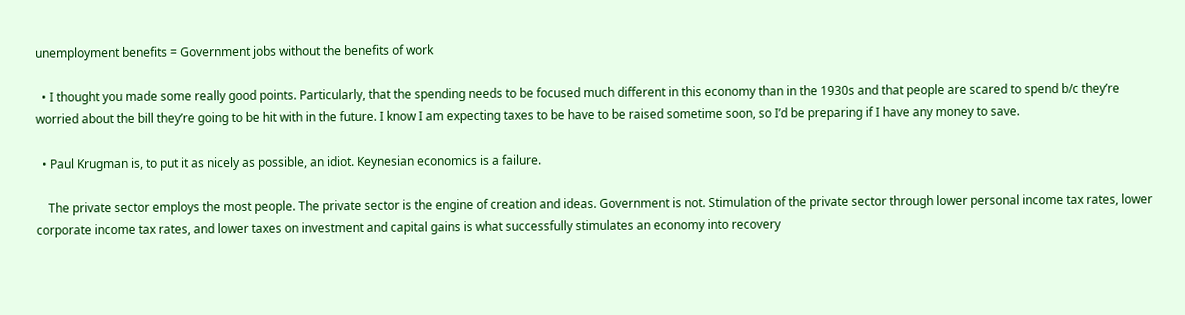unemployment benefits = Government jobs without the benefits of work

  • I thought you made some really good points. Particularly, that the spending needs to be focused much different in this economy than in the 1930s and that people are scared to spend b/c they’re worried about the bill they’re going to be hit with in the future. I know I am expecting taxes to be have to be raised sometime soon, so I’d be preparing if I have any money to save.

  • Paul Krugman is, to put it as nicely as possible, an idiot. Keynesian economics is a failure.

    The private sector employs the most people. The private sector is the engine of creation and ideas. Government is not. Stimulation of the private sector through lower personal income tax rates, lower corporate income tax rates, and lower taxes on investment and capital gains is what successfully stimulates an economy into recovery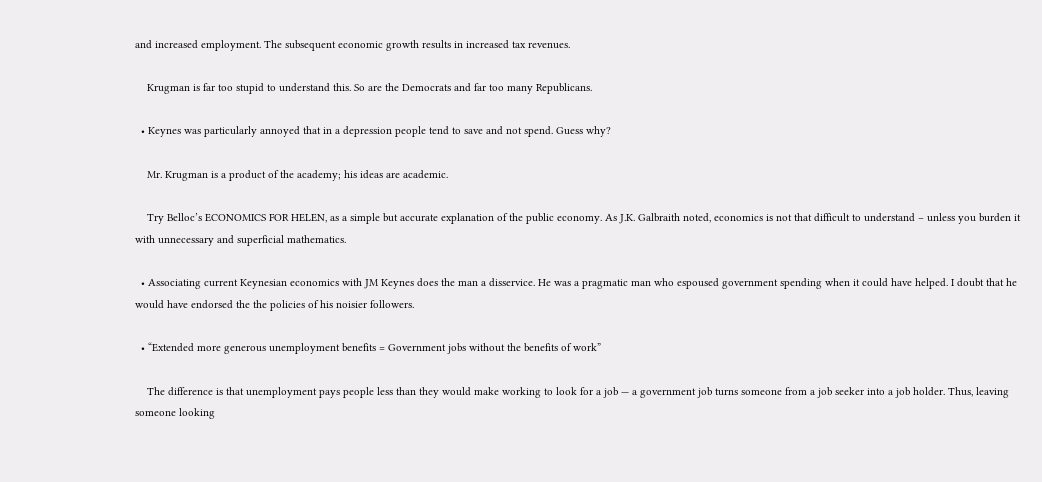and increased employment. The subsequent economic growth results in increased tax revenues.

    Krugman is far too stupid to understand this. So are the Democrats and far too many Republicans.

  • Keynes was particularly annoyed that in a depression people tend to save and not spend. Guess why?

    Mr. Krugman is a product of the academy; his ideas are academic.

    Try Belloc’s ECONOMICS FOR HELEN, as a simple but accurate explanation of the public economy. As J.K. Galbraith noted, economics is not that difficult to understand – unless you burden it with unnecessary and superficial mathematics.

  • Associating current Keynesian economics with JM Keynes does the man a disservice. He was a pragmatic man who espoused government spending when it could have helped. I doubt that he would have endorsed the the policies of his noisier followers.

  • “Extended more generous unemployment benefits = Government jobs without the benefits of work”

    The difference is that unemployment pays people less than they would make working to look for a job — a government job turns someone from a job seeker into a job holder. Thus, leaving someone looking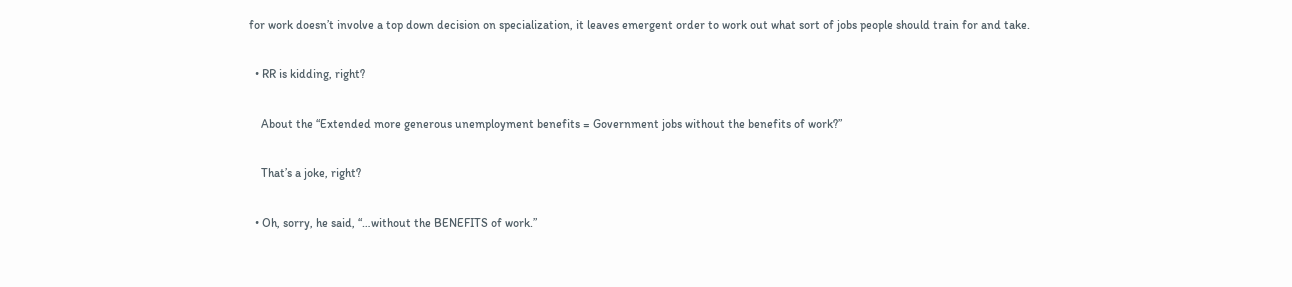for work doesn’t involve a top down decision on specialization, it leaves emergent order to work out what sort of jobs people should train for and take.

  • RR is kidding, right?

    About the “Extended more generous unemployment benefits = Government jobs without the benefits of work?”

    That’s a joke, right?

  • Oh, sorry, he said, “…without the BENEFITS of work.”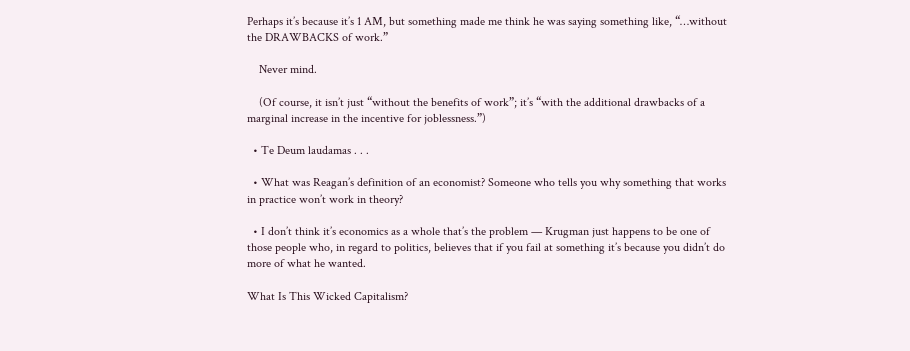Perhaps it’s because it’s 1 AM, but something made me think he was saying something like, “…without the DRAWBACKS of work.”

    Never mind.

    (Of course, it isn’t just “without the benefits of work”; it’s “with the additional drawbacks of a marginal increase in the incentive for joblessness.”)

  • Te Deum laudamas . . .

  • What was Reagan’s definition of an economist? Someone who tells you why something that works in practice won’t work in theory?

  • I don’t think it’s economics as a whole that’s the problem — Krugman just happens to be one of those people who, in regard to politics, believes that if you fail at something it’s because you didn’t do more of what he wanted.

What Is This Wicked Capitalism?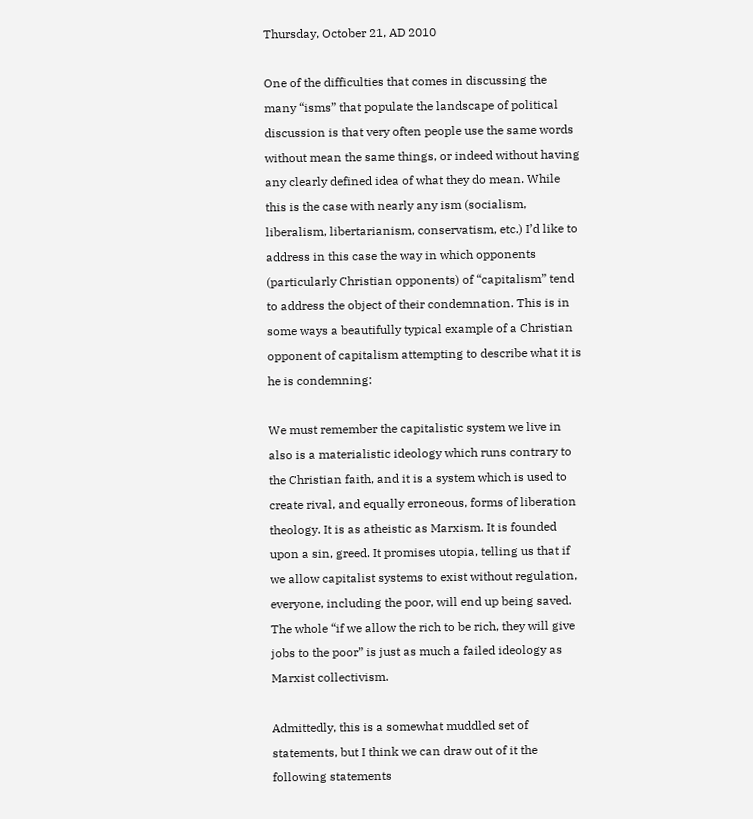Thursday, October 21, AD 2010

One of the difficulties that comes in discussing the many “isms” that populate the landscape of political discussion is that very often people use the same words without mean the same things, or indeed without having any clearly defined idea of what they do mean. While this is the case with nearly any ism (socialism, liberalism, libertarianism, conservatism, etc.) I’d like to address in this case the way in which opponents (particularly Christian opponents) of “capitalism” tend to address the object of their condemnation. This is in some ways a beautifully typical example of a Christian opponent of capitalism attempting to describe what it is he is condemning:

We must remember the capitalistic system we live in also is a materialistic ideology which runs contrary to the Christian faith, and it is a system which is used to create rival, and equally erroneous, forms of liberation theology. It is as atheistic as Marxism. It is founded upon a sin, greed. It promises utopia, telling us that if we allow capitalist systems to exist without regulation, everyone, including the poor, will end up being saved. The whole “if we allow the rich to be rich, they will give jobs to the poor” is just as much a failed ideology as Marxist collectivism.

Admittedly, this is a somewhat muddled set of statements, but I think we can draw out of it the following statements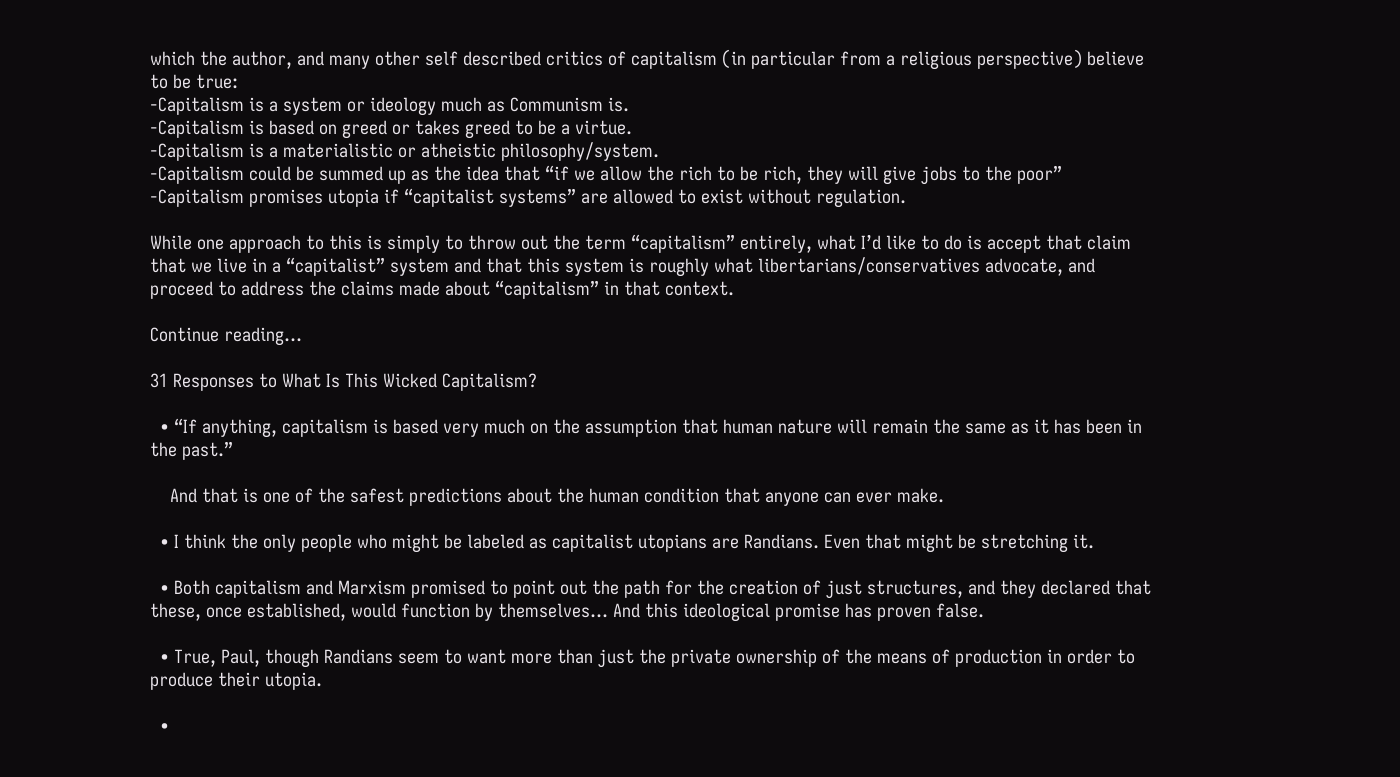which the author, and many other self described critics of capitalism (in particular from a religious perspective) believe to be true:
-Capitalism is a system or ideology much as Communism is.
-Capitalism is based on greed or takes greed to be a virtue.
-Capitalism is a materialistic or atheistic philosophy/system.
-Capitalism could be summed up as the idea that “if we allow the rich to be rich, they will give jobs to the poor”
-Capitalism promises utopia if “capitalist systems” are allowed to exist without regulation.

While one approach to this is simply to throw out the term “capitalism” entirely, what I’d like to do is accept that claim that we live in a “capitalist” system and that this system is roughly what libertarians/conservatives advocate, and proceed to address the claims made about “capitalism” in that context.

Continue reading...

31 Responses to What Is This Wicked Capitalism?

  • “If anything, capitalism is based very much on the assumption that human nature will remain the same as it has been in the past.”

    And that is one of the safest predictions about the human condition that anyone can ever make.

  • I think the only people who might be labeled as capitalist utopians are Randians. Even that might be stretching it.

  • Both capitalism and Marxism promised to point out the path for the creation of just structures, and they declared that these, once established, would function by themselves… And this ideological promise has proven false.

  • True, Paul, though Randians seem to want more than just the private ownership of the means of production in order to produce their utopia.

  •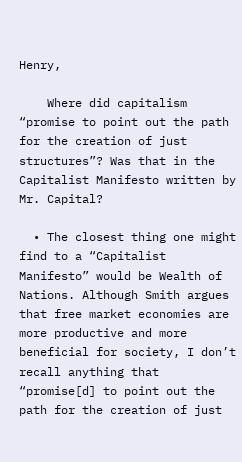Henry,

    Where did capitalism “promise to point out the path for the creation of just structures”? Was that in the Capitalist Manifesto written by Mr. Capital?

  • The closest thing one might find to a “Capitalist Manifesto” would be Wealth of Nations. Although Smith argues that free market economies are more productive and more beneficial for society, I don’t recall anything that “promise[d] to point out the path for the creation of just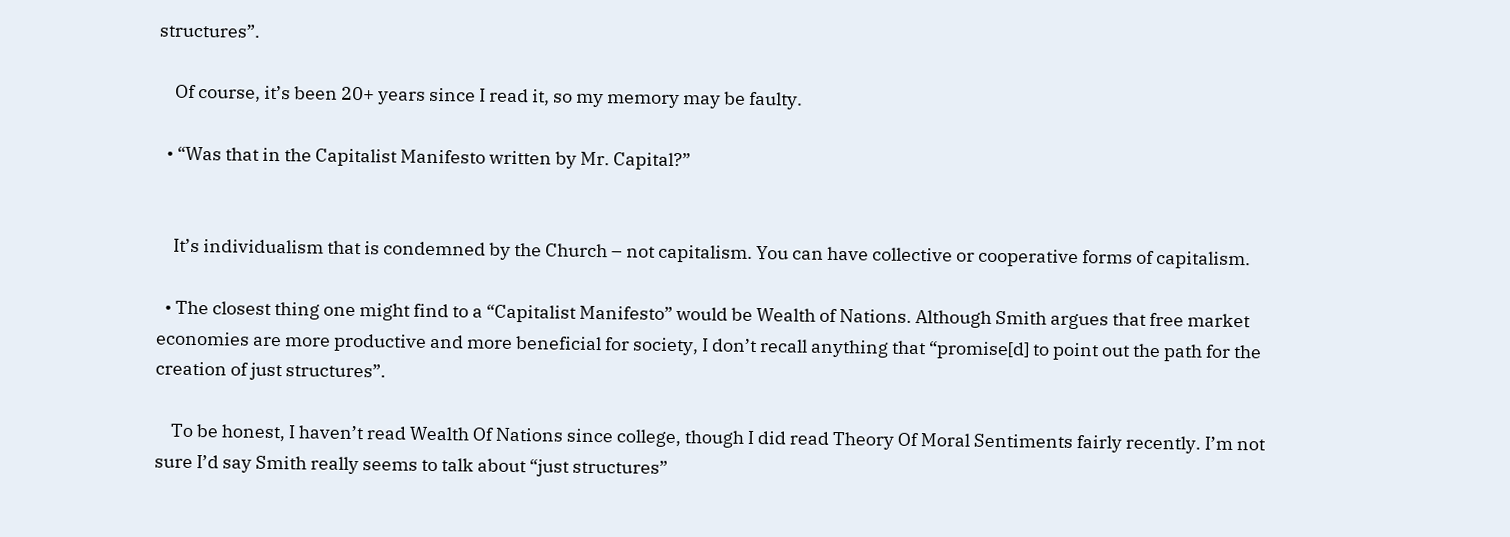structures”.

    Of course, it’s been 20+ years since I read it, so my memory may be faulty.

  • “Was that in the Capitalist Manifesto written by Mr. Capital?”


    It’s individualism that is condemned by the Church – not capitalism. You can have collective or cooperative forms of capitalism.

  • The closest thing one might find to a “Capitalist Manifesto” would be Wealth of Nations. Although Smith argues that free market economies are more productive and more beneficial for society, I don’t recall anything that “promise[d] to point out the path for the creation of just structures”.

    To be honest, I haven’t read Wealth Of Nations since college, though I did read Theory Of Moral Sentiments fairly recently. I’m not sure I’d say Smith really seems to talk about “just structures”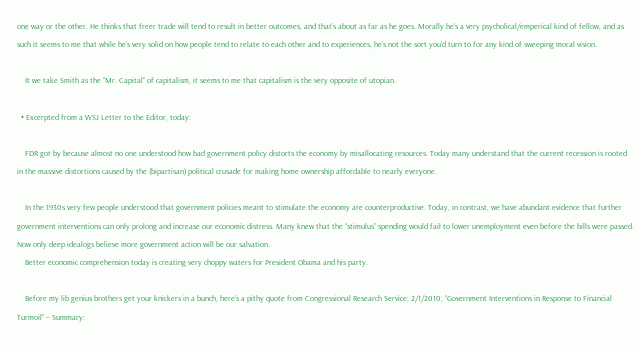one way or the other. He thinks that freer trade will tend to result in better outcomes, and that’s about as far as he goes. Morally he’s a very psycholical/emperical kind of fellow, and as such it seems to me that while he’s very solid on how people tend to relate to each other and to experiences, he’s not the sort you’d turn to for any kind of sweeping moral vision.

    It we take Smith as the “Mr. Capital” of capitalism, it seems to me that capitalism is the very opposite of utopian.

  • Excerpted from a WSJ Letter to the Editor, today:

    FDR got by because almost no one understood how bad government policy distorts the economy by misallocating resources. Today many understand that the current recession is rooted in the massive distortions caused by the (bipartisan) political crusade for making home ownership affordable to nearly everyone.

    In the 1930s very few people understood that government policies meant to stimulate the economy are counterproductive. Today, in contrast, we have abundant evidence that further government interventions can only prolong and increase our economic distress. Many knew that the “stimulus” spending would fail to lower unemployment even before the bills were passed. Now only deep idealogs believe more government action will be our salvation.
    Better economic comprehension today is creating very choppy waters for President Obama and his party.

    Before my lib genius brothers get your knickers in a bunch, here’s a pithy quote from Congressional Research Service; 2/1/2010; “Government Interventions in Response to Financial Turmoil” – Summary: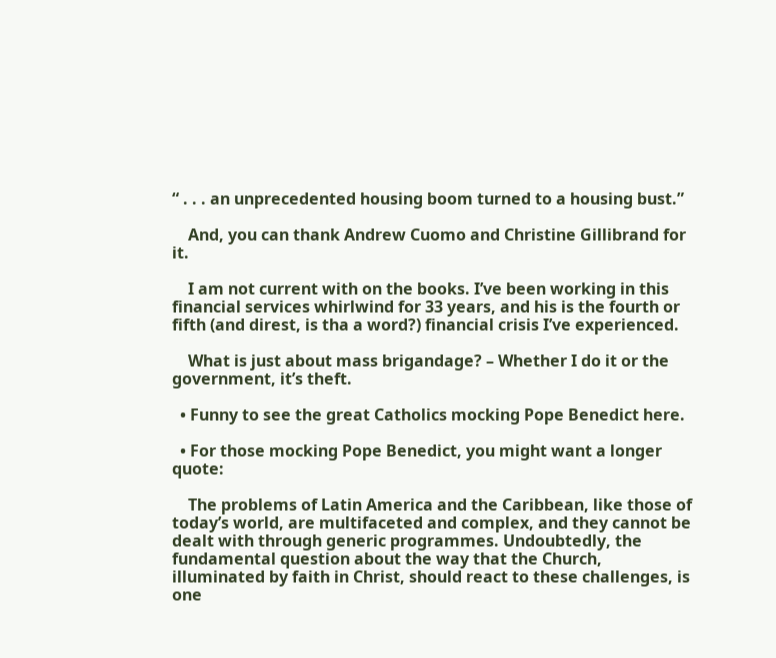“ . . . an unprecedented housing boom turned to a housing bust.”

    And, you can thank Andrew Cuomo and Christine Gillibrand for it.

    I am not current with on the books. I’ve been working in this financial services whirlwind for 33 years, and his is the fourth or fifth (and direst, is tha a word?) financial crisis I’ve experienced.

    What is just about mass brigandage? – Whether I do it or the government, it’s theft.

  • Funny to see the great Catholics mocking Pope Benedict here.

  • For those mocking Pope Benedict, you might want a longer quote:

    The problems of Latin America and the Caribbean, like those of today’s world, are multifaceted and complex, and they cannot be dealt with through generic programmes. Undoubtedly, the fundamental question about the way that the Church, illuminated by faith in Christ, should react to these challenges, is one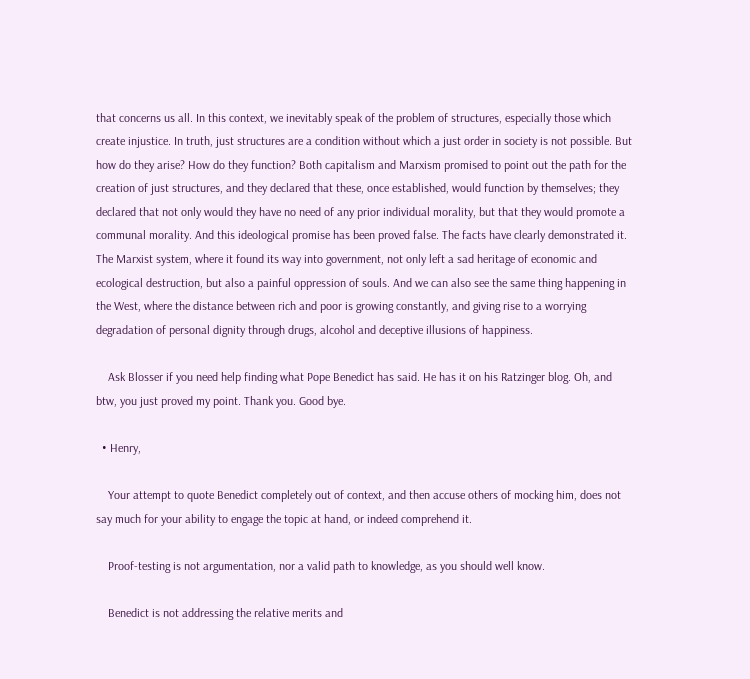that concerns us all. In this context, we inevitably speak of the problem of structures, especially those which create injustice. In truth, just structures are a condition without which a just order in society is not possible. But how do they arise? How do they function? Both capitalism and Marxism promised to point out the path for the creation of just structures, and they declared that these, once established, would function by themselves; they declared that not only would they have no need of any prior individual morality, but that they would promote a communal morality. And this ideological promise has been proved false. The facts have clearly demonstrated it. The Marxist system, where it found its way into government, not only left a sad heritage of economic and ecological destruction, but also a painful oppression of souls. And we can also see the same thing happening in the West, where the distance between rich and poor is growing constantly, and giving rise to a worrying degradation of personal dignity through drugs, alcohol and deceptive illusions of happiness.

    Ask Blosser if you need help finding what Pope Benedict has said. He has it on his Ratzinger blog. Oh, and btw, you just proved my point. Thank you. Good bye.

  • Henry,

    Your attempt to quote Benedict completely out of context, and then accuse others of mocking him, does not say much for your ability to engage the topic at hand, or indeed comprehend it.

    Proof-testing is not argumentation, nor a valid path to knowledge, as you should well know.

    Benedict is not addressing the relative merits and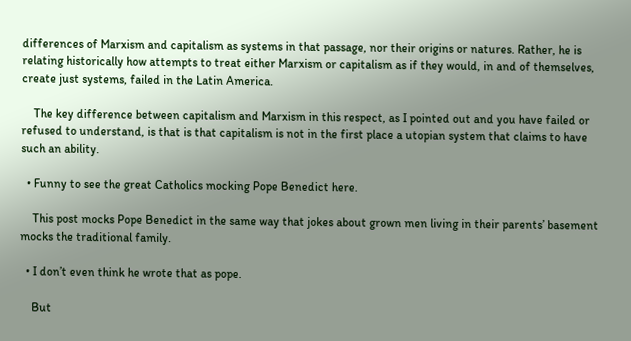differences of Marxism and capitalism as systems in that passage, nor their origins or natures. Rather, he is relating historically how attempts to treat either Marxism or capitalism as if they would, in and of themselves, create just systems, failed in the Latin America.

    The key difference between capitalism and Marxism in this respect, as I pointed out and you have failed or refused to understand, is that is that capitalism is not in the first place a utopian system that claims to have such an ability.

  • Funny to see the great Catholics mocking Pope Benedict here.

    This post mocks Pope Benedict in the same way that jokes about grown men living in their parents’ basement mocks the traditional family.

  • I don’t even think he wrote that as pope.

    But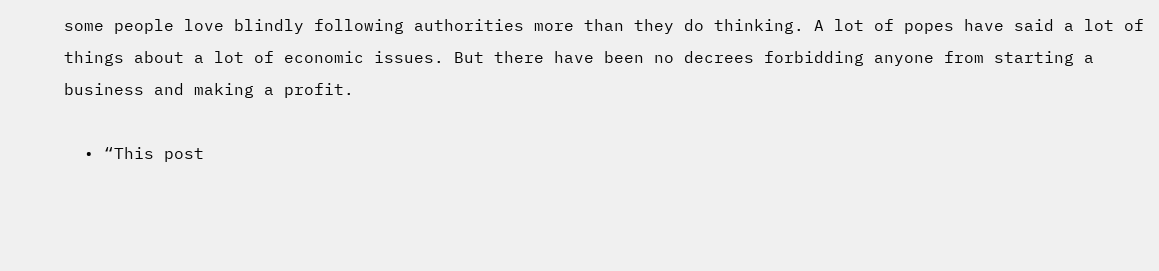some people love blindly following authorities more than they do thinking. A lot of popes have said a lot of things about a lot of economic issues. But there have been no decrees forbidding anyone from starting a business and making a profit.

  • “This post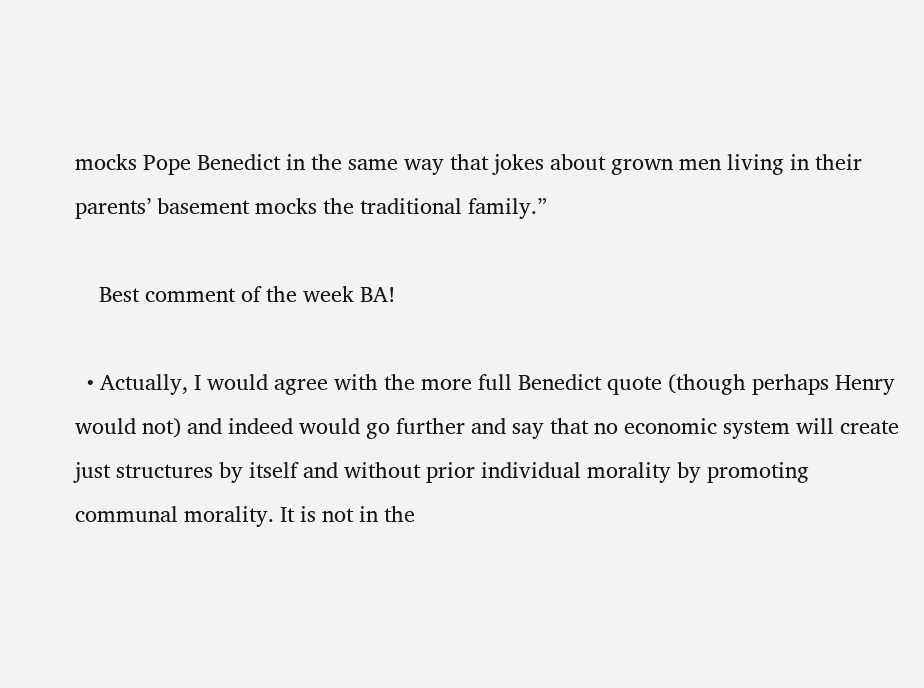mocks Pope Benedict in the same way that jokes about grown men living in their parents’ basement mocks the traditional family.”

    Best comment of the week BA!

  • Actually, I would agree with the more full Benedict quote (though perhaps Henry would not) and indeed would go further and say that no economic system will create just structures by itself and without prior individual morality by promoting communal morality. It is not in the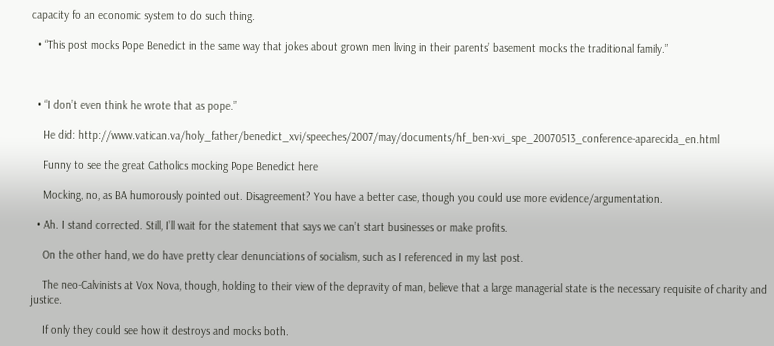capacity fo an economic system to do such thing.

  • “This post mocks Pope Benedict in the same way that jokes about grown men living in their parents’ basement mocks the traditional family.”



  • “I don’t even think he wrote that as pope.”

    He did: http://www.vatican.va/holy_father/benedict_xvi/speeches/2007/may/documents/hf_ben-xvi_spe_20070513_conference-aparecida_en.html

    Funny to see the great Catholics mocking Pope Benedict here

    Mocking, no, as BA humorously pointed out. Disagreement? You have a better case, though you could use more evidence/argumentation.

  • Ah. I stand corrected. Still, I’ll wait for the statement that says we can’t start businesses or make profits.

    On the other hand, we do have pretty clear denunciations of socialism, such as I referenced in my last post.

    The neo-Calvinists at Vox Nova, though, holding to their view of the depravity of man, believe that a large managerial state is the necessary requisite of charity and justice.

    If only they could see how it destroys and mocks both.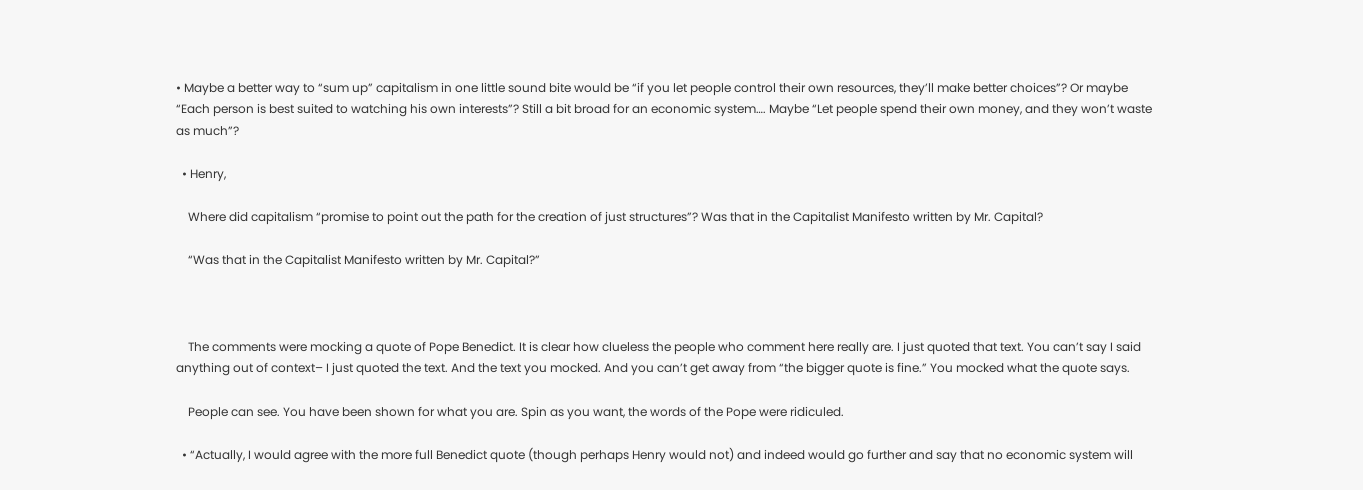• Maybe a better way to “sum up” capitalism in one little sound bite would be “if you let people control their own resources, they’ll make better choices”? Or maybe “Each person is best suited to watching his own interests”? Still a bit broad for an economic system…. Maybe “Let people spend their own money, and they won’t waste as much”?

  • Henry,

    Where did capitalism “promise to point out the path for the creation of just structures”? Was that in the Capitalist Manifesto written by Mr. Capital?

    “Was that in the Capitalist Manifesto written by Mr. Capital?”



    The comments were mocking a quote of Pope Benedict. It is clear how clueless the people who comment here really are. I just quoted that text. You can’t say I said anything out of context– I just quoted the text. And the text you mocked. And you can’t get away from “the bigger quote is fine.” You mocked what the quote says.

    People can see. You have been shown for what you are. Spin as you want, the words of the Pope were ridiculed.

  • “Actually, I would agree with the more full Benedict quote (though perhaps Henry would not) and indeed would go further and say that no economic system will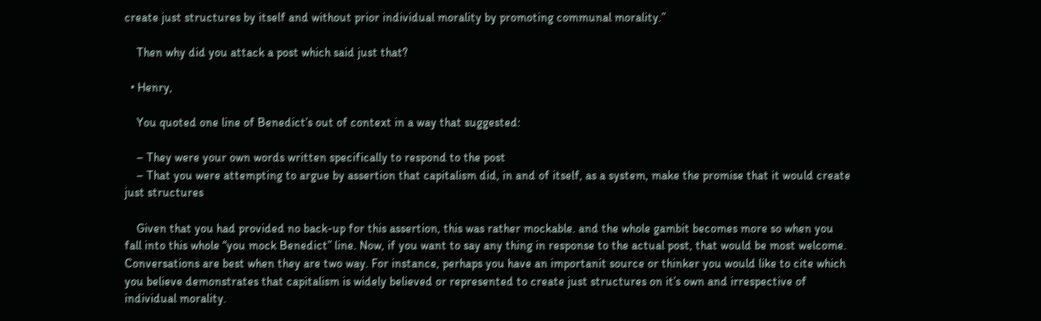create just structures by itself and without prior individual morality by promoting communal morality.”

    Then why did you attack a post which said just that?

  • Henry,

    You quoted one line of Benedict’s out of context in a way that suggested:

    – They were your own words written specifically to respond to the post
    – That you were attempting to argue by assertion that capitalism did, in and of itself, as a system, make the promise that it would create just structures

    Given that you had provided no back-up for this assertion, this was rather mockable. and the whole gambit becomes more so when you fall into this whole “you mock Benedict” line. Now, if you want to say any thing in response to the actual post, that would be most welcome. Conversations are best when they are two way. For instance, perhaps you have an importanit source or thinker you would like to cite which you believe demonstrates that capitalism is widely believed or represented to create just structures on it’s own and irrespective of individual morality.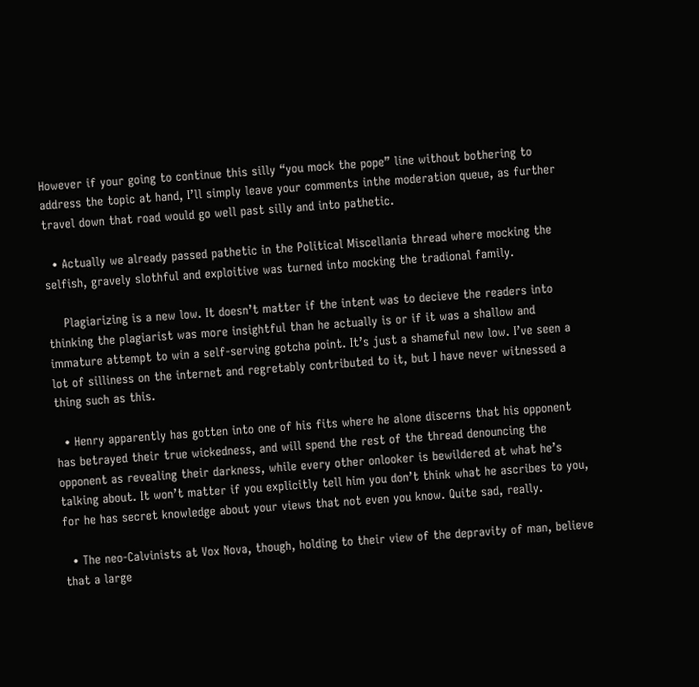However if your going to continue this silly “you mock the pope” line without bothering to address the topic at hand, I’ll simply leave your comments inthe moderation queue, as further travel down that road would go well past silly and into pathetic.

  • Actually we already passed pathetic in the Political Miscellania thread where mocking the selfish, gravely slothful and exploitive was turned into mocking the tradional family.

    Plagiarizing is a new low. It doesn’t matter if the intent was to decieve the readers into thinking the plagiarist was more insightful than he actually is or if it was a shallow and immature attempt to win a self-serving gotcha point. It’s just a shameful new low. I’ve seen a lot of silliness on the internet and regretably contributed to it, but I have never witnessed a thing such as this.

  • Henry apparently has gotten into one of his fits where he alone discerns that his opponent has betrayed their true wickedness, and will spend the rest of the thread denouncing the opponent as revealing their darkness, while every other onlooker is bewildered at what he’s talking about. It won’t matter if you explicitly tell him you don’t think what he ascribes to you, for he has secret knowledge about your views that not even you know. Quite sad, really.

  • The neo-Calvinists at Vox Nova, though, holding to their view of the depravity of man, believe that a large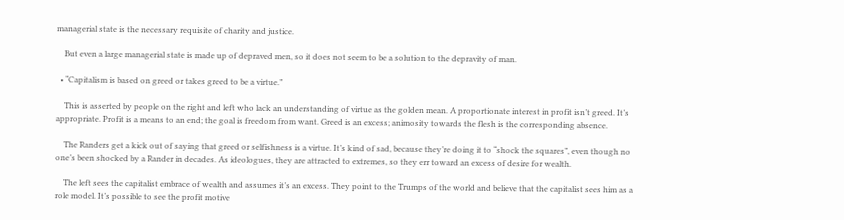managerial state is the necessary requisite of charity and justice.

    But even a large managerial state is made up of depraved men, so it does not seem to be a solution to the depravity of man.

  • “Capitalism is based on greed or takes greed to be a virtue.”

    This is asserted by people on the right and left who lack an understanding of virtue as the golden mean. A proportionate interest in profit isn’t greed. It’s appropriate. Profit is a means to an end; the goal is freedom from want. Greed is an excess; animosity towards the flesh is the corresponding absence.

    The Randers get a kick out of saying that greed or selfishness is a virtue. It’s kind of sad, because they’re doing it to “shock the squares”, even though no one’s been shocked by a Rander in decades. As ideologues, they are attracted to extremes, so they err toward an excess of desire for wealth.

    The left sees the capitalist embrace of wealth and assumes it’s an excess. They point to the Trumps of the world and believe that the capitalist sees him as a role model. It’s possible to see the profit motive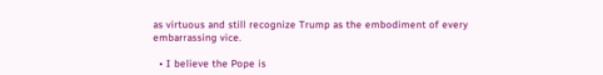as virtuous and still recognize Trump as the embodiment of every embarrassing vice.

  • I believe the Pope is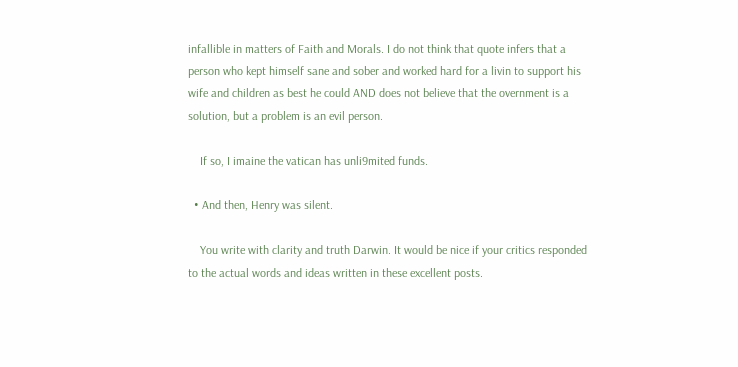infallible in matters of Faith and Morals. I do not think that quote infers that a person who kept himself sane and sober and worked hard for a livin to support his wife and children as best he could AND does not believe that the overnment is a solution, but a problem is an evil person.

    If so, I imaine the vatican has unli9mited funds.

  • And then, Henry was silent.

    You write with clarity and truth Darwin. It would be nice if your critics responded to the actual words and ideas written in these excellent posts.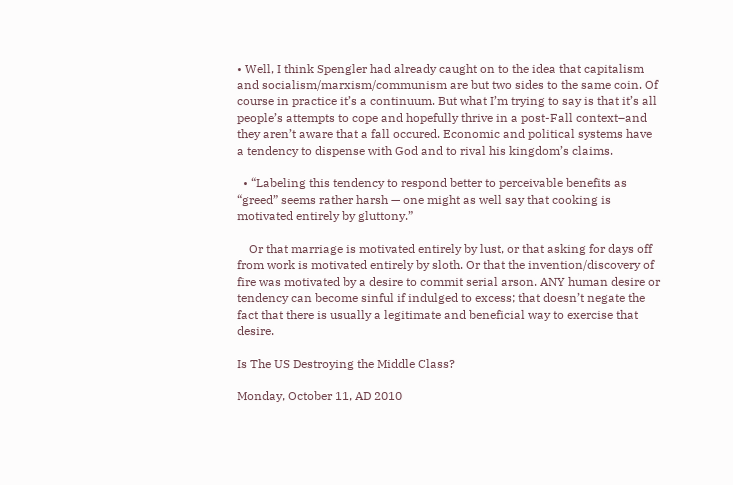• Well, I think Spengler had already caught on to the idea that capitalism and socialism/marxism/communism are but two sides to the same coin. Of course in practice it’s a continuum. But what I’m trying to say is that it’s all people’s attempts to cope and hopefully thrive in a post-Fall context–and they aren’t aware that a fall occured. Economic and political systems have a tendency to dispense with God and to rival his kingdom’s claims.

  • “Labeling this tendency to respond better to perceivable benefits as “greed” seems rather harsh — one might as well say that cooking is motivated entirely by gluttony.”

    Or that marriage is motivated entirely by lust, or that asking for days off from work is motivated entirely by sloth. Or that the invention/discovery of fire was motivated by a desire to commit serial arson. ANY human desire or tendency can become sinful if indulged to excess; that doesn’t negate the fact that there is usually a legitimate and beneficial way to exercise that desire.

Is The US Destroying the Middle Class?

Monday, October 11, AD 2010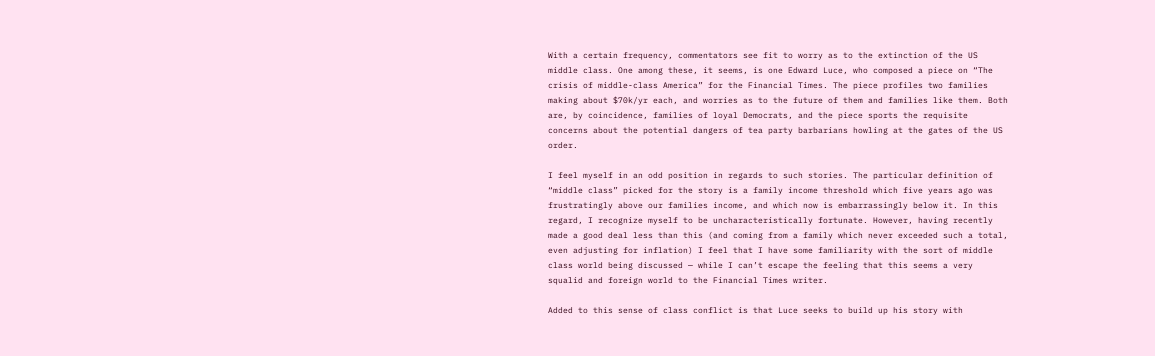With a certain frequency, commentators see fit to worry as to the extinction of the US middle class. One among these, it seems, is one Edward Luce, who composed a piece on “The crisis of middle-class America” for the Financial Times. The piece profiles two families making about $70k/yr each, and worries as to the future of them and families like them. Both are, by coincidence, families of loyal Democrats, and the piece sports the requisite concerns about the potential dangers of tea party barbarians howling at the gates of the US order.

I feel myself in an odd position in regards to such stories. The particular definition of “middle class” picked for the story is a family income threshold which five years ago was frustratingly above our families income, and which now is embarrassingly below it. In this regard, I recognize myself to be uncharacteristically fortunate. However, having recently made a good deal less than this (and coming from a family which never exceeded such a total, even adjusting for inflation) I feel that I have some familiarity with the sort of middle class world being discussed — while I can’t escape the feeling that this seems a very squalid and foreign world to the Financial Times writer.

Added to this sense of class conflict is that Luce seeks to build up his story with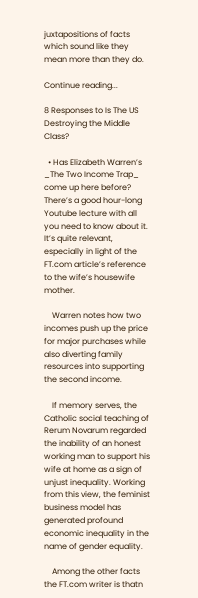juxtapositions of facts which sound like they mean more than they do.

Continue reading...

8 Responses to Is The US Destroying the Middle Class?

  • Has Elizabeth Warren’s _The Two Income Trap_ come up here before? There’s a good hour-long Youtube lecture with all you need to know about it. It’s quite relevant, especially in light of the FT.com article’s reference to the wife’s housewife mother.

    Warren notes how two incomes push up the price for major purchases while also diverting family resources into supporting the second income.

    If memory serves, the Catholic social teaching of Rerum Novarum regarded the inability of an honest working man to support his wife at home as a sign of unjust inequality. Working from this view, the feminist business model has generated profound economic inequality in the name of gender equality.

    Among the other facts the FT.com writer is thatn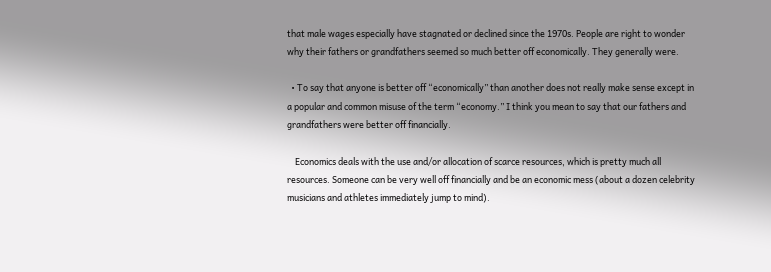that male wages especially have stagnated or declined since the 1970s. People are right to wonder why their fathers or grandfathers seemed so much better off economically. They generally were.

  • To say that anyone is better off “economically” than another does not really make sense except in a popular and common misuse of the term “economy.” I think you mean to say that our fathers and grandfathers were better off financially.

    Economics deals with the use and/or allocation of scarce resources, which is pretty much all resources. Someone can be very well off financially and be an economic mess (about a dozen celebrity musicians and athletes immediately jump to mind).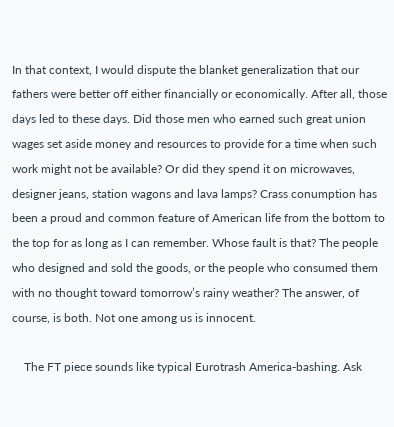In that context, I would dispute the blanket generalization that our fathers were better off either financially or economically. After all, those days led to these days. Did those men who earned such great union wages set aside money and resources to provide for a time when such work might not be available? Or did they spend it on microwaves, designer jeans, station wagons and lava lamps? Crass conumption has been a proud and common feature of American life from the bottom to the top for as long as I can remember. Whose fault is that? The people who designed and sold the goods, or the people who consumed them with no thought toward tomorrow’s rainy weather? The answer, of course, is both. Not one among us is innocent.

    The FT piece sounds like typical Eurotrash America-bashing. Ask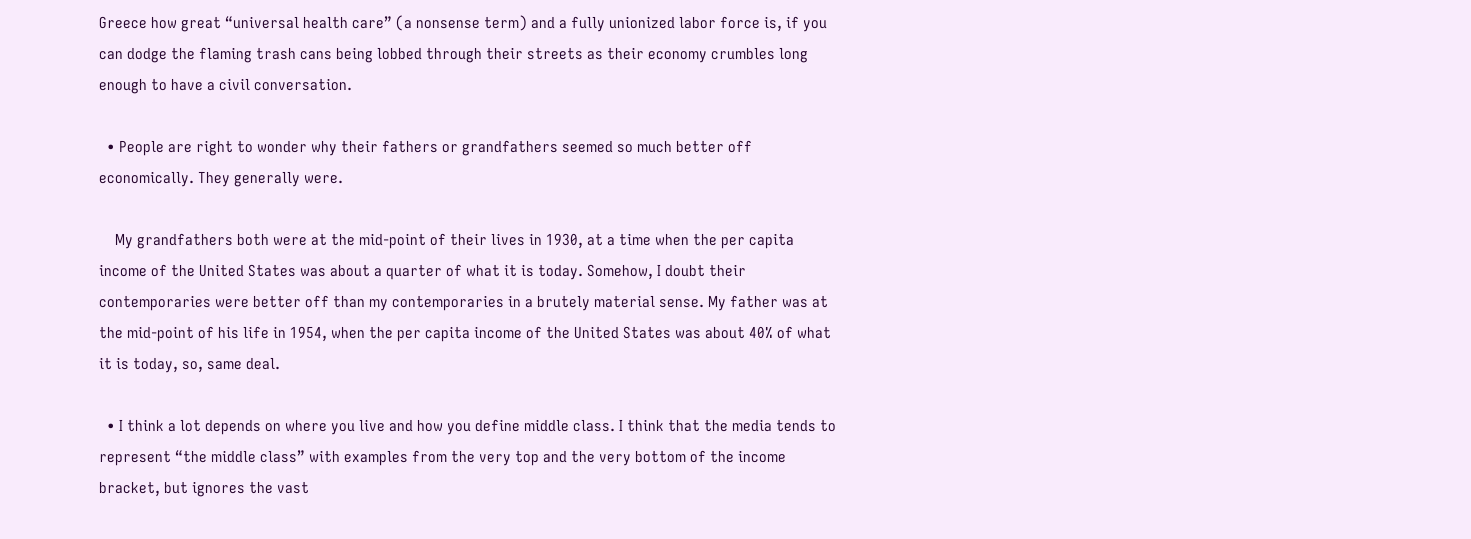Greece how great “universal health care” (a nonsense term) and a fully unionized labor force is, if you can dodge the flaming trash cans being lobbed through their streets as their economy crumbles long enough to have a civil conversation.

  • People are right to wonder why their fathers or grandfathers seemed so much better off economically. They generally were.

    My grandfathers both were at the mid-point of their lives in 1930, at a time when the per capita income of the United States was about a quarter of what it is today. Somehow, I doubt their contemporaries were better off than my contemporaries in a brutely material sense. My father was at the mid-point of his life in 1954, when the per capita income of the United States was about 40% of what it is today, so, same deal.

  • I think a lot depends on where you live and how you define middle class. I think that the media tends to represent “the middle class” with examples from the very top and the very bottom of the income bracket, but ignores the vast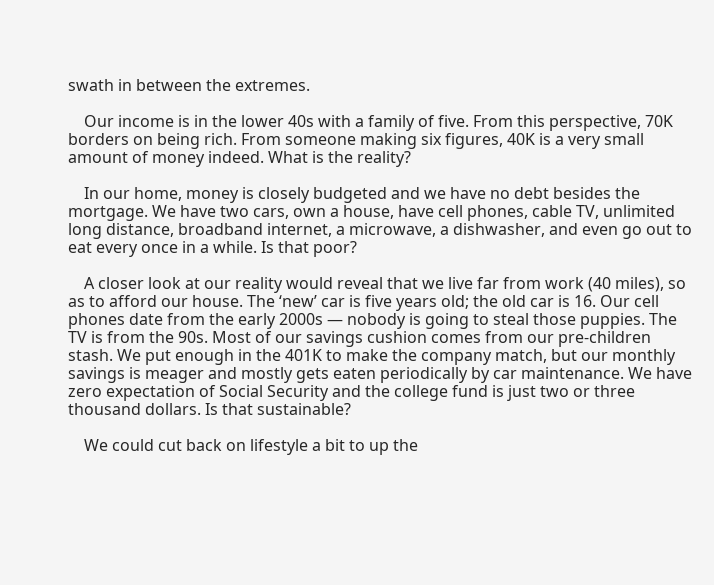swath in between the extremes.

    Our income is in the lower 40s with a family of five. From this perspective, 70K borders on being rich. From someone making six figures, 40K is a very small amount of money indeed. What is the reality?

    In our home, money is closely budgeted and we have no debt besides the mortgage. We have two cars, own a house, have cell phones, cable TV, unlimited long distance, broadband internet, a microwave, a dishwasher, and even go out to eat every once in a while. Is that poor?

    A closer look at our reality would reveal that we live far from work (40 miles), so as to afford our house. The ‘new’ car is five years old; the old car is 16. Our cell phones date from the early 2000s — nobody is going to steal those puppies. The TV is from the 90s. Most of our savings cushion comes from our pre-children stash. We put enough in the 401K to make the company match, but our monthly savings is meager and mostly gets eaten periodically by car maintenance. We have zero expectation of Social Security and the college fund is just two or three thousand dollars. Is that sustainable?

    We could cut back on lifestyle a bit to up the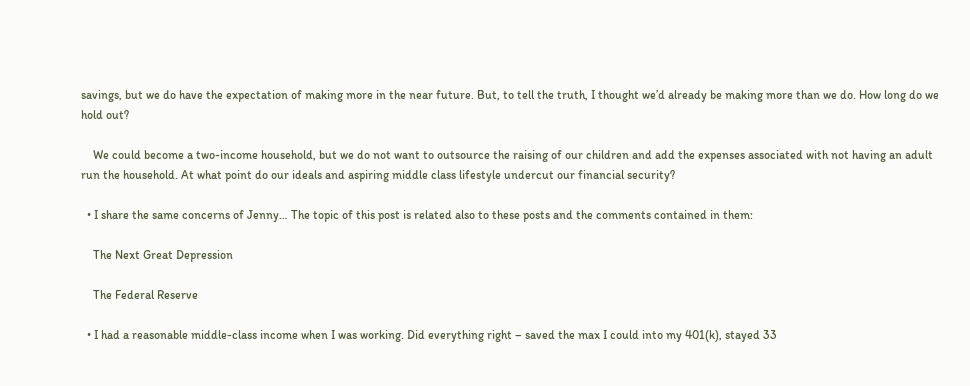savings, but we do have the expectation of making more in the near future. But, to tell the truth, I thought we’d already be making more than we do. How long do we hold out?

    We could become a two-income household, but we do not want to outsource the raising of our children and add the expenses associated with not having an adult run the household. At what point do our ideals and aspiring middle class lifestyle undercut our financial security?

  • I share the same concerns of Jenny… The topic of this post is related also to these posts and the comments contained in them:

    The Next Great Depression

    The Federal Reserve

  • I had a reasonable middle-class income when I was working. Did everything right – saved the max I could into my 401(k), stayed 33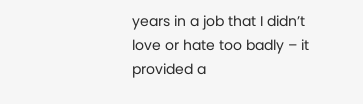years in a job that I didn’t love or hate too badly – it provided a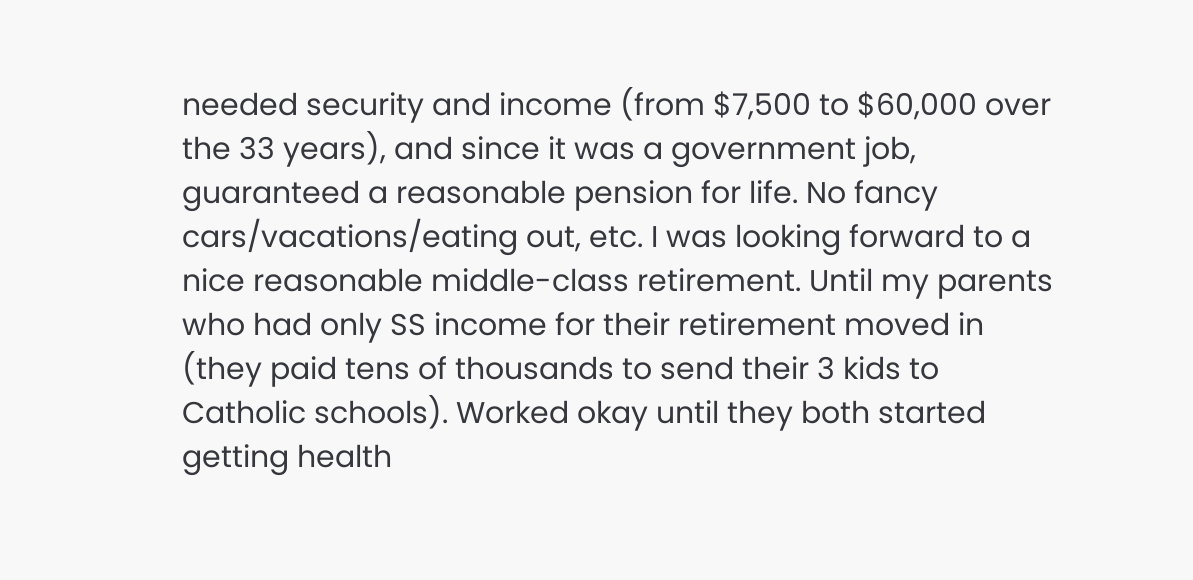needed security and income (from $7,500 to $60,000 over the 33 years), and since it was a government job, guaranteed a reasonable pension for life. No fancy cars/vacations/eating out, etc. I was looking forward to a nice reasonable middle-class retirement. Until my parents who had only SS income for their retirement moved in (they paid tens of thousands to send their 3 kids to Catholic schools). Worked okay until they both started getting health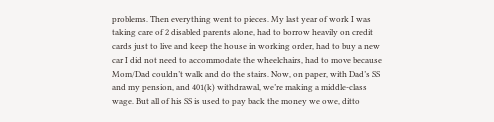problems. Then everything went to pieces. My last year of work I was taking care of 2 disabled parents alone, had to borrow heavily on credit cards just to live and keep the house in working order, had to buy a new car I did not need to accommodate the wheelchairs, had to move because Mom/Dad couldn’t walk and do the stairs. Now, on paper, with Dad’s SS and my pension, and 401(k) withdrawal, we’re making a middle-class wage. But all of his SS is used to pay back the money we owe, ditto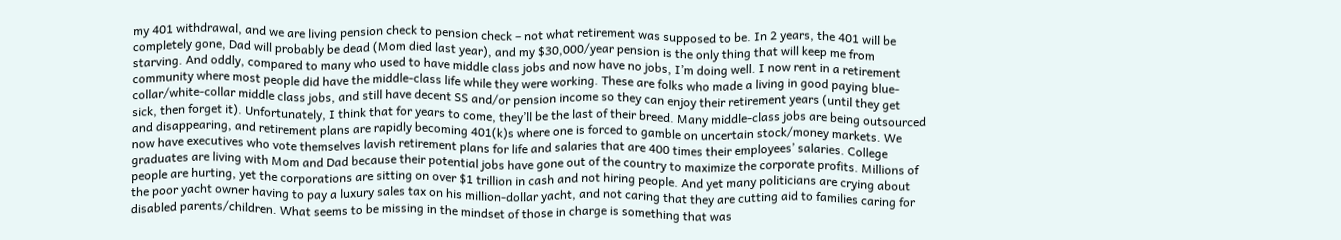my 401 withdrawal, and we are living pension check to pension check – not what retirement was supposed to be. In 2 years, the 401 will be completely gone, Dad will probably be dead (Mom died last year), and my $30,000/year pension is the only thing that will keep me from starving. And oddly, compared to many who used to have middle class jobs and now have no jobs, I’m doing well. I now rent in a retirement community where most people did have the middle-class life while they were working. These are folks who made a living in good paying blue-collar/white-collar middle class jobs, and still have decent SS and/or pension income so they can enjoy their retirement years (until they get sick, then forget it). Unfortunately, I think that for years to come, they’ll be the last of their breed. Many middle-class jobs are being outsourced and disappearing, and retirement plans are rapidly becoming 401(k)s where one is forced to gamble on uncertain stock/money markets. We now have executives who vote themselves lavish retirement plans for life and salaries that are 400 times their employees’ salaries. College graduates are living with Mom and Dad because their potential jobs have gone out of the country to maximize the corporate profits. Millions of people are hurting, yet the corporations are sitting on over $1 trillion in cash and not hiring people. And yet many politicians are crying about the poor yacht owner having to pay a luxury sales tax on his million-dollar yacht, and not caring that they are cutting aid to families caring for disabled parents/children. What seems to be missing in the mindset of those in charge is something that was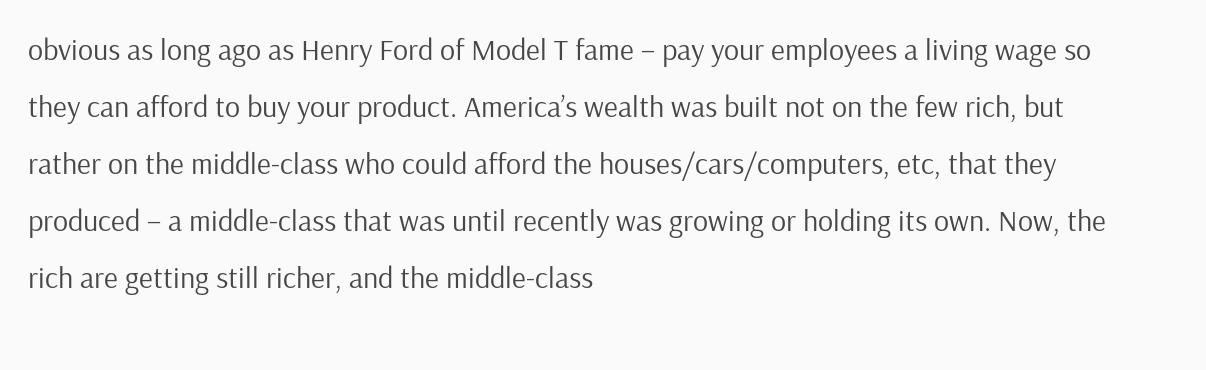obvious as long ago as Henry Ford of Model T fame – pay your employees a living wage so they can afford to buy your product. America’s wealth was built not on the few rich, but rather on the middle-class who could afford the houses/cars/computers, etc, that they produced – a middle-class that was until recently was growing or holding its own. Now, the rich are getting still richer, and the middle-class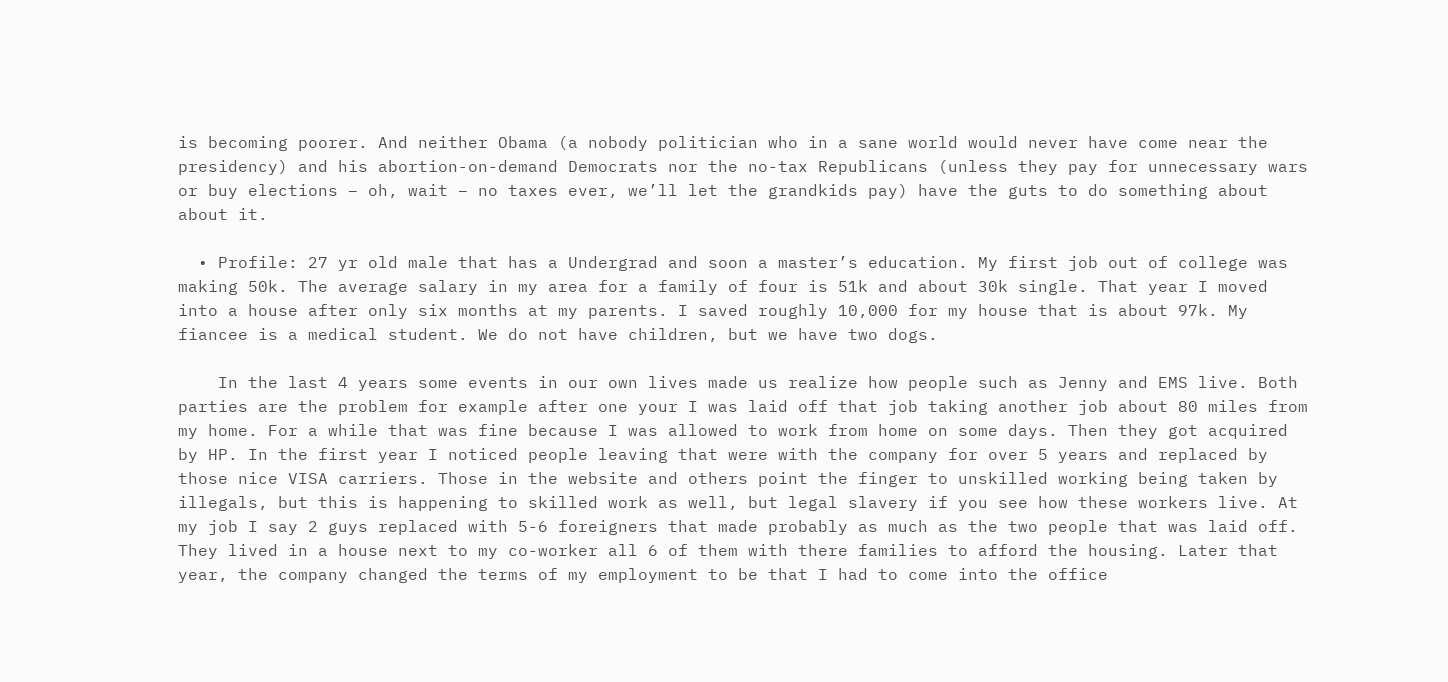is becoming poorer. And neither Obama (a nobody politician who in a sane world would never have come near the presidency) and his abortion-on-demand Democrats nor the no-tax Republicans (unless they pay for unnecessary wars or buy elections – oh, wait – no taxes ever, we’ll let the grandkids pay) have the guts to do something about about it.

  • Profile: 27 yr old male that has a Undergrad and soon a master’s education. My first job out of college was making 50k. The average salary in my area for a family of four is 51k and about 30k single. That year I moved into a house after only six months at my parents. I saved roughly 10,000 for my house that is about 97k. My fiancee is a medical student. We do not have children, but we have two dogs.

    In the last 4 years some events in our own lives made us realize how people such as Jenny and EMS live. Both parties are the problem for example after one your I was laid off that job taking another job about 80 miles from my home. For a while that was fine because I was allowed to work from home on some days. Then they got acquired by HP. In the first year I noticed people leaving that were with the company for over 5 years and replaced by those nice VISA carriers. Those in the website and others point the finger to unskilled working being taken by illegals, but this is happening to skilled work as well, but legal slavery if you see how these workers live. At my job I say 2 guys replaced with 5-6 foreigners that made probably as much as the two people that was laid off. They lived in a house next to my co-worker all 6 of them with there families to afford the housing. Later that year, the company changed the terms of my employment to be that I had to come into the office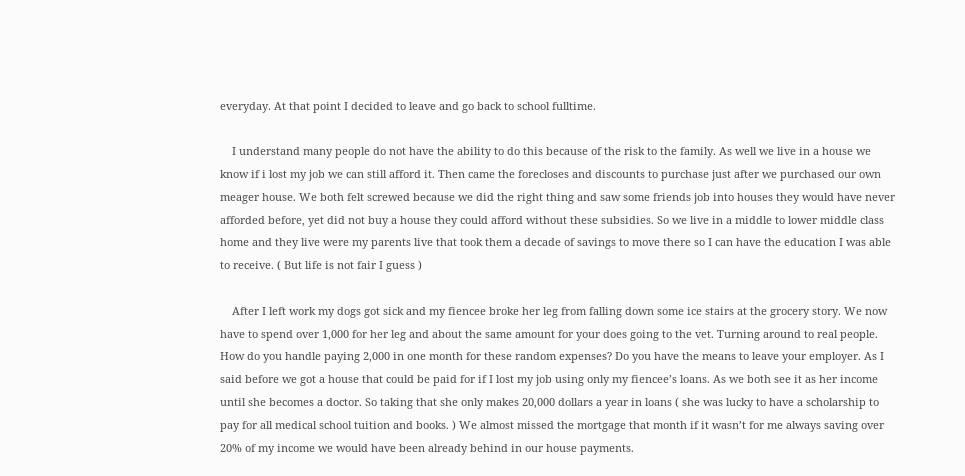everyday. At that point I decided to leave and go back to school fulltime.

    I understand many people do not have the ability to do this because of the risk to the family. As well we live in a house we know if i lost my job we can still afford it. Then came the forecloses and discounts to purchase just after we purchased our own meager house. We both felt screwed because we did the right thing and saw some friends job into houses they would have never afforded before, yet did not buy a house they could afford without these subsidies. So we live in a middle to lower middle class home and they live were my parents live that took them a decade of savings to move there so I can have the education I was able to receive. ( But life is not fair I guess )

    After I left work my dogs got sick and my fiencee broke her leg from falling down some ice stairs at the grocery story. We now have to spend over 1,000 for her leg and about the same amount for your does going to the vet. Turning around to real people. How do you handle paying 2,000 in one month for these random expenses? Do you have the means to leave your employer. As I said before we got a house that could be paid for if I lost my job using only my fiencee’s loans. As we both see it as her income until she becomes a doctor. So taking that she only makes 20,000 dollars a year in loans ( she was lucky to have a scholarship to pay for all medical school tuition and books. ) We almost missed the mortgage that month if it wasn’t for me always saving over 20% of my income we would have been already behind in our house payments.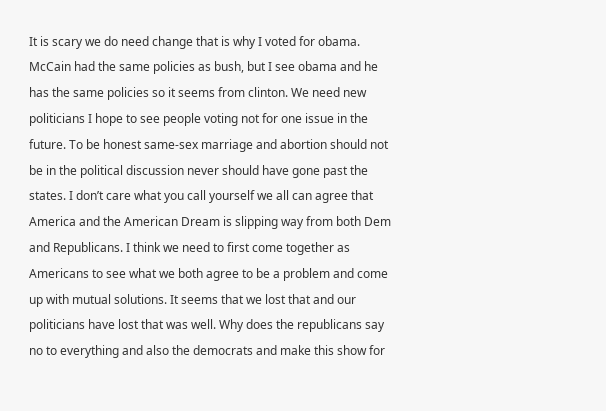It is scary we do need change that is why I voted for obama. McCain had the same policies as bush, but I see obama and he has the same policies so it seems from clinton. We need new politicians I hope to see people voting not for one issue in the future. To be honest same-sex marriage and abortion should not be in the political discussion never should have gone past the states. I don’t care what you call yourself we all can agree that America and the American Dream is slipping way from both Dem and Republicans. I think we need to first come together as Americans to see what we both agree to be a problem and come up with mutual solutions. It seems that we lost that and our politicians have lost that was well. Why does the republicans say no to everything and also the democrats and make this show for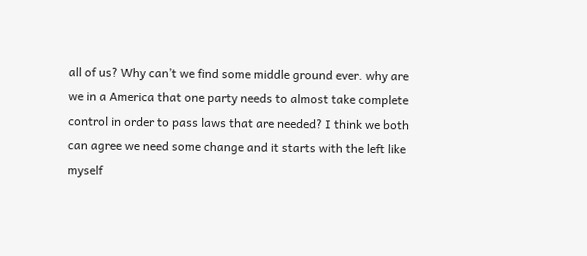all of us? Why can’t we find some middle ground ever. why are we in a America that one party needs to almost take complete control in order to pass laws that are needed? I think we both can agree we need some change and it starts with the left like myself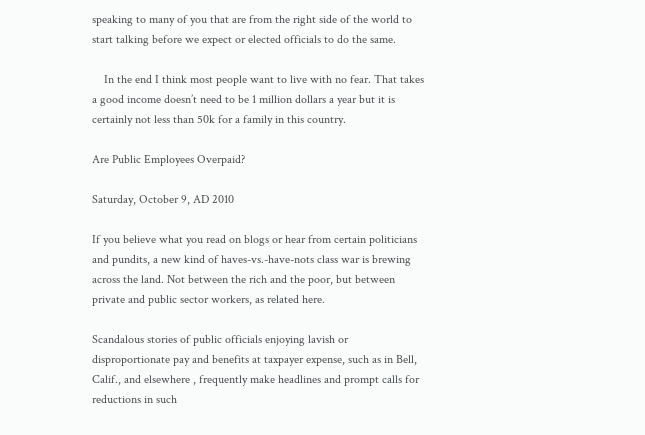speaking to many of you that are from the right side of the world to start talking before we expect or elected officials to do the same.

    In the end I think most people want to live with no fear. That takes a good income doesn’t need to be 1 million dollars a year but it is certainly not less than 50k for a family in this country.

Are Public Employees Overpaid?

Saturday, October 9, AD 2010

If you believe what you read on blogs or hear from certain politicians and pundits, a new kind of haves-vs.-have-nots class war is brewing across the land. Not between the rich and the poor, but between private and public sector workers, as related here.

Scandalous stories of public officials enjoying lavish or disproportionate pay and benefits at taxpayer expense, such as in Bell, Calif., and elsewhere , frequently make headlines and prompt calls for reductions in such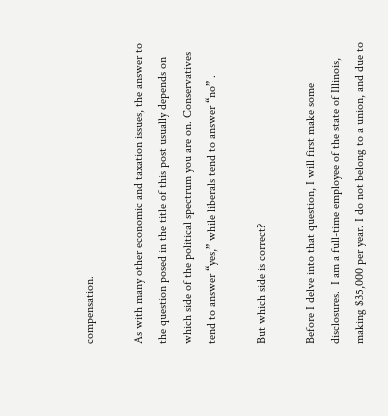compensation.

As with many other economic and taxation issues, the answer to the question posed in the title of this post usually depends on which side of the political spectrum you are on. Conservatives tend to answer “yes,” while liberals tend to answer “no” .

But which side is correct?

Before I delve into that question, I will first make some disclosures.  I am a full-time employee of the state of Illinois, making $35,000 per year. I do not belong to a union, and due to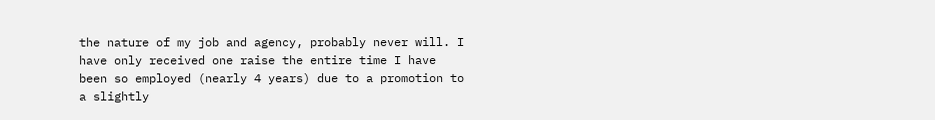the nature of my job and agency, probably never will. I have only received one raise the entire time I have been so employed (nearly 4 years) due to a promotion to a slightly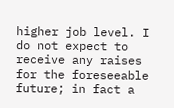higher job level. I do not expect to receive any raises for the foreseeable future; in fact a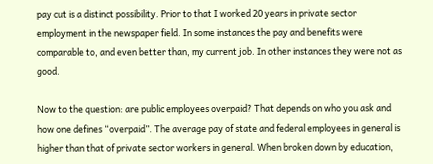pay cut is a distinct possibility. Prior to that I worked 20 years in private sector employment in the newspaper field. In some instances the pay and benefits were comparable to, and even better than, my current job. In other instances they were not as good.

Now to the question: are public employees overpaid? That depends on who you ask and how one defines “overpaid”. The average pay of state and federal employees in general is higher than that of private sector workers in general. When broken down by education,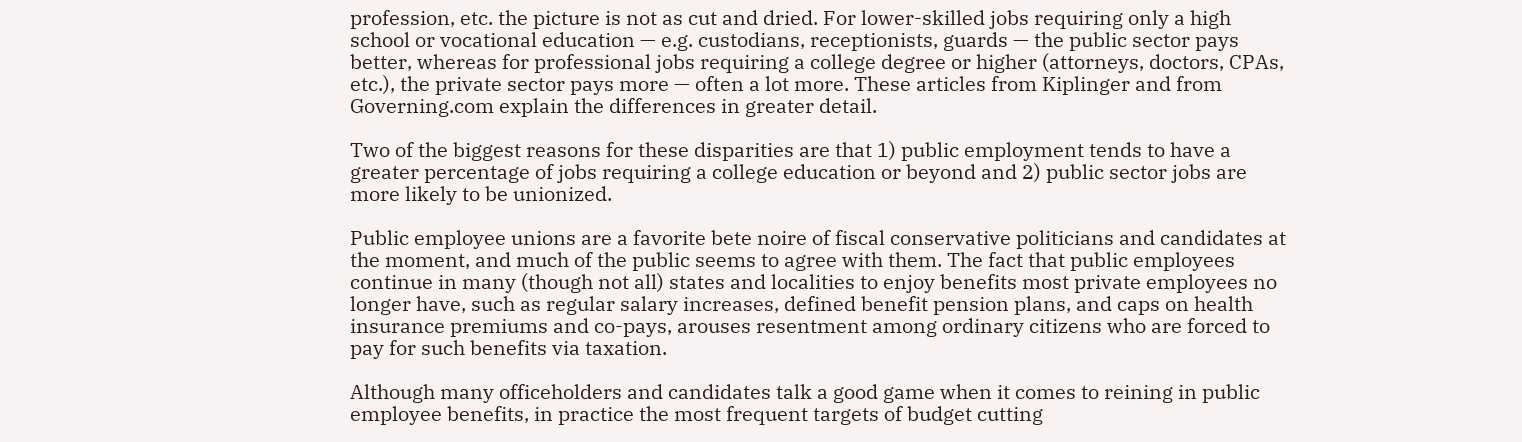profession, etc. the picture is not as cut and dried. For lower-skilled jobs requiring only a high school or vocational education — e.g. custodians, receptionists, guards — the public sector pays better, whereas for professional jobs requiring a college degree or higher (attorneys, doctors, CPAs, etc.), the private sector pays more — often a lot more. These articles from Kiplinger and from Governing.com explain the differences in greater detail.

Two of the biggest reasons for these disparities are that 1) public employment tends to have a greater percentage of jobs requiring a college education or beyond and 2) public sector jobs are more likely to be unionized.

Public employee unions are a favorite bete noire of fiscal conservative politicians and candidates at the moment, and much of the public seems to agree with them. The fact that public employees continue in many (though not all) states and localities to enjoy benefits most private employees no longer have, such as regular salary increases, defined benefit pension plans, and caps on health insurance premiums and co-pays, arouses resentment among ordinary citizens who are forced to pay for such benefits via taxation.

Although many officeholders and candidates talk a good game when it comes to reining in public employee benefits, in practice the most frequent targets of budget cutting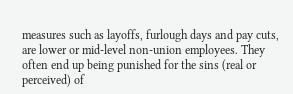measures such as layoffs, furlough days and pay cuts, are lower or mid-level non-union employees. They often end up being punished for the sins (real or perceived) of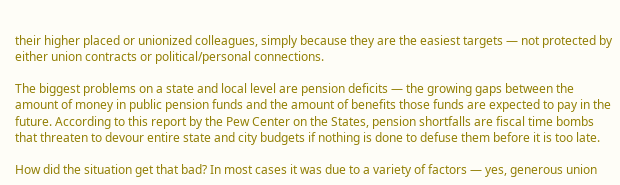their higher placed or unionized colleagues, simply because they are the easiest targets — not protected by either union contracts or political/personal connections.

The biggest problems on a state and local level are pension deficits — the growing gaps between the amount of money in public pension funds and the amount of benefits those funds are expected to pay in the future. According to this report by the Pew Center on the States, pension shortfalls are fiscal time bombs that threaten to devour entire state and city budgets if nothing is done to defuse them before it is too late.

How did the situation get that bad? In most cases it was due to a variety of factors — yes, generous union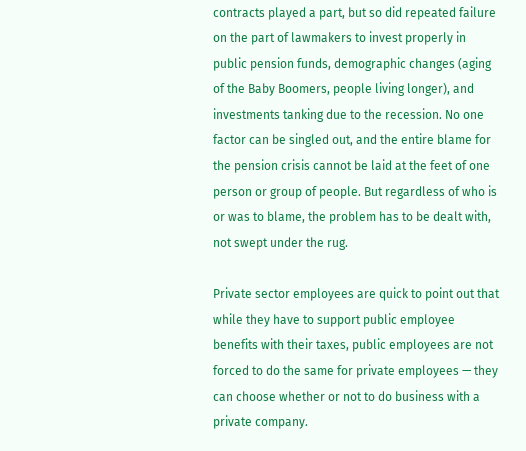contracts played a part, but so did repeated failure on the part of lawmakers to invest properly in public pension funds, demographic changes (aging of the Baby Boomers, people living longer), and investments tanking due to the recession. No one factor can be singled out, and the entire blame for the pension crisis cannot be laid at the feet of one person or group of people. But regardless of who is or was to blame, the problem has to be dealt with, not swept under the rug.

Private sector employees are quick to point out that while they have to support public employee benefits with their taxes, public employees are not forced to do the same for private employees — they can choose whether or not to do business with a private company.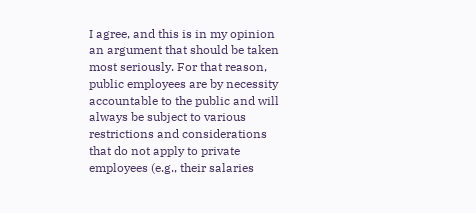I agree, and this is in my opinion an argument that should be taken most seriously. For that reason, public employees are by necessity accountable to the public and will always be subject to various restrictions and considerations that do not apply to private employees (e.g., their salaries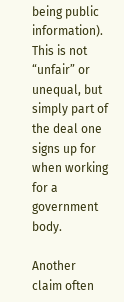being public information).  This is not “unfair” or unequal, but simply part of the deal one signs up for when working for a government body.

Another claim often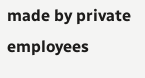made by private employees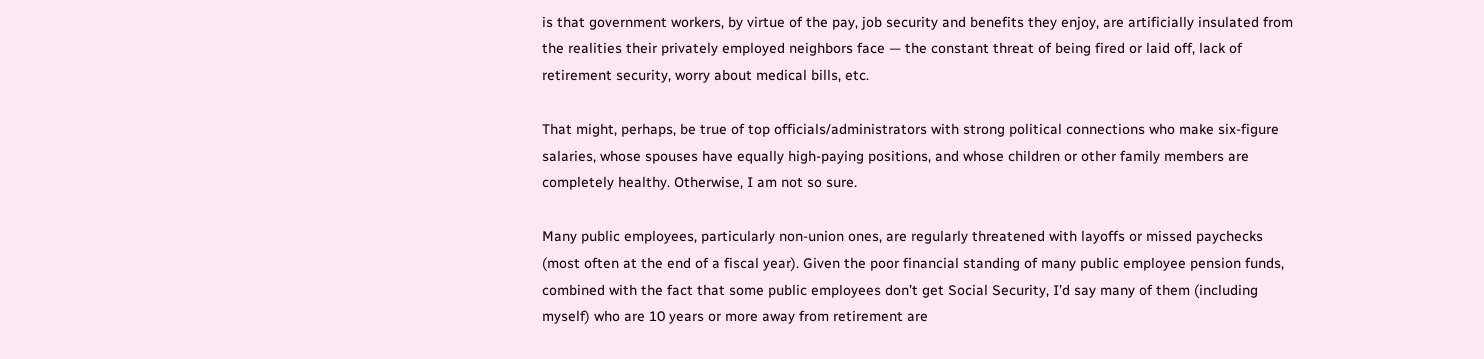is that government workers, by virtue of the pay, job security and benefits they enjoy, are artificially insulated from the realities their privately employed neighbors face — the constant threat of being fired or laid off, lack of retirement security, worry about medical bills, etc.

That might, perhaps, be true of top officials/administrators with strong political connections who make six-figure salaries, whose spouses have equally high-paying positions, and whose children or other family members are completely healthy. Otherwise, I am not so sure.

Many public employees, particularly non-union ones, are regularly threatened with layoffs or missed paychecks (most often at the end of a fiscal year). Given the poor financial standing of many public employee pension funds, combined with the fact that some public employees don’t get Social Security, I’d say many of them (including myself) who are 10 years or more away from retirement are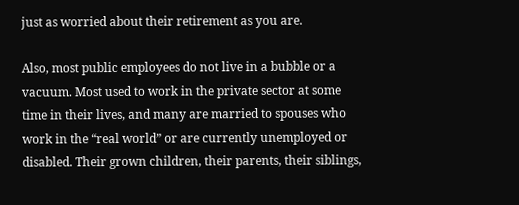just as worried about their retirement as you are.

Also, most public employees do not live in a bubble or a vacuum. Most used to work in the private sector at some time in their lives, and many are married to spouses who work in the “real world” or are currently unemployed or disabled. Their grown children, their parents, their siblings,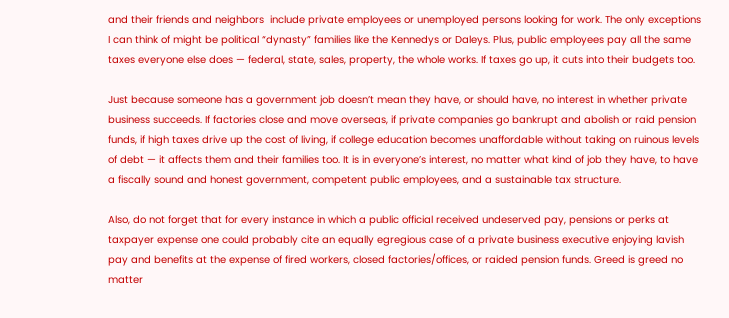and their friends and neighbors  include private employees or unemployed persons looking for work. The only exceptions I can think of might be political “dynasty” families like the Kennedys or Daleys. Plus, public employees pay all the same taxes everyone else does — federal, state, sales, property, the whole works. If taxes go up, it cuts into their budgets too.

Just because someone has a government job doesn’t mean they have, or should have, no interest in whether private business succeeds. If factories close and move overseas, if private companies go bankrupt and abolish or raid pension funds, if high taxes drive up the cost of living, if college education becomes unaffordable without taking on ruinous levels of debt — it affects them and their families too. It is in everyone’s interest, no matter what kind of job they have, to have a fiscally sound and honest government, competent public employees, and a sustainable tax structure.

Also, do not forget that for every instance in which a public official received undeserved pay, pensions or perks at taxpayer expense one could probably cite an equally egregious case of a private business executive enjoying lavish pay and benefits at the expense of fired workers, closed factories/offices, or raided pension funds. Greed is greed no matter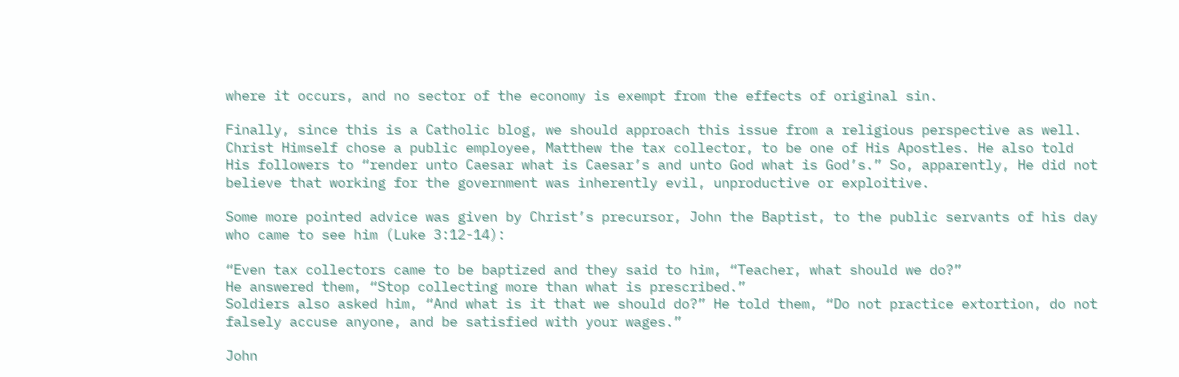where it occurs, and no sector of the economy is exempt from the effects of original sin.

Finally, since this is a Catholic blog, we should approach this issue from a religious perspective as well. Christ Himself chose a public employee, Matthew the tax collector, to be one of His Apostles. He also told His followers to “render unto Caesar what is Caesar’s and unto God what is God’s.” So, apparently, He did not believe that working for the government was inherently evil, unproductive or exploitive.

Some more pointed advice was given by Christ’s precursor, John the Baptist, to the public servants of his day who came to see him (Luke 3:12-14):

“Even tax collectors came to be baptized and they said to him, “Teacher, what should we do?”
He answered them, “Stop collecting more than what is prescribed.”
Soldiers also asked him, “And what is it that we should do?” He told them, “Do not practice extortion, do not falsely accuse anyone, and be satisfied with your wages.”

John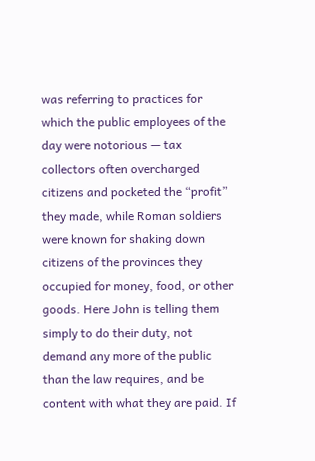was referring to practices for which the public employees of the day were notorious — tax collectors often overcharged citizens and pocketed the “profit” they made, while Roman soldiers were known for shaking down citizens of the provinces they occupied for money, food, or other goods. Here John is telling them simply to do their duty, not demand any more of the public than the law requires, and be content with what they are paid. If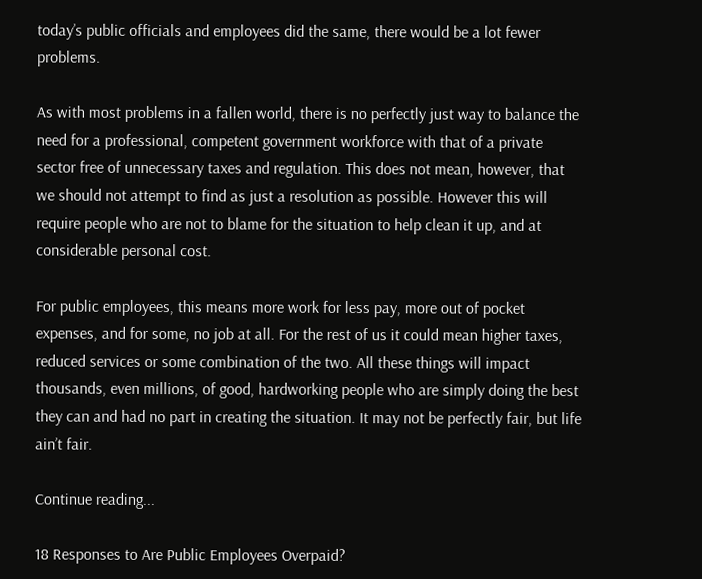today’s public officials and employees did the same, there would be a lot fewer problems.

As with most problems in a fallen world, there is no perfectly just way to balance the need for a professional, competent government workforce with that of a private sector free of unnecessary taxes and regulation. This does not mean, however, that we should not attempt to find as just a resolution as possible. However this will require people who are not to blame for the situation to help clean it up, and at considerable personal cost.

For public employees, this means more work for less pay, more out of pocket expenses, and for some, no job at all. For the rest of us it could mean higher taxes, reduced services or some combination of the two. All these things will impact thousands, even millions, of good, hardworking people who are simply doing the best they can and had no part in creating the situation. It may not be perfectly fair, but life ain’t fair.

Continue reading...

18 Responses to Are Public Employees Overpaid?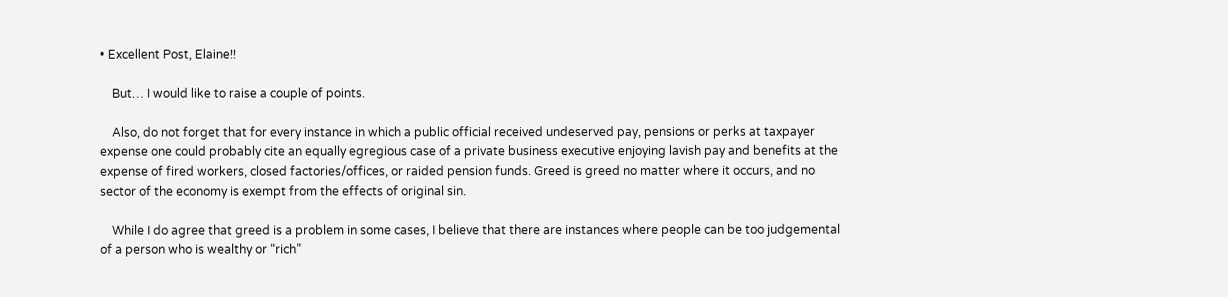• Excellent Post, Elaine!!

    But… I would like to raise a couple of points.

    Also, do not forget that for every instance in which a public official received undeserved pay, pensions or perks at taxpayer expense one could probably cite an equally egregious case of a private business executive enjoying lavish pay and benefits at the expense of fired workers, closed factories/offices, or raided pension funds. Greed is greed no matter where it occurs, and no sector of the economy is exempt from the effects of original sin.

    While I do agree that greed is a problem in some cases, I believe that there are instances where people can be too judgemental of a person who is wealthy or “rich”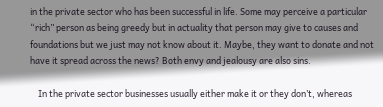in the private sector who has been successful in life. Some may perceive a particular “rich” person as being greedy but in actuality that person may give to causes and foundations but we just may not know about it. Maybe, they want to donate and not have it spread across the news? Both envy and jealousy are also sins.

    In the private sector businesses usually either make it or they don’t, whereas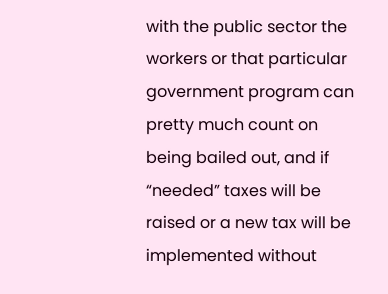with the public sector the workers or that particular government program can pretty much count on being bailed out, and if “needed” taxes will be raised or a new tax will be implemented without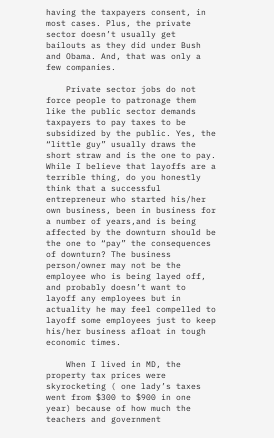having the taxpayers consent, in most cases. Plus, the private sector doesn’t usually get bailouts as they did under Bush and Obama. And, that was only a few companies.

    Private sector jobs do not force people to patronage them like the public sector demands taxpayers to pay taxes to be subsidized by the public. Yes, the “little guy” usually draws the short straw and is the one to pay. While I believe that layoffs are a terrible thing, do you honestly think that a successful entrepreneur who started his/her own business, been in business for a number of years,and is being affected by the downturn should be the one to “pay” the consequences of downturn? The business person/owner may not be the employee who is being layed off, and probably doesn’t want to layoff any employees but in actuality he may feel compelled to layoff some employees just to keep his/her business afloat in tough economic times.

    When I lived in MD, the property tax prices were skyrocketing ( one lady’s taxes went from $300 to $900 in one year) because of how much the teachers and government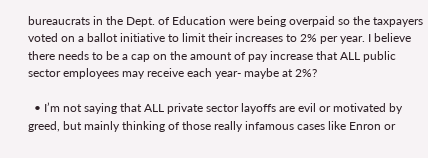bureaucrats in the Dept. of Education were being overpaid so the taxpayers voted on a ballot initiative to limit their increases to 2% per year. I believe there needs to be a cap on the amount of pay increase that ALL public sector employees may receive each year- maybe at 2%?

  • I’m not saying that ALL private sector layoffs are evil or motivated by greed, but mainly thinking of those really infamous cases like Enron or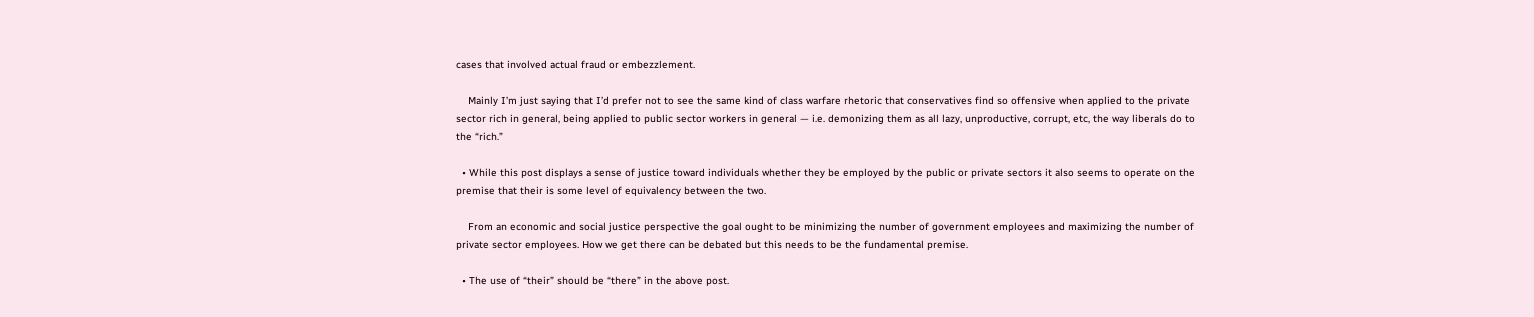cases that involved actual fraud or embezzlement.

    Mainly I’m just saying that I’d prefer not to see the same kind of class warfare rhetoric that conservatives find so offensive when applied to the private sector rich in general, being applied to public sector workers in general — i.e. demonizing them as all lazy, unproductive, corrupt, etc, the way liberals do to the “rich.”

  • While this post displays a sense of justice toward individuals whether they be employed by the public or private sectors it also seems to operate on the premise that their is some level of equivalency between the two.

    From an economic and social justice perspective the goal ought to be minimizing the number of government employees and maximizing the number of private sector employees. How we get there can be debated but this needs to be the fundamental premise.

  • The use of “their” should be “there” in the above post.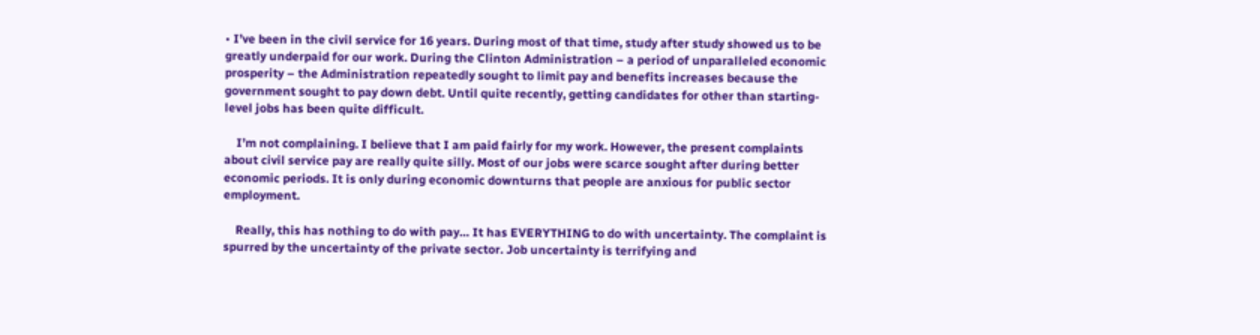• I’ve been in the civil service for 16 years. During most of that time, study after study showed us to be greatly underpaid for our work. During the Clinton Administration – a period of unparalleled economic prosperity – the Administration repeatedly sought to limit pay and benefits increases because the government sought to pay down debt. Until quite recently, getting candidates for other than starting-level jobs has been quite difficult.

    I’m not complaining. I believe that I am paid fairly for my work. However, the present complaints about civil service pay are really quite silly. Most of our jobs were scarce sought after during better economic periods. It is only during economic downturns that people are anxious for public sector employment.

    Really, this has nothing to do with pay… It has EVERYTHING to do with uncertainty. The complaint is spurred by the uncertainty of the private sector. Job uncertainty is terrifying and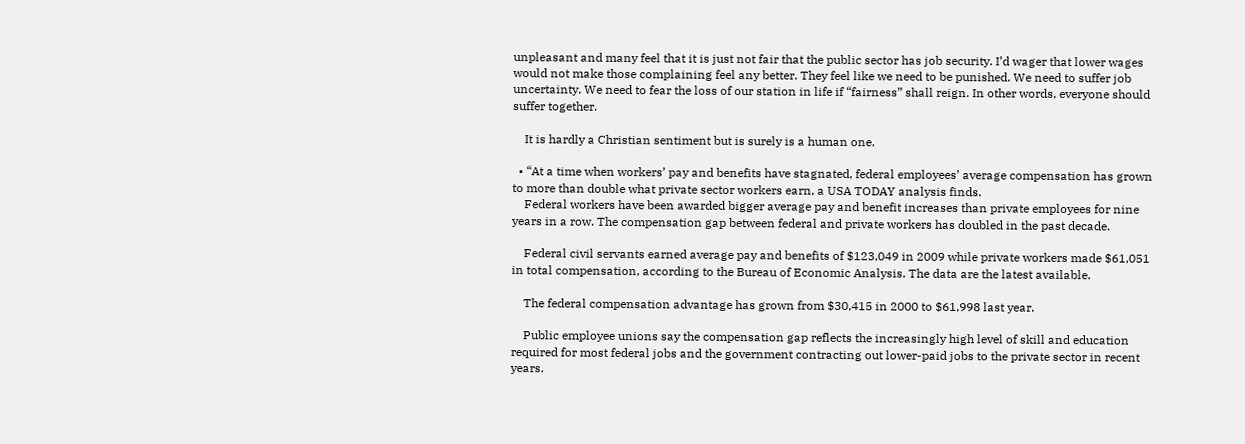unpleasant and many feel that it is just not fair that the public sector has job security. I’d wager that lower wages would not make those complaining feel any better. They feel like we need to be punished. We need to suffer job uncertainty. We need to fear the loss of our station in life if “fairness” shall reign. In other words, everyone should suffer together.

    It is hardly a Christian sentiment but is surely is a human one.

  • “At a time when workers’ pay and benefits have stagnated, federal employees’ average compensation has grown to more than double what private sector workers earn, a USA TODAY analysis finds.
    Federal workers have been awarded bigger average pay and benefit increases than private employees for nine years in a row. The compensation gap between federal and private workers has doubled in the past decade.

    Federal civil servants earned average pay and benefits of $123,049 in 2009 while private workers made $61,051 in total compensation, according to the Bureau of Economic Analysis. The data are the latest available.

    The federal compensation advantage has grown from $30,415 in 2000 to $61,998 last year.

    Public employee unions say the compensation gap reflects the increasingly high level of skill and education required for most federal jobs and the government contracting out lower-paid jobs to the private sector in recent years.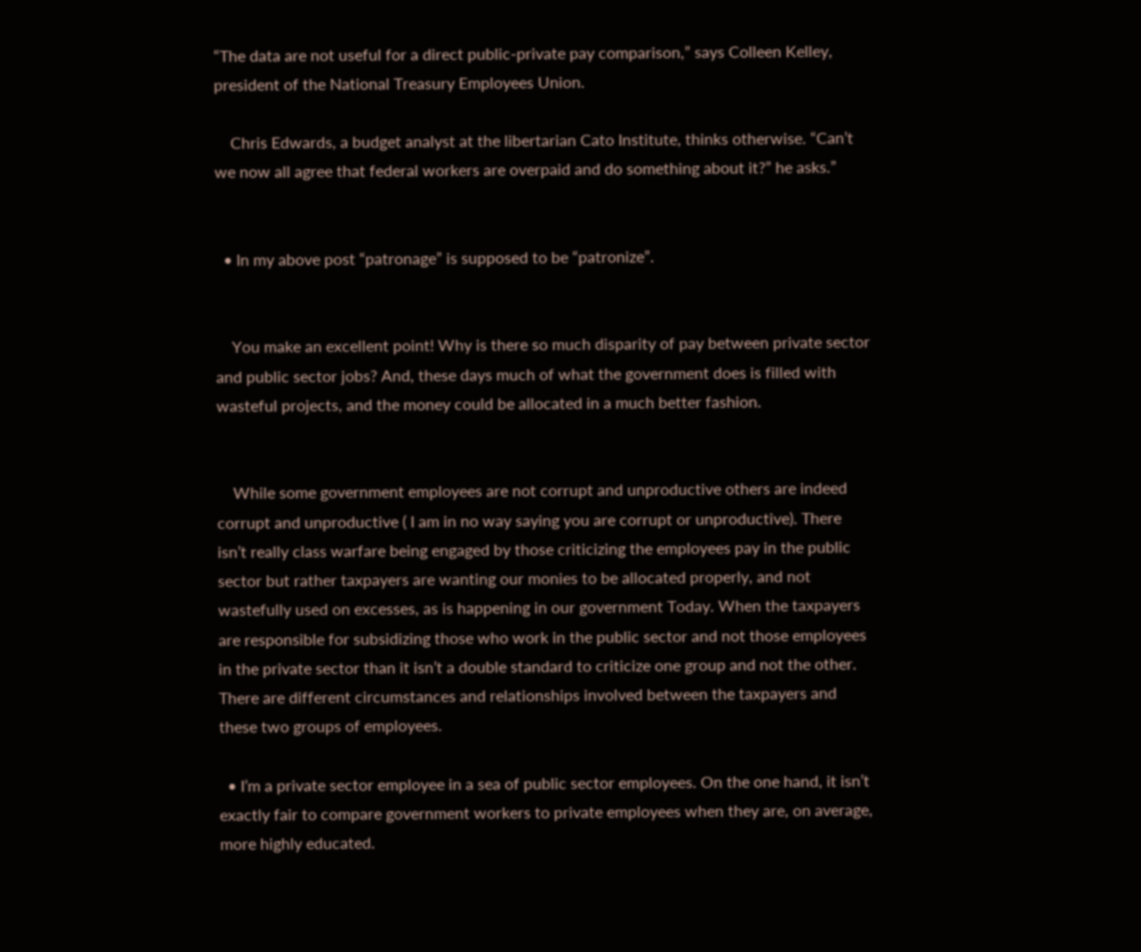“The data are not useful for a direct public-private pay comparison,” says Colleen Kelley, president of the National Treasury Employees Union.

    Chris Edwards, a budget analyst at the libertarian Cato Institute, thinks otherwise. “Can’t we now all agree that federal workers are overpaid and do something about it?” he asks.”


  • In my above post “patronage” is supposed to be “patronize”.


    You make an excellent point! Why is there so much disparity of pay between private sector and public sector jobs? And, these days much of what the government does is filled with wasteful projects, and the money could be allocated in a much better fashion.


    While some government employees are not corrupt and unproductive others are indeed corrupt and unproductive ( I am in no way saying you are corrupt or unproductive). There isn’t really class warfare being engaged by those criticizing the employees pay in the public sector but rather taxpayers are wanting our monies to be allocated properly, and not wastefully used on excesses, as is happening in our government Today. When the taxpayers are responsible for subsidizing those who work in the public sector and not those employees in the private sector than it isn’t a double standard to criticize one group and not the other. There are different circumstances and relationships involved between the taxpayers and these two groups of employees.

  • I’m a private sector employee in a sea of public sector employees. On the one hand, it isn’t exactly fair to compare government workers to private employees when they are, on average, more highly educated.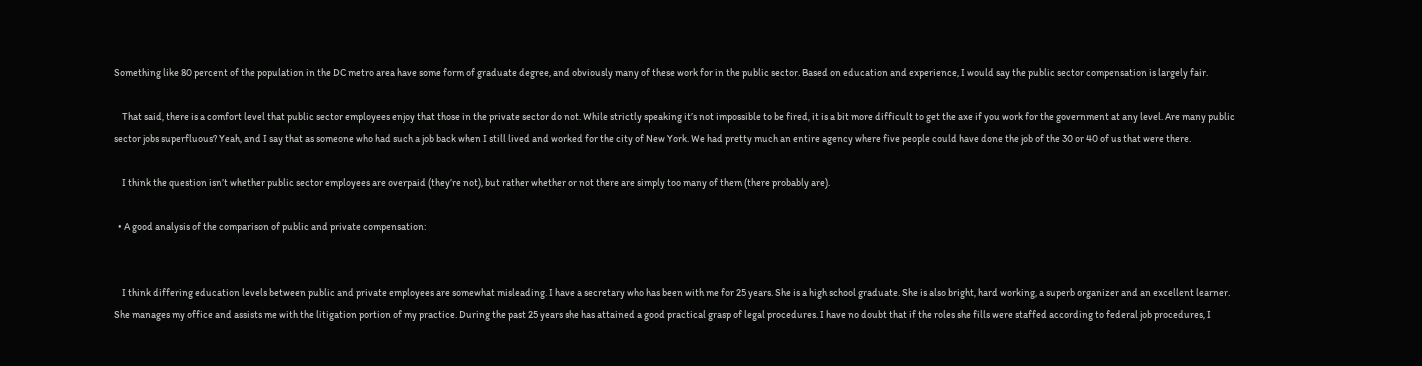Something like 80 percent of the population in the DC metro area have some form of graduate degree, and obviously many of these work for in the public sector. Based on education and experience, I would say the public sector compensation is largely fair.

    That said, there is a comfort level that public sector employees enjoy that those in the private sector do not. While strictly speaking it’s not impossible to be fired, it is a bit more difficult to get the axe if you work for the government at any level. Are many public sector jobs superfluous? Yeah, and I say that as someone who had such a job back when I still lived and worked for the city of New York. We had pretty much an entire agency where five people could have done the job of the 30 or 40 of us that were there.

    I think the question isn’t whether public sector employees are overpaid (they’re not), but rather whether or not there are simply too many of them (there probably are).

  • A good analysis of the comparison of public and private compensation:


    I think differing education levels between public and private employees are somewhat misleading. I have a secretary who has been with me for 25 years. She is a high school graduate. She is also bright, hard working, a superb organizer and an excellent learner. She manages my office and assists me with the litigation portion of my practice. During the past 25 years she has attained a good practical grasp of legal procedures. I have no doubt that if the roles she fills were staffed according to federal job procedures, I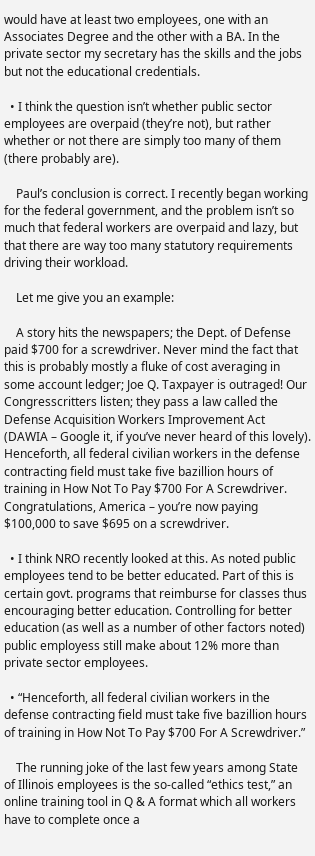would have at least two employees, one with an Associates Degree and the other with a BA. In the private sector my secretary has the skills and the jobs but not the educational credentials.

  • I think the question isn’t whether public sector employees are overpaid (they’re not), but rather whether or not there are simply too many of them (there probably are).

    Paul’s conclusion is correct. I recently began working for the federal government, and the problem isn’t so much that federal workers are overpaid and lazy, but that there are way too many statutory requirements driving their workload.

    Let me give you an example:

    A story hits the newspapers; the Dept. of Defense paid $700 for a screwdriver. Never mind the fact that this is probably mostly a fluke of cost averaging in some account ledger; Joe Q. Taxpayer is outraged! Our Congresscritters listen; they pass a law called the Defense Acquisition Workers Improvement Act (DAWIA – Google it, if you’ve never heard of this lovely). Henceforth, all federal civilian workers in the defense contracting field must take five bazillion hours of training in How Not To Pay $700 For A Screwdriver. Congratulations, America – you’re now paying $100,000 to save $695 on a screwdriver.

  • I think NRO recently looked at this. As noted public employees tend to be better educated. Part of this is certain govt. programs that reimburse for classes thus encouraging better education. Controlling for better education (as well as a number of other factors noted) public employess still make about 12% more than private sector employees.

  • “Henceforth, all federal civilian workers in the defense contracting field must take five bazillion hours of training in How Not To Pay $700 For A Screwdriver.”

    The running joke of the last few years among State of Illinois employees is the so-called “ethics test,” an online training tool in Q & A format which all workers have to complete once a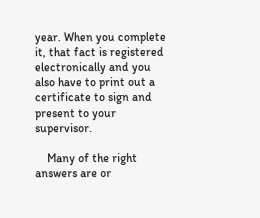year. When you complete it, that fact is registered electronically and you also have to print out a certificate to sign and present to your supervisor.

    Many of the right answers are or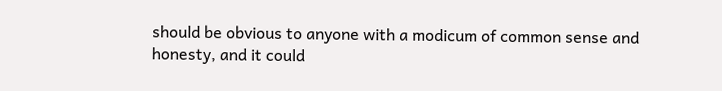should be obvious to anyone with a modicum of common sense and honesty, and it could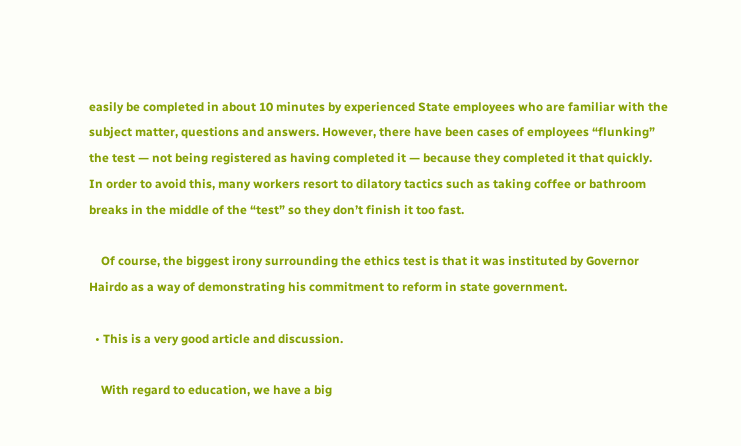easily be completed in about 10 minutes by experienced State employees who are familiar with the subject matter, questions and answers. However, there have been cases of employees “flunking” the test — not being registered as having completed it — because they completed it that quickly. In order to avoid this, many workers resort to dilatory tactics such as taking coffee or bathroom breaks in the middle of the “test” so they don’t finish it too fast.

    Of course, the biggest irony surrounding the ethics test is that it was instituted by Governor Hairdo as a way of demonstrating his commitment to reform in state government.

  • This is a very good article and discussion.

    With regard to education, we have a big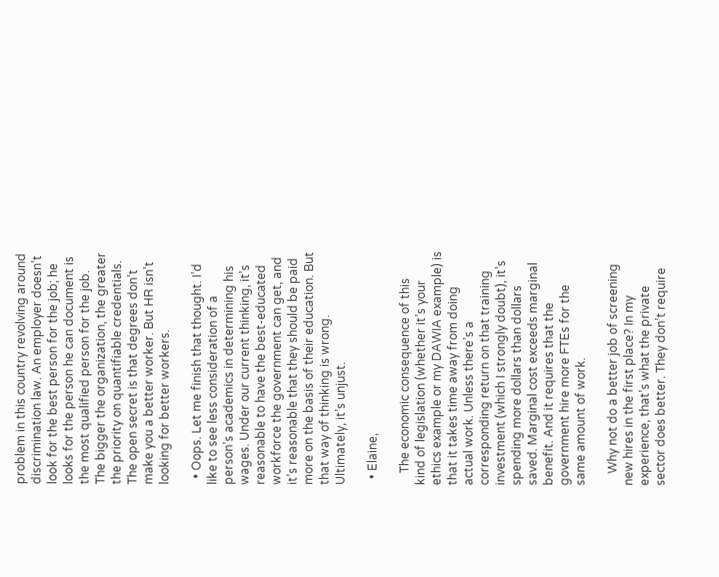problem in this country revolving around discrimination law. An employer doesn’t look for the best person for the job; he looks for the person he can document is the most qualified person for the job. The bigger the organization, the greater the priority on quantifiable credentials. The open secret is that degrees don’t make you a better worker. But HR isn’t looking for better workers.

  • Oops. Let me finish that thought. I’d like to see less consideration of a person’s academics in determining his wages. Under our current thinking, it’s reasonable to have the best-educated workforce the government can get, and it’s reasonable that they should be paid more on the basis of their education. But that way of thinking is wrong. Ultimately, it’s unjust.

  • Elaine,

    The economic consequence of this kind of legislation (whether it’s your ethics example or my DAWIA example) is that it takes time away from doing actual work. Unless there’s a corresponding return on that training investment (which I strongly doubt), it’s spending more dollars than dollars saved. Marginal cost exceeds marginal benefit. And it requires that the government hire more FTEs for the same amount of work.

    Why not do a better job of screening new hires in the first place? In my experience, that’s what the private sector does better. They don’t require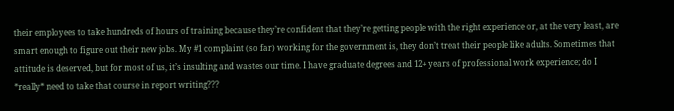their employees to take hundreds of hours of training because they’re confident that they’re getting people with the right experience or, at the very least, are smart enough to figure out their new jobs. My #1 complaint (so far) working for the government is, they don’t treat their people like adults. Sometimes that attitude is deserved, but for most of us, it’s insulting and wastes our time. I have graduate degrees and 12+ years of professional work experience; do I *really* need to take that course in report writing???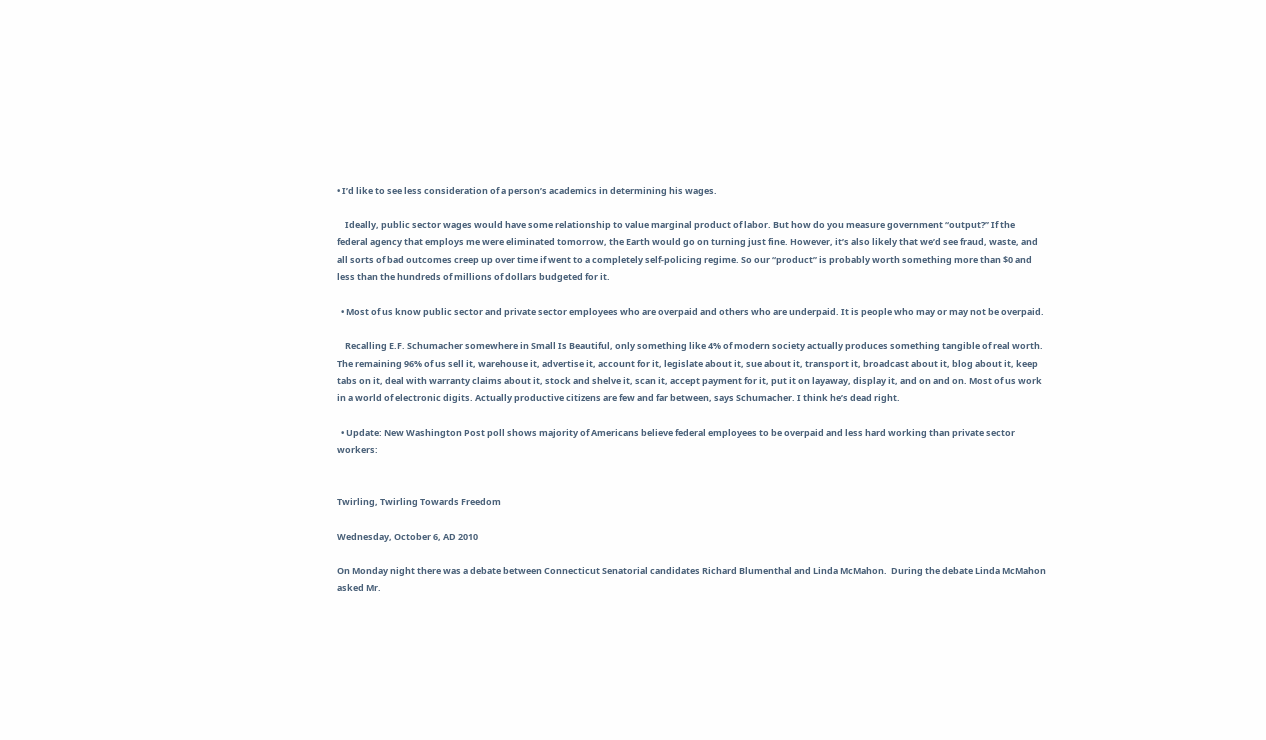• I’d like to see less consideration of a person’s academics in determining his wages.

    Ideally, public sector wages would have some relationship to value marginal product of labor. But how do you measure government “output?” If the federal agency that employs me were eliminated tomorrow, the Earth would go on turning just fine. However, it’s also likely that we’d see fraud, waste, and all sorts of bad outcomes creep up over time if went to a completely self-policing regime. So our “product” is probably worth something more than $0 and less than the hundreds of millions of dollars budgeted for it.

  • Most of us know public sector and private sector employees who are overpaid and others who are underpaid. It is people who may or may not be overpaid.

    Recalling E.F. Schumacher somewhere in Small Is Beautiful, only something like 4% of modern society actually produces something tangible of real worth. The remaining 96% of us sell it, warehouse it, advertise it, account for it, legislate about it, sue about it, transport it, broadcast about it, blog about it, keep tabs on it, deal with warranty claims about it, stock and shelve it, scan it, accept payment for it, put it on layaway, display it, and on and on. Most of us work in a world of electronic digits. Actually productive citizens are few and far between, says Schumacher. I think he’s dead right.

  • Update: New Washington Post poll shows majority of Americans believe federal employees to be overpaid and less hard working than private sector workers:


Twirling, Twirling Towards Freedom

Wednesday, October 6, AD 2010

On Monday night there was a debate between Connecticut Senatorial candidates Richard Blumenthal and Linda McMahon.  During the debate Linda McMahon asked Mr.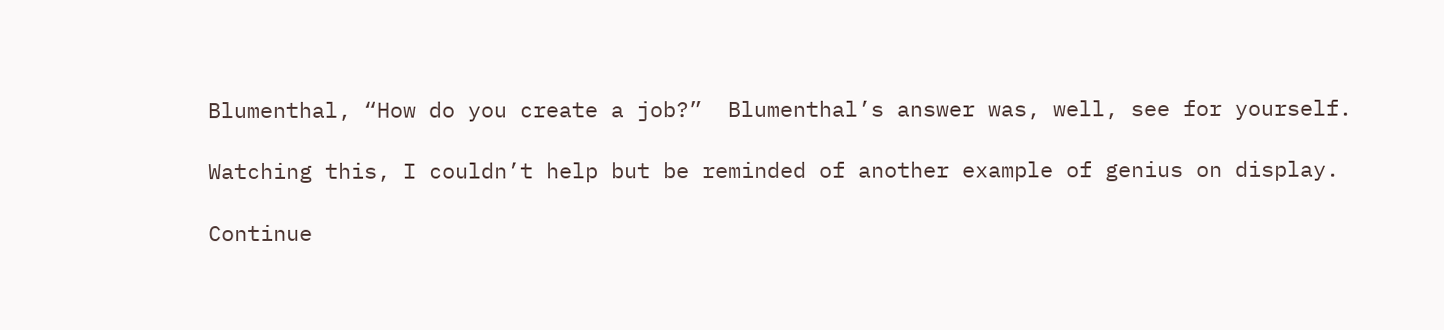Blumenthal, “How do you create a job?”  Blumenthal’s answer was, well, see for yourself.

Watching this, I couldn’t help but be reminded of another example of genius on display.

Continue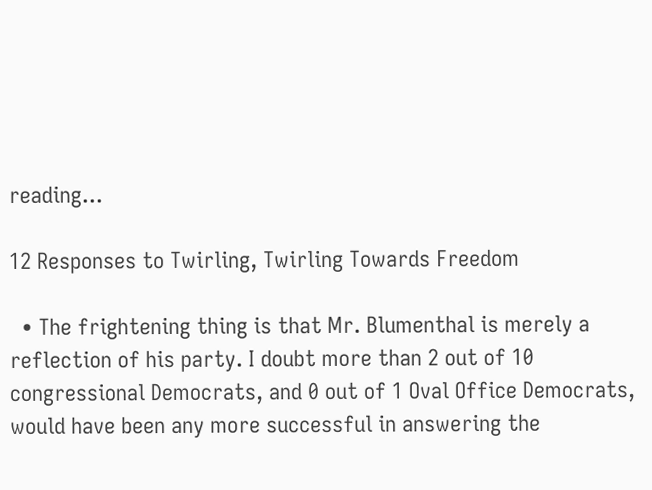reading...

12 Responses to Twirling, Twirling Towards Freedom

  • The frightening thing is that Mr. Blumenthal is merely a reflection of his party. I doubt more than 2 out of 10 congressional Democrats, and 0 out of 1 Oval Office Democrats, would have been any more successful in answering the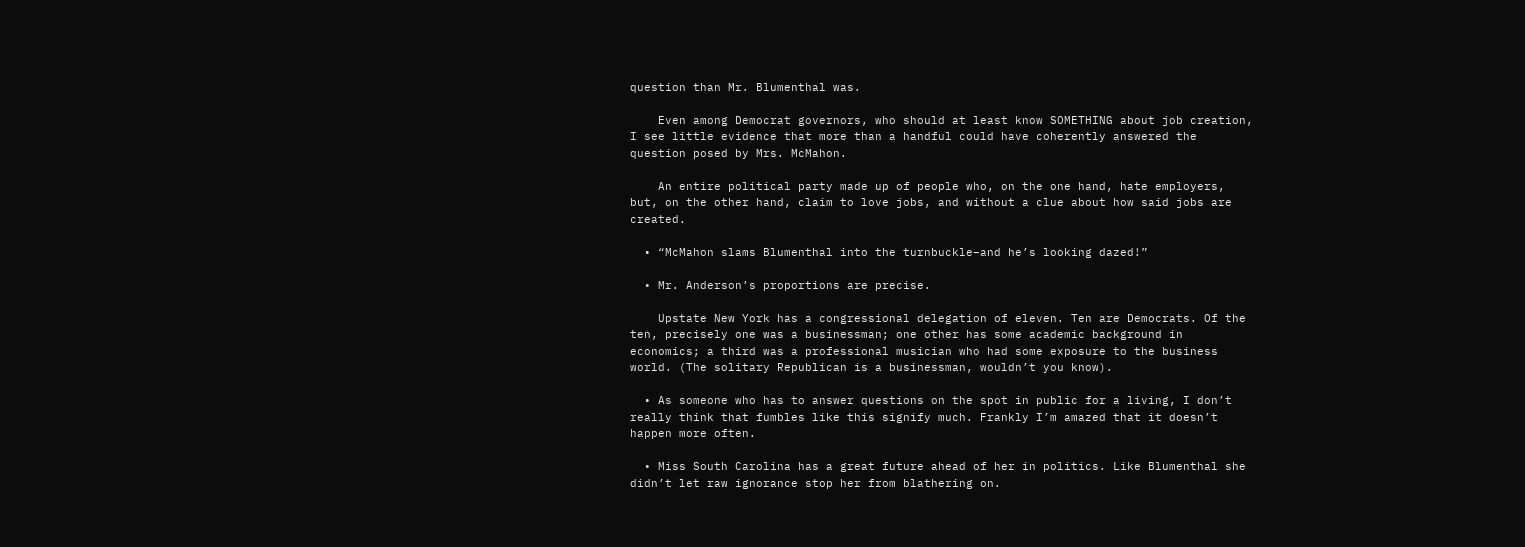question than Mr. Blumenthal was.

    Even among Democrat governors, who should at least know SOMETHING about job creation, I see little evidence that more than a handful could have coherently answered the question posed by Mrs. McMahon.

    An entire political party made up of people who, on the one hand, hate employers, but, on the other hand, claim to love jobs, and without a clue about how said jobs are created.

  • “McMahon slams Blumenthal into the turnbuckle–and he’s looking dazed!”

  • Mr. Anderson’s proportions are precise.

    Upstate New York has a congressional delegation of eleven. Ten are Democrats. Of the ten, precisely one was a businessman; one other has some academic background in economics; a third was a professional musician who had some exposure to the business world. (The solitary Republican is a businessman, wouldn’t you know).

  • As someone who has to answer questions on the spot in public for a living, I don’t really think that fumbles like this signify much. Frankly I’m amazed that it doesn’t happen more often.

  • Miss South Carolina has a great future ahead of her in politics. Like Blumenthal she didn’t let raw ignorance stop her from blathering on.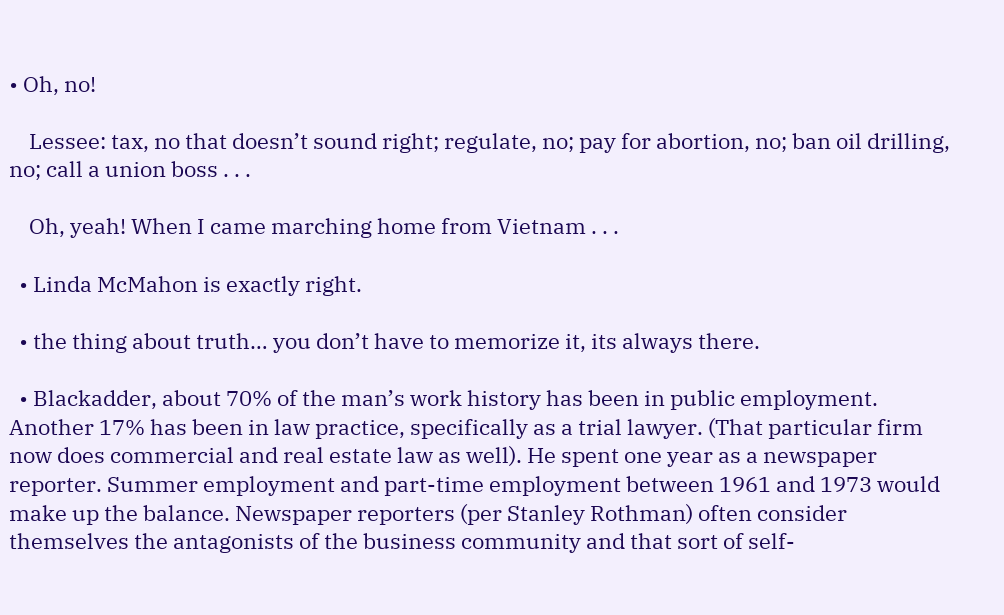• Oh, no!

    Lessee: tax, no that doesn’t sound right; regulate, no; pay for abortion, no; ban oil drilling, no; call a union boss . . .

    Oh, yeah! When I came marching home from Vietnam . . .

  • Linda McMahon is exactly right.

  • the thing about truth… you don’t have to memorize it, its always there.

  • Blackadder, about 70% of the man’s work history has been in public employment. Another 17% has been in law practice, specifically as a trial lawyer. (That particular firm now does commercial and real estate law as well). He spent one year as a newspaper reporter. Summer employment and part-time employment between 1961 and 1973 would make up the balance. Newspaper reporters (per Stanley Rothman) often consider themselves the antagonists of the business community and that sort of self-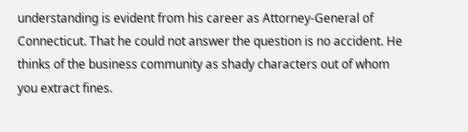understanding is evident from his career as Attorney-General of Connecticut. That he could not answer the question is no accident. He thinks of the business community as shady characters out of whom you extract fines.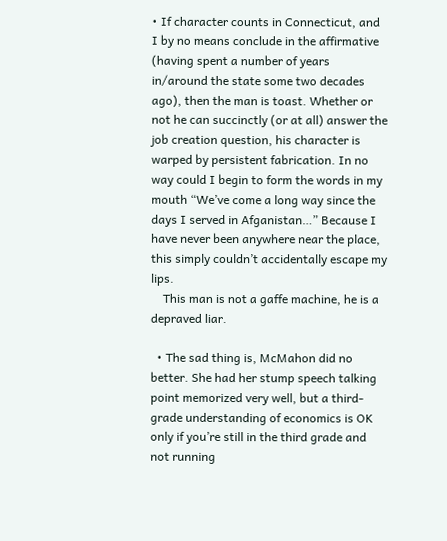• If character counts in Connecticut, and I by no means conclude in the affirmative (having spent a number of years in/around the state some two decades ago), then the man is toast. Whether or not he can succinctly (or at all) answer the job creation question, his character is warped by persistent fabrication. In no way could I begin to form the words in my mouth “We’ve come a long way since the days I served in Afganistan…” Because I have never been anywhere near the place, this simply couldn’t accidentally escape my lips.
    This man is not a gaffe machine, he is a depraved liar.

  • The sad thing is, McMahon did no better. She had her stump speech talking point memorized very well, but a third-grade understanding of economics is OK only if you’re still in the third grade and not running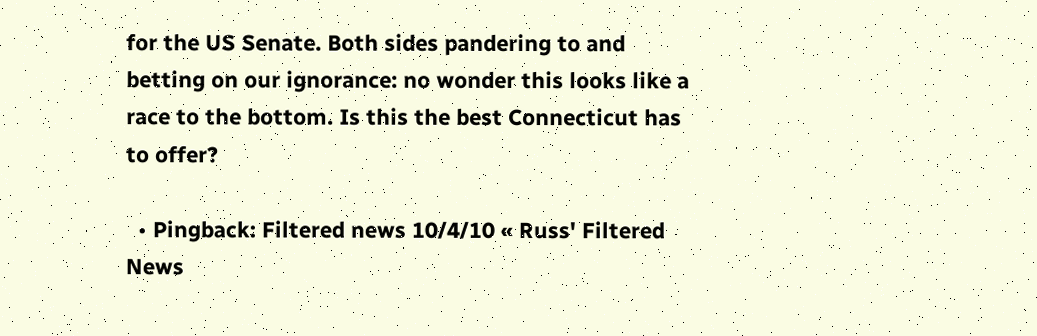for the US Senate. Both sides pandering to and betting on our ignorance: no wonder this looks like a race to the bottom. Is this the best Connecticut has to offer?

  • Pingback: Filtered news 10/4/10 « Russ' Filtered News